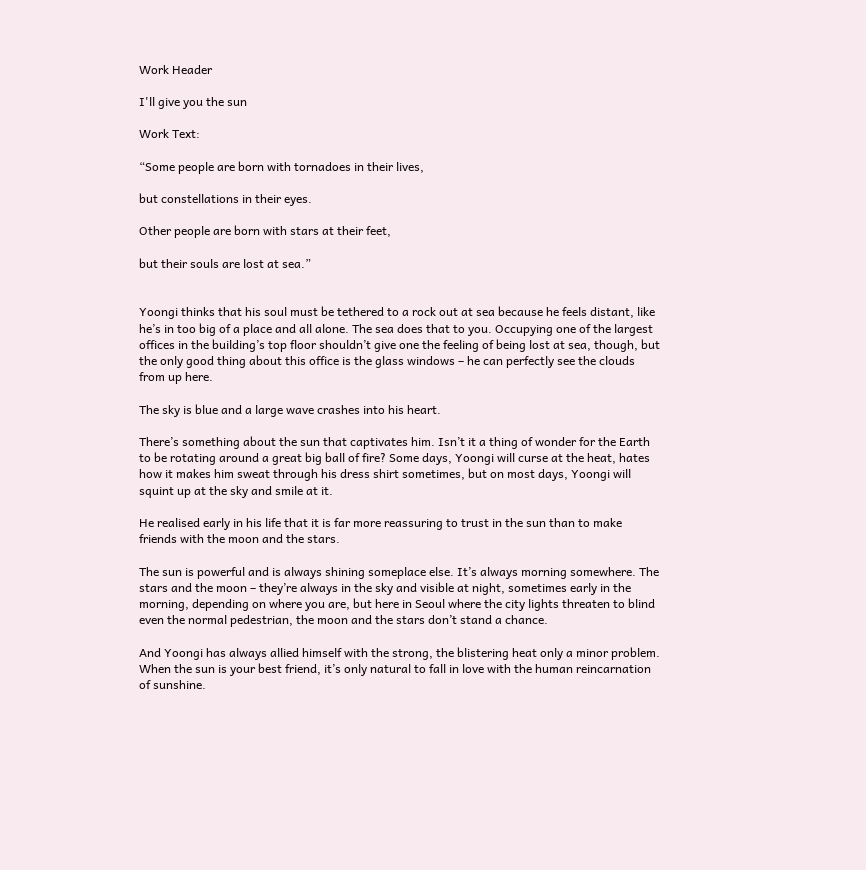Work Header

I'll give you the sun

Work Text:

“Some people are born with tornadoes in their lives,

but constellations in their eyes.

Other people are born with stars at their feet,

but their souls are lost at sea.”


Yoongi thinks that his soul must be tethered to a rock out at sea because he feels distant, like he’s in too big of a place and all alone. The sea does that to you. Occupying one of the largest offices in the building’s top floor shouldn’t give one the feeling of being lost at sea, though, but the only good thing about this office is the glass windows – he can perfectly see the clouds from up here.

The sky is blue and a large wave crashes into his heart.

There’s something about the sun that captivates him. Isn’t it a thing of wonder for the Earth to be rotating around a great big ball of fire? Some days, Yoongi will curse at the heat, hates how it makes him sweat through his dress shirt sometimes, but on most days, Yoongi will squint up at the sky and smile at it.

He realised early in his life that it is far more reassuring to trust in the sun than to make friends with the moon and the stars.

The sun is powerful and is always shining someplace else. It’s always morning somewhere. The stars and the moon – they’re always in the sky and visible at night, sometimes early in the morning, depending on where you are, but here in Seoul where the city lights threaten to blind even the normal pedestrian, the moon and the stars don’t stand a chance.

And Yoongi has always allied himself with the strong, the blistering heat only a minor problem. When the sun is your best friend, it’s only natural to fall in love with the human reincarnation of sunshine.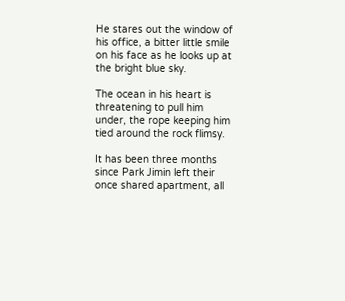He stares out the window of his office, a bitter little smile on his face as he looks up at the bright blue sky.

The ocean in his heart is threatening to pull him under, the rope keeping him tied around the rock flimsy.

It has been three months since Park Jimin left their once shared apartment, all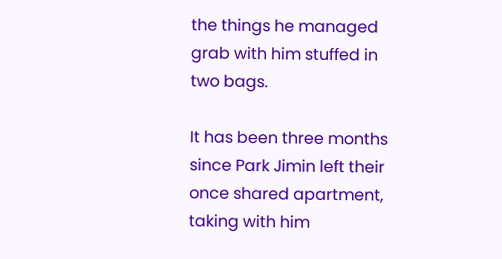the things he managed grab with him stuffed in two bags.

It has been three months since Park Jimin left their once shared apartment, taking with him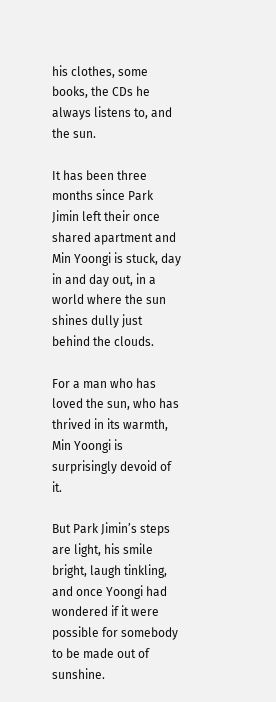his clothes, some books, the CDs he always listens to, and the sun.

It has been three months since Park Jimin left their once shared apartment and Min Yoongi is stuck, day in and day out, in a world where the sun shines dully just behind the clouds.

For a man who has loved the sun, who has thrived in its warmth, Min Yoongi is surprisingly devoid of it.

But Park Jimin’s steps are light, his smile bright, laugh tinkling, and once Yoongi had wondered if it were possible for somebody to be made out of sunshine.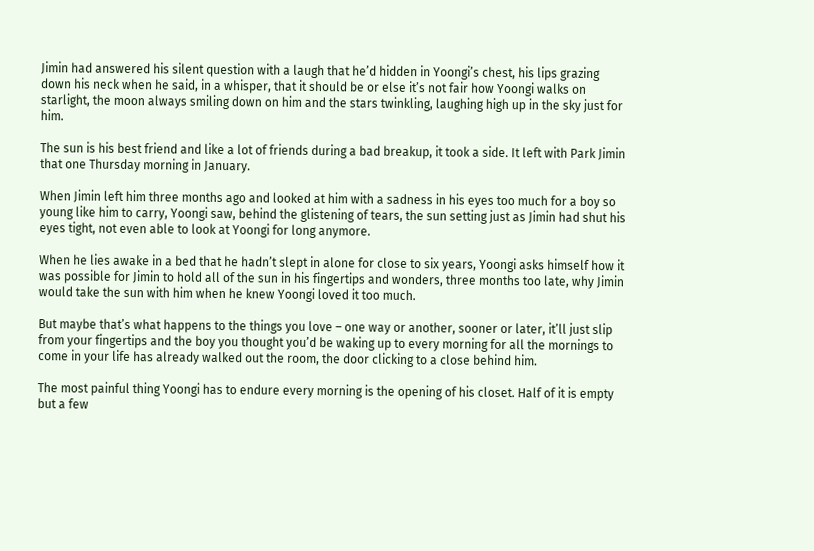Jimin had answered his silent question with a laugh that he’d hidden in Yoongi’s chest, his lips grazing down his neck when he said, in a whisper, that it should be or else it’s not fair how Yoongi walks on starlight, the moon always smiling down on him and the stars twinkling, laughing high up in the sky just for him.

The sun is his best friend and like a lot of friends during a bad breakup, it took a side. It left with Park Jimin that one Thursday morning in January.

When Jimin left him three months ago and looked at him with a sadness in his eyes too much for a boy so young like him to carry, Yoongi saw, behind the glistening of tears, the sun setting just as Jimin had shut his eyes tight, not even able to look at Yoongi for long anymore.

When he lies awake in a bed that he hadn’t slept in alone for close to six years, Yoongi asks himself how it was possible for Jimin to hold all of the sun in his fingertips and wonders, three months too late, why Jimin would take the sun with him when he knew Yoongi loved it too much.

But maybe that’s what happens to the things you love – one way or another, sooner or later, it’ll just slip from your fingertips and the boy you thought you’d be waking up to every morning for all the mornings to come in your life has already walked out the room, the door clicking to a close behind him.

The most painful thing Yoongi has to endure every morning is the opening of his closet. Half of it is empty but a few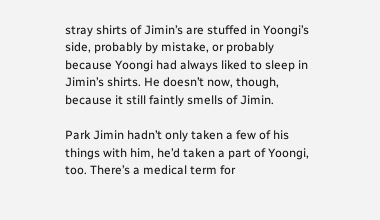stray shirts of Jimin’s are stuffed in Yoongi’s side, probably by mistake, or probably because Yoongi had always liked to sleep in Jimin’s shirts. He doesn’t now, though, because it still faintly smells of Jimin.

Park Jimin hadn’t only taken a few of his things with him, he’d taken a part of Yoongi, too. There’s a medical term for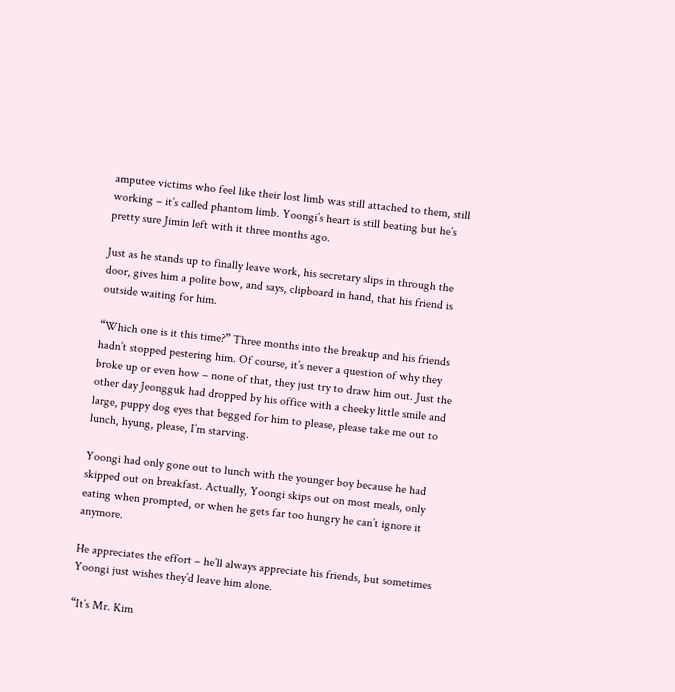amputee victims who feel like their lost limb was still attached to them, still working – it’s called phantom limb. Yoongi’s heart is still beating but he’s pretty sure Jimin left with it three months ago.

Just as he stands up to finally leave work, his secretary slips in through the door, gives him a polite bow, and says, clipboard in hand, that his friend is outside waiting for him.

“Which one is it this time?” Three months into the breakup and his friends hadn’t stopped pestering him. Of course, it’s never a question of why they broke up or even how – none of that, they just try to draw him out. Just the other day Jeongguk had dropped by his office with a cheeky little smile and large, puppy dog eyes that begged for him to please, please take me out to lunch, hyung, please, I’m starving.

Yoongi had only gone out to lunch with the younger boy because he had skipped out on breakfast. Actually, Yoongi skips out on most meals, only eating when prompted, or when he gets far too hungry he can’t ignore it anymore.

He appreciates the effort – he’ll always appreciate his friends, but sometimes Yoongi just wishes they’d leave him alone.

“It’s Mr. Kim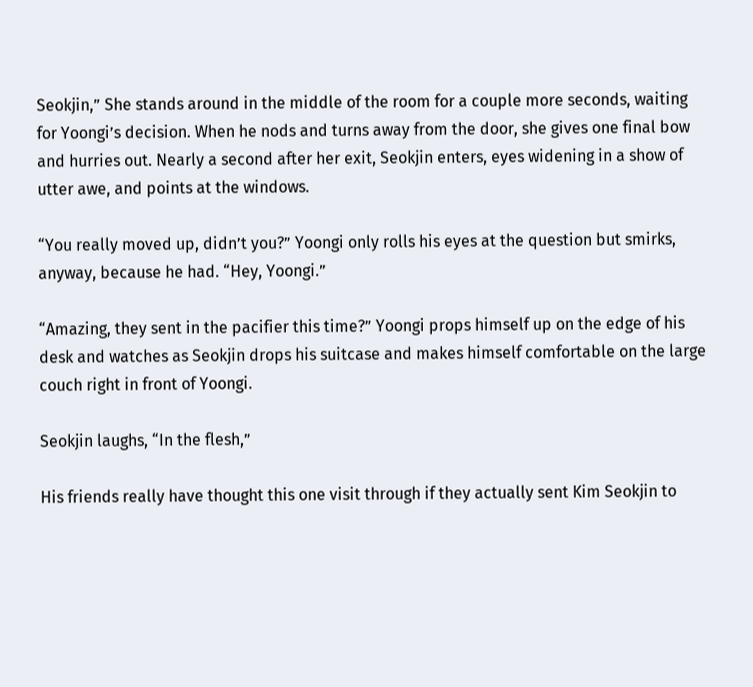Seokjin,” She stands around in the middle of the room for a couple more seconds, waiting for Yoongi’s decision. When he nods and turns away from the door, she gives one final bow and hurries out. Nearly a second after her exit, Seokjin enters, eyes widening in a show of utter awe, and points at the windows.

“You really moved up, didn’t you?” Yoongi only rolls his eyes at the question but smirks, anyway, because he had. “Hey, Yoongi.”

“Amazing, they sent in the pacifier this time?” Yoongi props himself up on the edge of his desk and watches as Seokjin drops his suitcase and makes himself comfortable on the large couch right in front of Yoongi.

Seokjin laughs, “In the flesh,”

His friends really have thought this one visit through if they actually sent Kim Seokjin to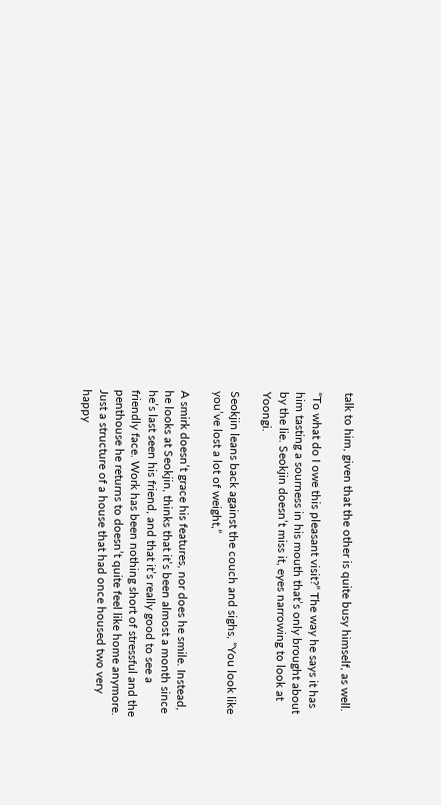talk to him, given that the other is quite busy himself, as well.

“To what do I owe this pleasant visit?” The way he says it has him tasting a sourness in his mouth that’s only brought about by the lie. Seokjin doesn’t miss it, eyes narrowing to look at Yoongi.

Seokjin leans back against the couch and sighs, “You look like you’ve lost a lot of weight,”

A smirk doesn’t grace his features, nor does he smile. Instead, he looks at Seokjin, thinks that it’s been almost a month since he’s last seen his friend, and that it’s really good to see a friendly face. Work has been nothing short of stressful and the penthouse he returns to doesn’t quite feel like home anymore. Just a structure of a house that had once housed two very happy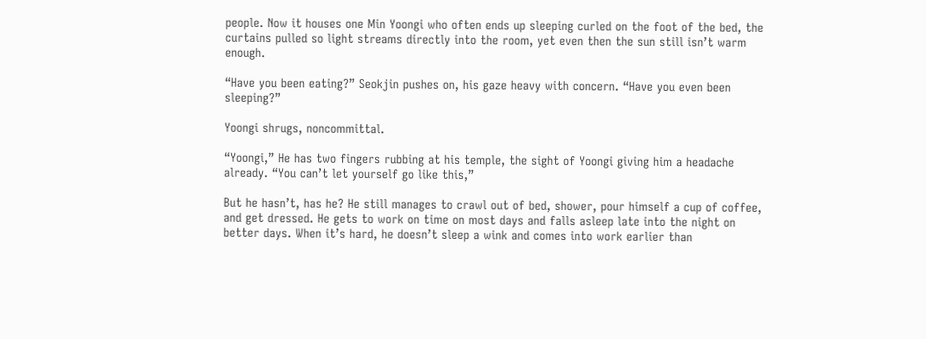people. Now it houses one Min Yoongi who often ends up sleeping curled on the foot of the bed, the curtains pulled so light streams directly into the room, yet even then the sun still isn’t warm enough.

“Have you been eating?” Seokjin pushes on, his gaze heavy with concern. “Have you even been sleeping?”

Yoongi shrugs, noncommittal.

“Yoongi,” He has two fingers rubbing at his temple, the sight of Yoongi giving him a headache already. “You can’t let yourself go like this,”

But he hasn’t, has he? He still manages to crawl out of bed, shower, pour himself a cup of coffee, and get dressed. He gets to work on time on most days and falls asleep late into the night on better days. When it’s hard, he doesn’t sleep a wink and comes into work earlier than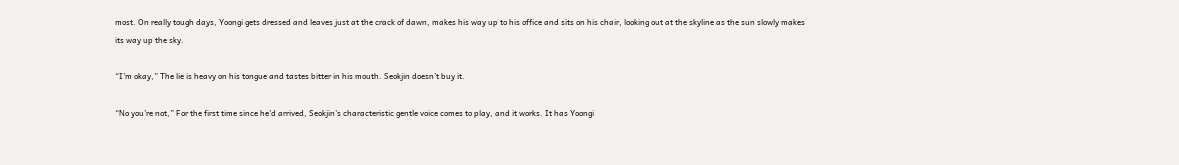most. On really tough days, Yoongi gets dressed and leaves just at the crack of dawn, makes his way up to his office and sits on his chair, looking out at the skyline as the sun slowly makes its way up the sky.

“I’m okay,” The lie is heavy on his tongue and tastes bitter in his mouth. Seokjin doesn’t buy it.

“No you’re not,” For the first time since he’d arrived, Seokjin’s characteristic gentle voice comes to play, and it works. It has Yoongi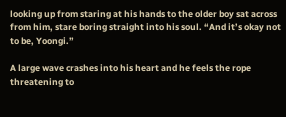looking up from staring at his hands to the older boy sat across from him, stare boring straight into his soul. “And it’s okay not to be, Yoongi.”

A large wave crashes into his heart and he feels the rope threatening to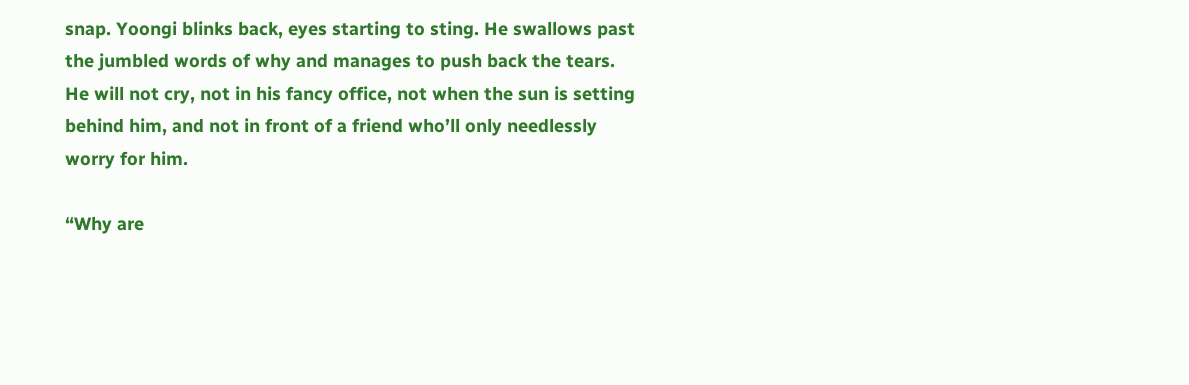snap. Yoongi blinks back, eyes starting to sting. He swallows past the jumbled words of why and manages to push back the tears. He will not cry, not in his fancy office, not when the sun is setting behind him, and not in front of a friend who’ll only needlessly worry for him.

“Why are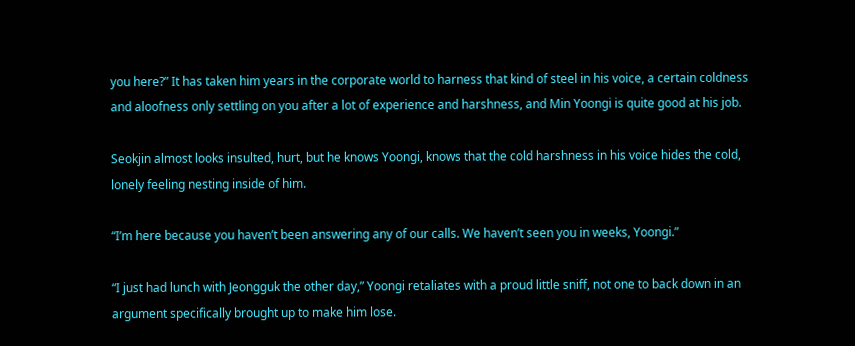you here?” It has taken him years in the corporate world to harness that kind of steel in his voice, a certain coldness and aloofness only settling on you after a lot of experience and harshness, and Min Yoongi is quite good at his job.

Seokjin almost looks insulted, hurt, but he knows Yoongi, knows that the cold harshness in his voice hides the cold, lonely feeling nesting inside of him.

“I’m here because you haven’t been answering any of our calls. We haven’t seen you in weeks, Yoongi.”

“I just had lunch with Jeongguk the other day,” Yoongi retaliates with a proud little sniff, not one to back down in an argument specifically brought up to make him lose.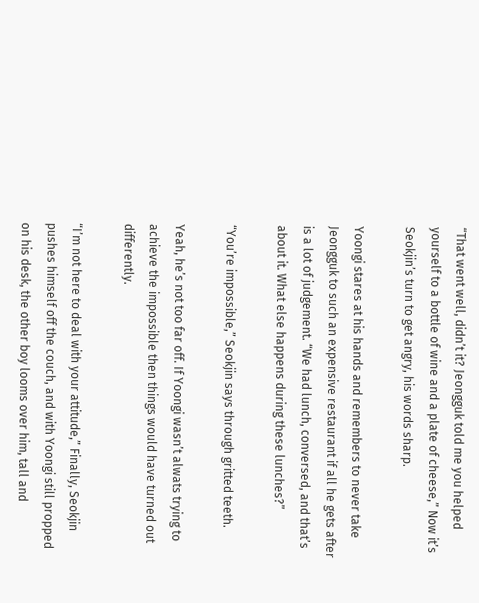“That went well, didn’t it? Jeongguk told me you helped yourself to a bottle of wine and a plate of cheese,” Now it’s Seokjin’s turn to get angry, his words sharp.

Yoongi stares at his hands and remembers to never take Jeongguk to such an expensive restaurant if all he gets after is a lot of judgement. “We had lunch, conversed, and that’s about it. What else happens during these lunches?”

“You’re impossible,” Seokjin says through gritted teeth.

Yeah, he’s not too far off. If Yoongi wasn’t alwats trying to achieve the impossible then things would have turned out differently.

“I’m not here to deal with your attitude,” Finally, Seokjin pushes himself off the couch, and with Yoongi still propped on his desk, the other boy looms over him, tall and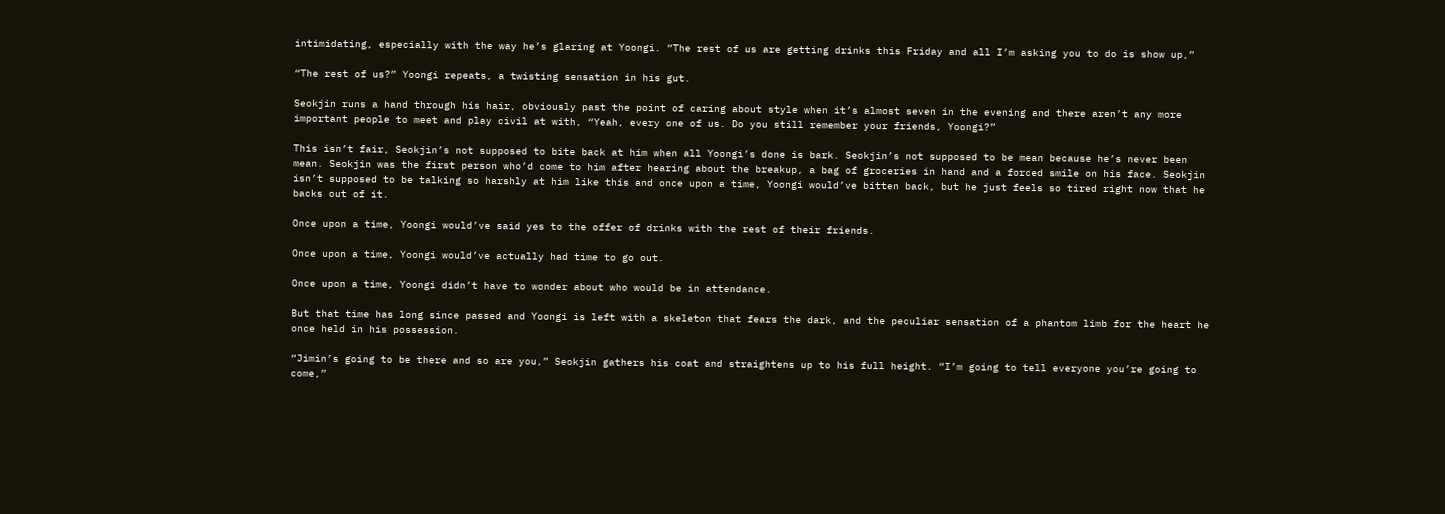intimidating, especially with the way he’s glaring at Yoongi. “The rest of us are getting drinks this Friday and all I’m asking you to do is show up,”

“The rest of us?” Yoongi repeats, a twisting sensation in his gut.

Seokjin runs a hand through his hair, obviously past the point of caring about style when it’s almost seven in the evening and there aren’t any more important people to meet and play civil at with, “Yeah, every one of us. Do you still remember your friends, Yoongi?”

This isn’t fair, Seokjin’s not supposed to bite back at him when all Yoongi’s done is bark. Seokjin’s not supposed to be mean because he’s never been mean. Seokjin was the first person who’d come to him after hearing about the breakup, a bag of groceries in hand and a forced smile on his face. Seokjin isn’t supposed to be talking so harshly at him like this and once upon a time, Yoongi would’ve bitten back, but he just feels so tired right now that he backs out of it.

Once upon a time, Yoongi would’ve said yes to the offer of drinks with the rest of their friends.

Once upon a time, Yoongi would’ve actually had time to go out.

Once upon a time, Yoongi didn’t have to wonder about who would be in attendance.

But that time has long since passed and Yoongi is left with a skeleton that fears the dark, and the peculiar sensation of a phantom limb for the heart he once held in his possession.

“Jimin’s going to be there and so are you,” Seokjin gathers his coat and straightens up to his full height. “I’m going to tell everyone you’re going to come,”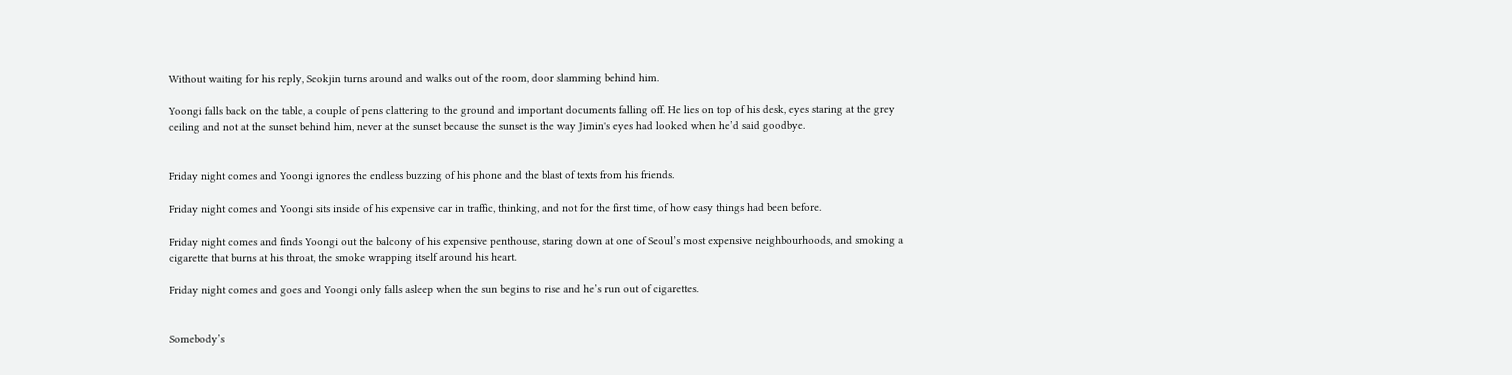Without waiting for his reply, Seokjin turns around and walks out of the room, door slamming behind him.

Yoongi falls back on the table, a couple of pens clattering to the ground and important documents falling off. He lies on top of his desk, eyes staring at the grey ceiling and not at the sunset behind him, never at the sunset because the sunset is the way Jimin's eyes had looked when he’d said goodbye.


Friday night comes and Yoongi ignores the endless buzzing of his phone and the blast of texts from his friends.

Friday night comes and Yoongi sits inside of his expensive car in traffic, thinking, and not for the first time, of how easy things had been before.

Friday night comes and finds Yoongi out the balcony of his expensive penthouse, staring down at one of Seoul’s most expensive neighbourhoods, and smoking a cigarette that burns at his throat, the smoke wrapping itself around his heart.

Friday night comes and goes and Yoongi only falls asleep when the sun begins to rise and he’s run out of cigarettes.


Somebody’s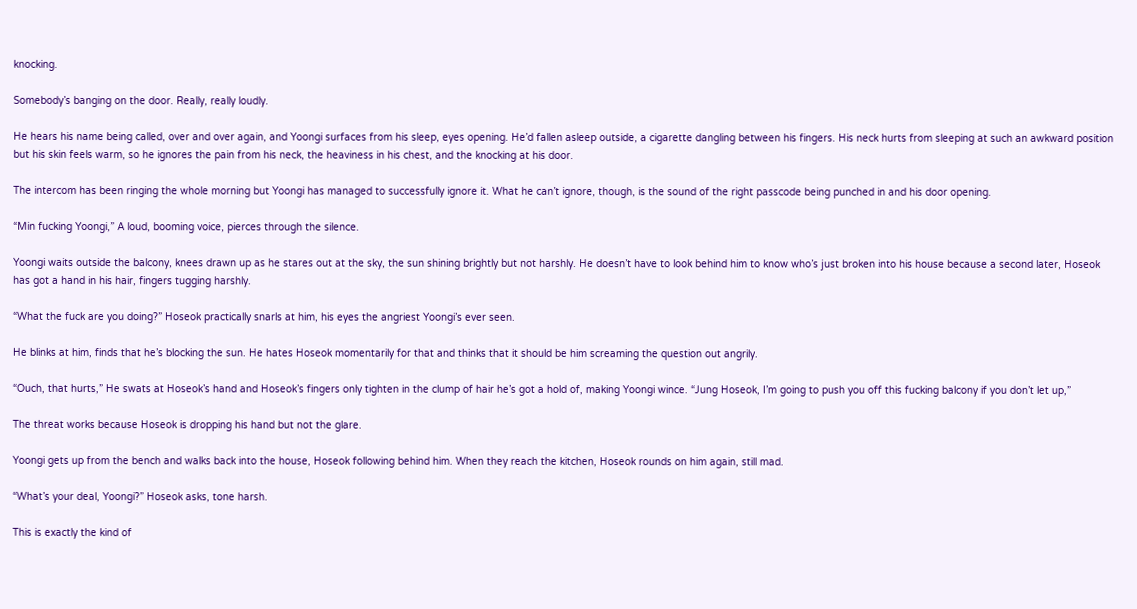knocking.

Somebody’s banging on the door. Really, really loudly.

He hears his name being called, over and over again, and Yoongi surfaces from his sleep, eyes opening. He’d fallen asleep outside, a cigarette dangling between his fingers. His neck hurts from sleeping at such an awkward position but his skin feels warm, so he ignores the pain from his neck, the heaviness in his chest, and the knocking at his door.

The intercom has been ringing the whole morning but Yoongi has managed to successfully ignore it. What he can’t ignore, though, is the sound of the right passcode being punched in and his door opening.

“Min fucking Yoongi,” A loud, booming voice, pierces through the silence.

Yoongi waits outside the balcony, knees drawn up as he stares out at the sky, the sun shining brightly but not harshly. He doesn’t have to look behind him to know who’s just broken into his house because a second later, Hoseok has got a hand in his hair, fingers tugging harshly.

“What the fuck are you doing?” Hoseok practically snarls at him, his eyes the angriest Yoongi’s ever seen.

He blinks at him, finds that he’s blocking the sun. He hates Hoseok momentarily for that and thinks that it should be him screaming the question out angrily.

“Ouch, that hurts,” He swats at Hoseok’s hand and Hoseok’s fingers only tighten in the clump of hair he’s got a hold of, making Yoongi wince. “Jung Hoseok, I’m going to push you off this fucking balcony if you don’t let up,”

The threat works because Hoseok is dropping his hand but not the glare.

Yoongi gets up from the bench and walks back into the house, Hoseok following behind him. When they reach the kitchen, Hoseok rounds on him again, still mad.

“What’s your deal, Yoongi?” Hoseok asks, tone harsh.

This is exactly the kind of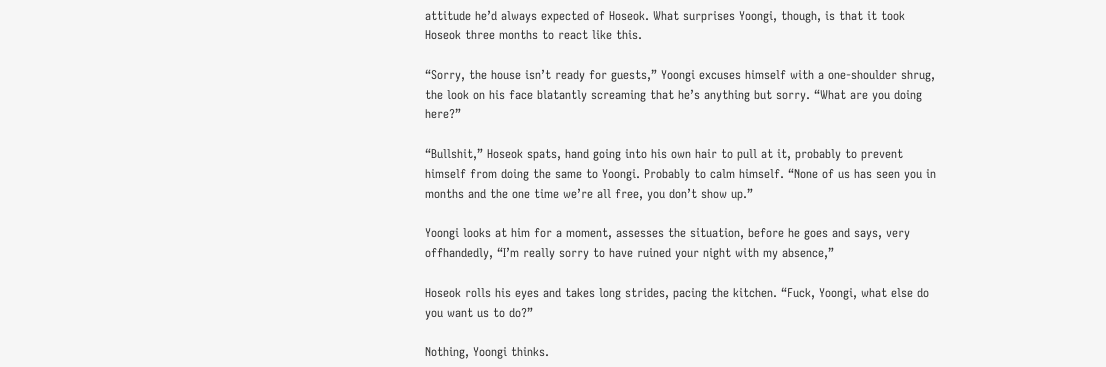attitude he’d always expected of Hoseok. What surprises Yoongi, though, is that it took Hoseok three months to react like this.

“Sorry, the house isn’t ready for guests,” Yoongi excuses himself with a one-shoulder shrug, the look on his face blatantly screaming that he’s anything but sorry. “What are you doing here?”

“Bullshit,” Hoseok spats, hand going into his own hair to pull at it, probably to prevent himself from doing the same to Yoongi. Probably to calm himself. “None of us has seen you in months and the one time we’re all free, you don’t show up.”

Yoongi looks at him for a moment, assesses the situation, before he goes and says, very offhandedly, “I’m really sorry to have ruined your night with my absence,”

Hoseok rolls his eyes and takes long strides, pacing the kitchen. “Fuck, Yoongi, what else do you want us to do?”

Nothing, Yoongi thinks.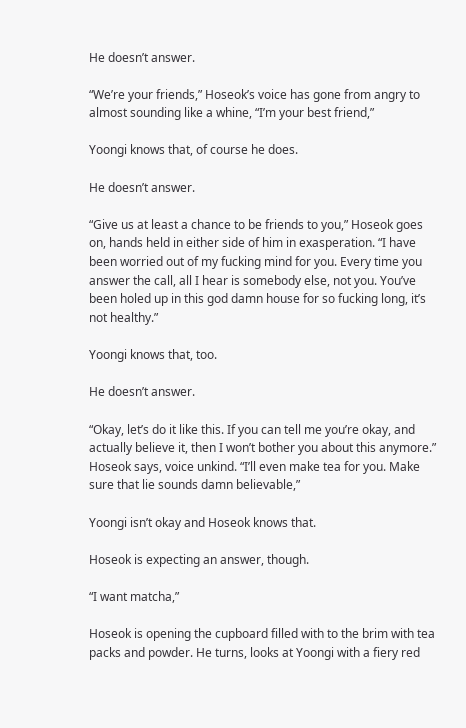He doesn’t answer.

“We’re your friends,” Hoseok’s voice has gone from angry to almost sounding like a whine, “I’m your best friend,”

Yoongi knows that, of course he does.

He doesn’t answer.

“Give us at least a chance to be friends to you,” Hoseok goes on, hands held in either side of him in exasperation. “I have been worried out of my fucking mind for you. Every time you answer the call, all I hear is somebody else, not you. You’ve been holed up in this god damn house for so fucking long, it’s not healthy.”

Yoongi knows that, too.

He doesn’t answer.

“Okay, let’s do it like this. If you can tell me you’re okay, and actually believe it, then I won’t bother you about this anymore.” Hoseok says, voice unkind. “I’ll even make tea for you. Make sure that lie sounds damn believable,”

Yoongi isn’t okay and Hoseok knows that.

Hoseok is expecting an answer, though.

“I want matcha,”

Hoseok is opening the cupboard filled with to the brim with tea packs and powder. He turns, looks at Yoongi with a fiery red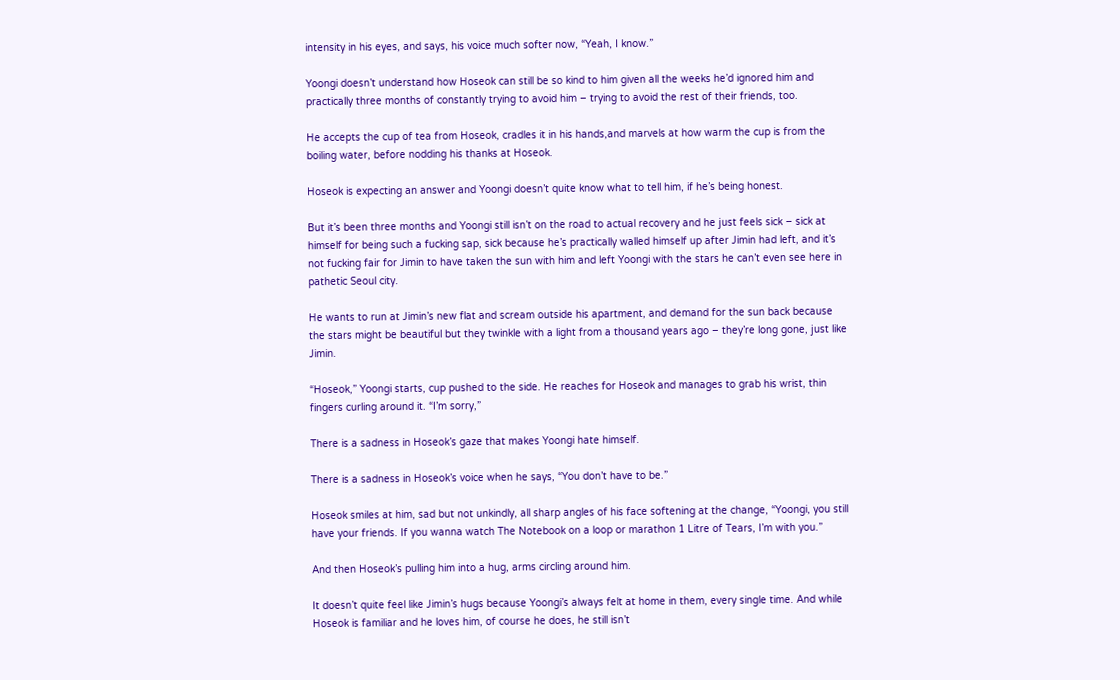intensity in his eyes, and says, his voice much softer now, “Yeah, I know.”

Yoongi doesn’t understand how Hoseok can still be so kind to him given all the weeks he’d ignored him and practically three months of constantly trying to avoid him – trying to avoid the rest of their friends, too.

He accepts the cup of tea from Hoseok, cradles it in his hands,and marvels at how warm the cup is from the boiling water, before nodding his thanks at Hoseok.

Hoseok is expecting an answer and Yoongi doesn’t quite know what to tell him, if he’s being honest.

But it’s been three months and Yoongi still isn’t on the road to actual recovery and he just feels sick – sick at himself for being such a fucking sap, sick because he’s practically walled himself up after Jimin had left, and it’s not fucking fair for Jimin to have taken the sun with him and left Yoongi with the stars he can’t even see here in pathetic Seoul city.

He wants to run at Jimin’s new flat and scream outside his apartment, and demand for the sun back because the stars might be beautiful but they twinkle with a light from a thousand years ago – they’re long gone, just like Jimin.

“Hoseok,” Yoongi starts, cup pushed to the side. He reaches for Hoseok and manages to grab his wrist, thin fingers curling around it. “I’m sorry,”

There is a sadness in Hoseok’s gaze that makes Yoongi hate himself.

There is a sadness in Hoseok’s voice when he says, “You don’t have to be.”

Hoseok smiles at him, sad but not unkindly, all sharp angles of his face softening at the change, “Yoongi, you still have your friends. If you wanna watch The Notebook on a loop or marathon 1 Litre of Tears, I’m with you.”

And then Hoseok’s pulling him into a hug, arms circling around him.

It doesn’t quite feel like Jimin’s hugs because Yoongi’s always felt at home in them, every single time. And while Hoseok is familiar and he loves him, of course he does, he still isn’t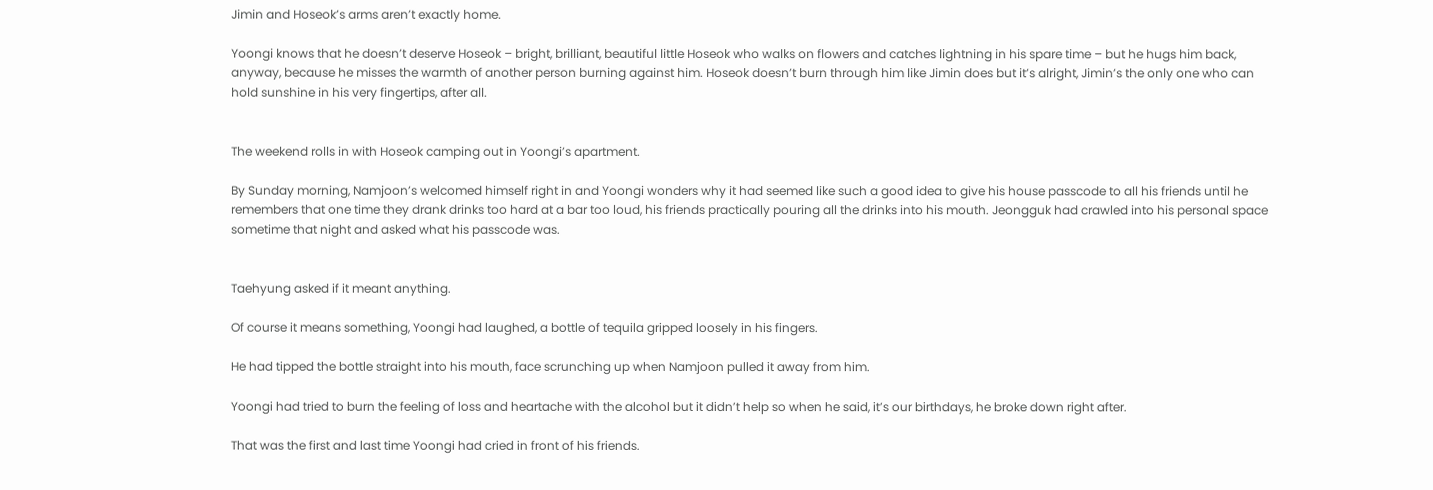Jimin and Hoseok’s arms aren’t exactly home.

Yoongi knows that he doesn’t deserve Hoseok – bright, brilliant, beautiful little Hoseok who walks on flowers and catches lightning in his spare time – but he hugs him back, anyway, because he misses the warmth of another person burning against him. Hoseok doesn’t burn through him like Jimin does but it’s alright, Jimin’s the only one who can hold sunshine in his very fingertips, after all.


The weekend rolls in with Hoseok camping out in Yoongi’s apartment.

By Sunday morning, Namjoon’s welcomed himself right in and Yoongi wonders why it had seemed like such a good idea to give his house passcode to all his friends until he remembers that one time they drank drinks too hard at a bar too loud, his friends practically pouring all the drinks into his mouth. Jeongguk had crawled into his personal space sometime that night and asked what his passcode was.


Taehyung asked if it meant anything.

Of course it means something, Yoongi had laughed, a bottle of tequila gripped loosely in his fingers.

He had tipped the bottle straight into his mouth, face scrunching up when Namjoon pulled it away from him.

Yoongi had tried to burn the feeling of loss and heartache with the alcohol but it didn’t help so when he said, it’s our birthdays, he broke down right after.

That was the first and last time Yoongi had cried in front of his friends.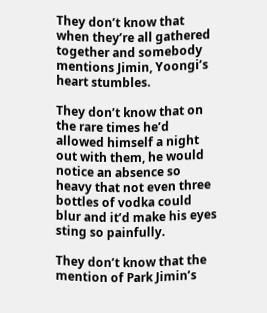They don’t know that when they’re all gathered together and somebody mentions Jimin, Yoongi’s heart stumbles.

They don’t know that on the rare times he’d allowed himself a night out with them, he would notice an absence so heavy that not even three bottles of vodka could blur and it’d make his eyes sting so painfully.

They don’t know that the mention of Park Jimin’s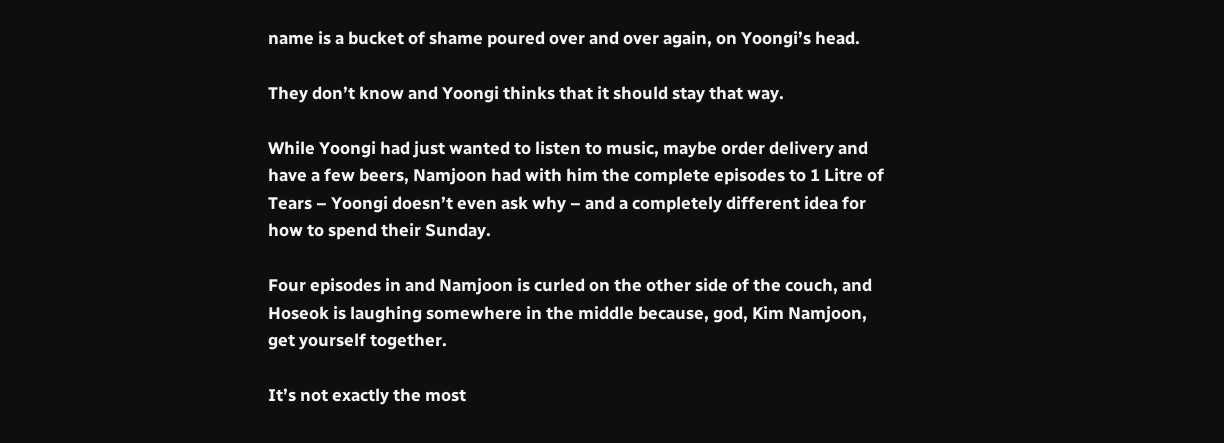name is a bucket of shame poured over and over again, on Yoongi’s head.

They don’t know and Yoongi thinks that it should stay that way.

While Yoongi had just wanted to listen to music, maybe order delivery and have a few beers, Namjoon had with him the complete episodes to 1 Litre of Tears – Yoongi doesn’t even ask why – and a completely different idea for how to spend their Sunday.

Four episodes in and Namjoon is curled on the other side of the couch, and Hoseok is laughing somewhere in the middle because, god, Kim Namjoon, get yourself together.

It’s not exactly the most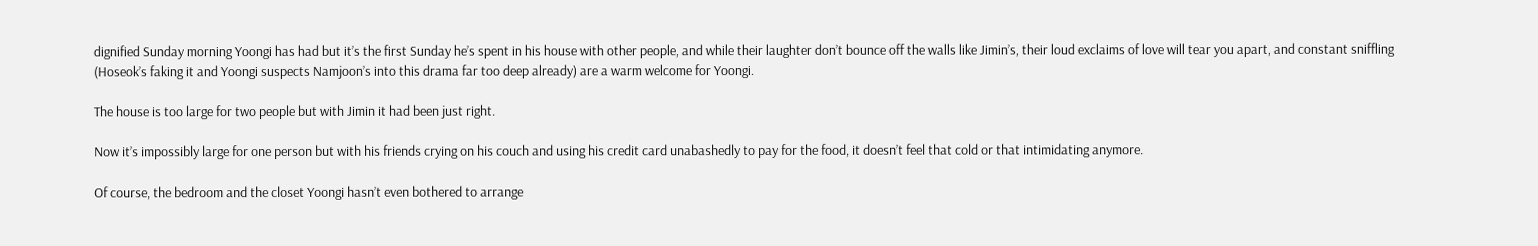dignified Sunday morning Yoongi has had but it’s the first Sunday he’s spent in his house with other people, and while their laughter don’t bounce off the walls like Jimin’s, their loud exclaims of love will tear you apart, and constant sniffling (Hoseok’s faking it and Yoongi suspects Namjoon’s into this drama far too deep already) are a warm welcome for Yoongi.

The house is too large for two people but with Jimin it had been just right.

Now it’s impossibly large for one person but with his friends crying on his couch and using his credit card unabashedly to pay for the food, it doesn’t feel that cold or that intimidating anymore.

Of course, the bedroom and the closet Yoongi hasn’t even bothered to arrange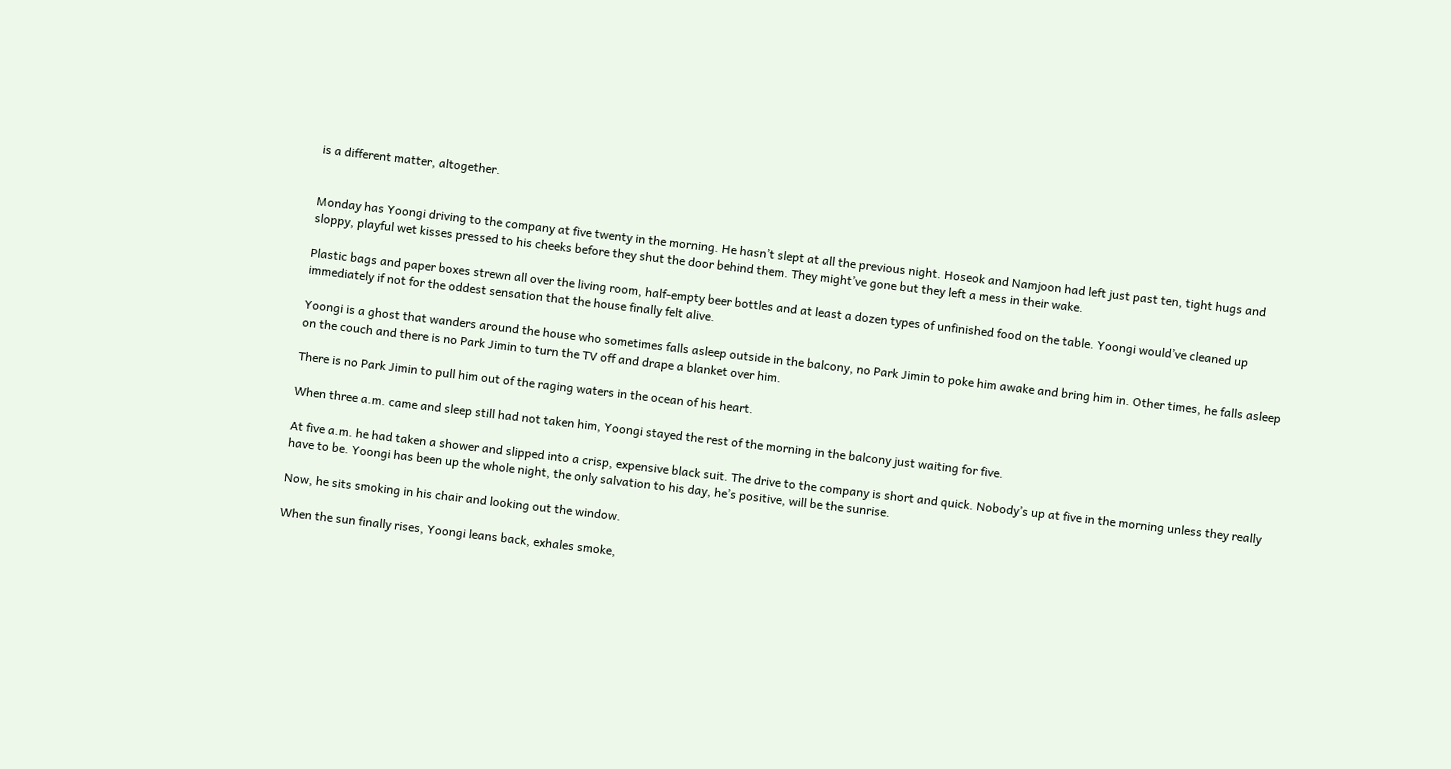is a different matter, altogether.


Monday has Yoongi driving to the company at five twenty in the morning. He hasn’t slept at all the previous night. Hoseok and Namjoon had left just past ten, tight hugs and sloppy, playful wet kisses pressed to his cheeks before they shut the door behind them. They might’ve gone but they left a mess in their wake.

Plastic bags and paper boxes strewn all over the living room, half-empty beer bottles and at least a dozen types of unfinished food on the table. Yoongi would’ve cleaned up immediately if not for the oddest sensation that the house finally felt alive.

Yoongi is a ghost that wanders around the house who sometimes falls asleep outside in the balcony, no Park Jimin to poke him awake and bring him in. Other times, he falls asleep on the couch and there is no Park Jimin to turn the TV off and drape a blanket over him.

There is no Park Jimin to pull him out of the raging waters in the ocean of his heart.

When three a.m. came and sleep still had not taken him, Yoongi stayed the rest of the morning in the balcony just waiting for five.

At five a.m. he had taken a shower and slipped into a crisp, expensive black suit. The drive to the company is short and quick. Nobody’s up at five in the morning unless they really have to be. Yoongi has been up the whole night, the only salvation to his day, he’s positive, will be the sunrise.

Now, he sits smoking in his chair and looking out the window.

When the sun finally rises, Yoongi leans back, exhales smoke,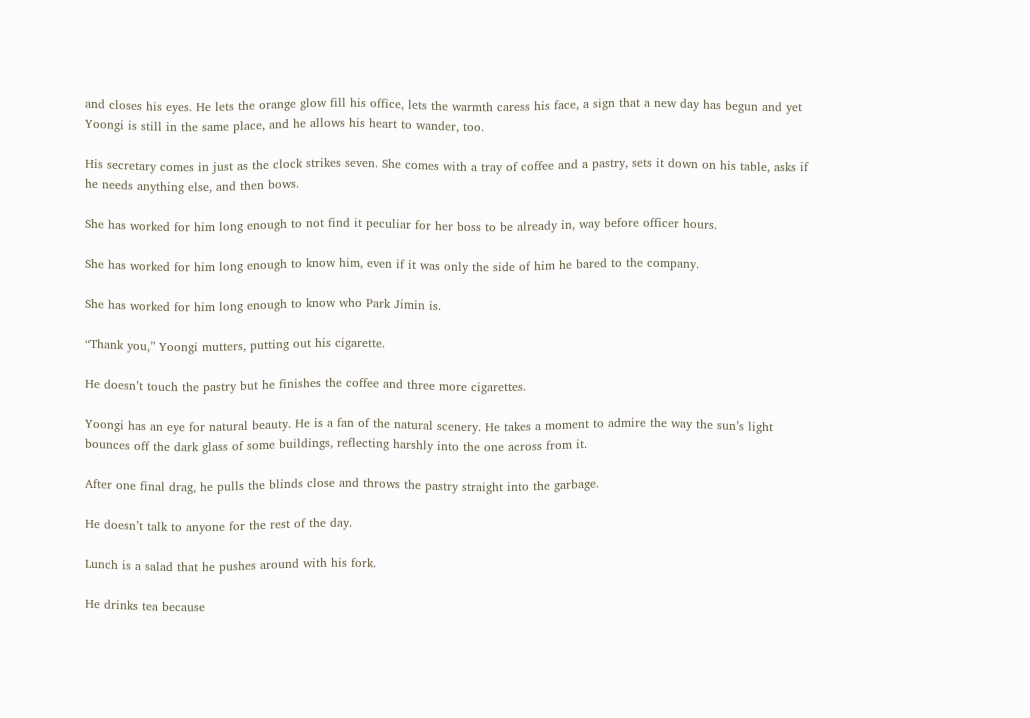and closes his eyes. He lets the orange glow fill his office, lets the warmth caress his face, a sign that a new day has begun and yet Yoongi is still in the same place, and he allows his heart to wander, too.

His secretary comes in just as the clock strikes seven. She comes with a tray of coffee and a pastry, sets it down on his table, asks if he needs anything else, and then bows.

She has worked for him long enough to not find it peculiar for her boss to be already in, way before officer hours.

She has worked for him long enough to know him, even if it was only the side of him he bared to the company.

She has worked for him long enough to know who Park Jimin is.

“Thank you,” Yoongi mutters, putting out his cigarette.

He doesn’t touch the pastry but he finishes the coffee and three more cigarettes.

Yoongi has an eye for natural beauty. He is a fan of the natural scenery. He takes a moment to admire the way the sun’s light bounces off the dark glass of some buildings, reflecting harshly into the one across from it.

After one final drag, he pulls the blinds close and throws the pastry straight into the garbage.

He doesn’t talk to anyone for the rest of the day.

Lunch is a salad that he pushes around with his fork.

He drinks tea because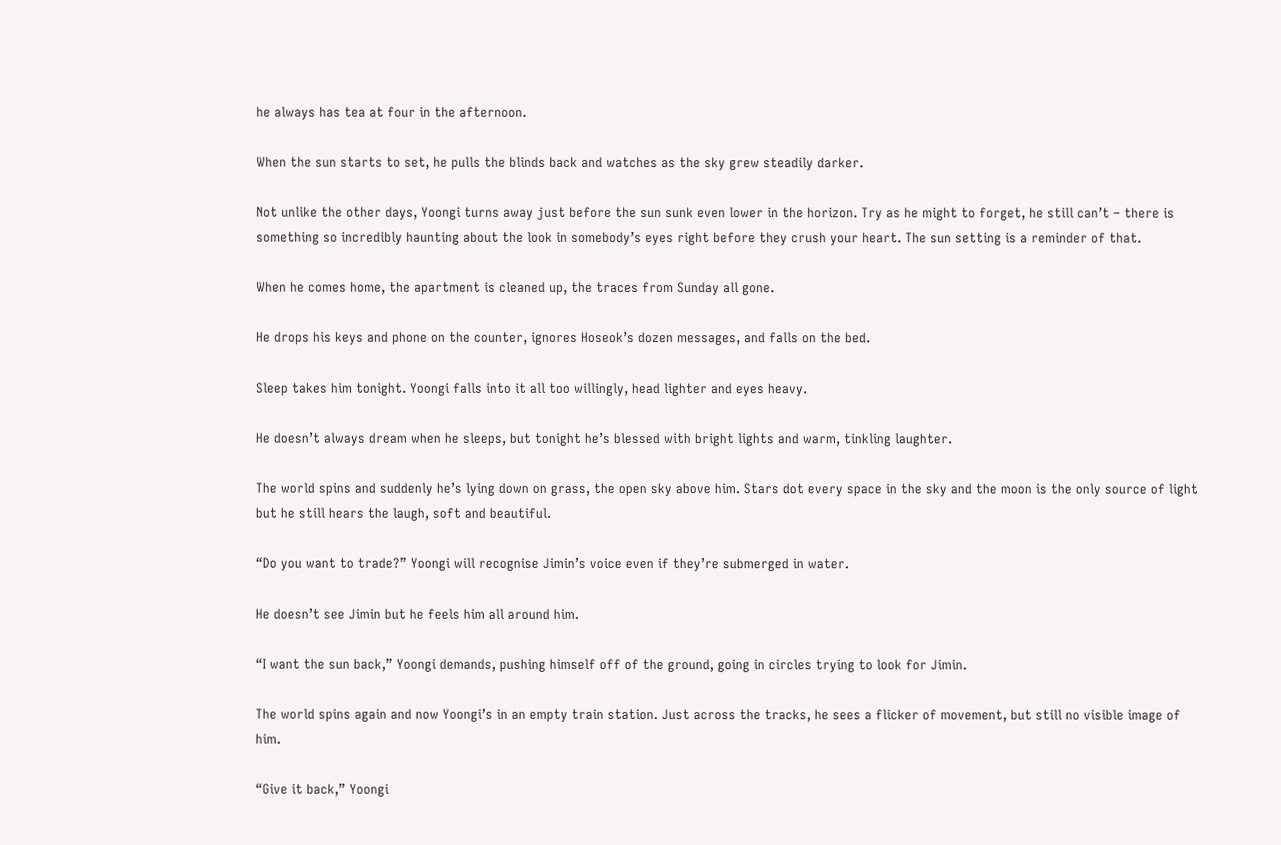he always has tea at four in the afternoon.

When the sun starts to set, he pulls the blinds back and watches as the sky grew steadily darker.

Not unlike the other days, Yoongi turns away just before the sun sunk even lower in the horizon. Try as he might to forget, he still can’t – there is something so incredibly haunting about the look in somebody’s eyes right before they crush your heart. The sun setting is a reminder of that.

When he comes home, the apartment is cleaned up, the traces from Sunday all gone.

He drops his keys and phone on the counter, ignores Hoseok’s dozen messages, and falls on the bed.

Sleep takes him tonight. Yoongi falls into it all too willingly, head lighter and eyes heavy.

He doesn’t always dream when he sleeps, but tonight he’s blessed with bright lights and warm, tinkling laughter.

The world spins and suddenly he’s lying down on grass, the open sky above him. Stars dot every space in the sky and the moon is the only source of light but he still hears the laugh, soft and beautiful.

“Do you want to trade?” Yoongi will recognise Jimin’s voice even if they’re submerged in water.

He doesn’t see Jimin but he feels him all around him.

“I want the sun back,” Yoongi demands, pushing himself off of the ground, going in circles trying to look for Jimin.

The world spins again and now Yoongi’s in an empty train station. Just across the tracks, he sees a flicker of movement, but still no visible image of him.

“Give it back,” Yoongi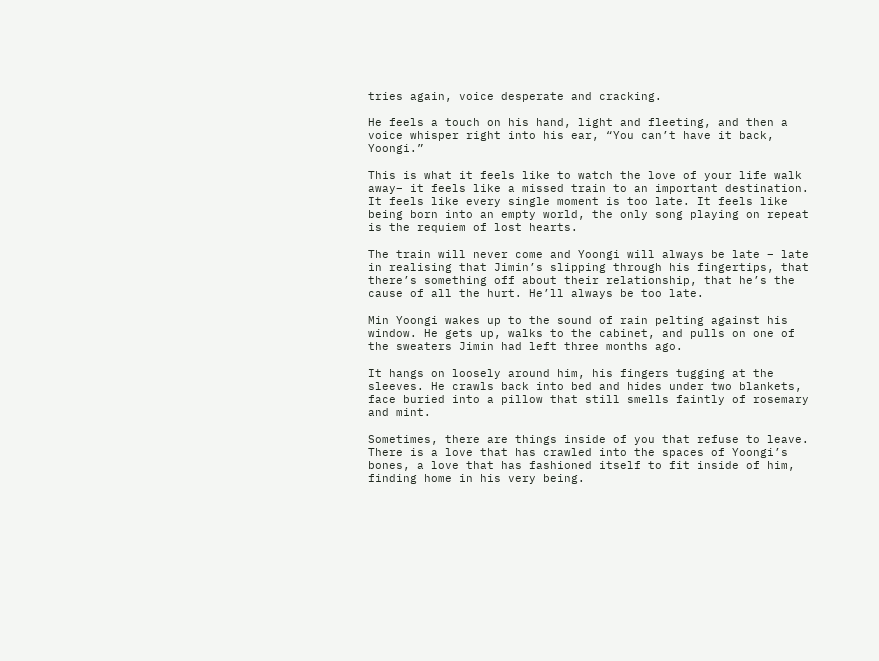tries again, voice desperate and cracking.

He feels a touch on his hand, light and fleeting, and then a voice whisper right into his ear, “You can’t have it back, Yoongi.”

This is what it feels like to watch the love of your life walk away– it feels like a missed train to an important destination. It feels like every single moment is too late. It feels like being born into an empty world, the only song playing on repeat is the requiem of lost hearts.

The train will never come and Yoongi will always be late – late in realising that Jimin’s slipping through his fingertips, that there’s something off about their relationship, that he’s the cause of all the hurt. He’ll always be too late.

Min Yoongi wakes up to the sound of rain pelting against his window. He gets up, walks to the cabinet, and pulls on one of the sweaters Jimin had left three months ago.

It hangs on loosely around him, his fingers tugging at the sleeves. He crawls back into bed and hides under two blankets, face buried into a pillow that still smells faintly of rosemary and mint.

Sometimes, there are things inside of you that refuse to leave. There is a love that has crawled into the spaces of Yoongi’s bones, a love that has fashioned itself to fit inside of him, finding home in his very being.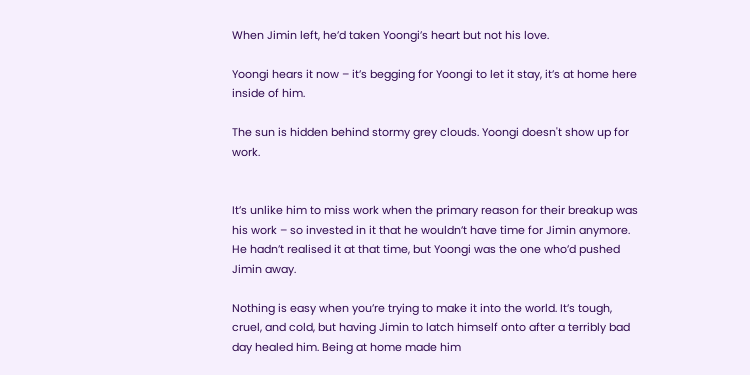When Jimin left, he’d taken Yoongi’s heart but not his love.

Yoongi hears it now – it’s begging for Yoongi to let it stay, it’s at home here inside of him.

The sun is hidden behind stormy grey clouds. Yoongi doesn't show up for work.


It’s unlike him to miss work when the primary reason for their breakup was his work – so invested in it that he wouldn’t have time for Jimin anymore. He hadn’t realised it at that time, but Yoongi was the one who’d pushed Jimin away.

Nothing is easy when you’re trying to make it into the world. It’s tough, cruel, and cold, but having Jimin to latch himself onto after a terribly bad day healed him. Being at home made him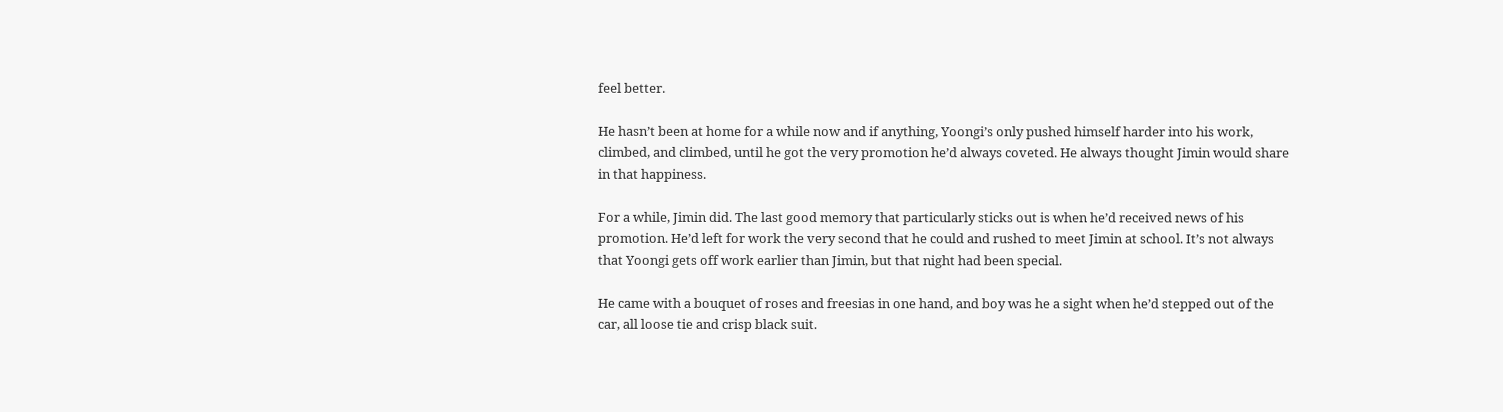feel better.

He hasn’t been at home for a while now and if anything, Yoongi’s only pushed himself harder into his work, climbed, and climbed, until he got the very promotion he’d always coveted. He always thought Jimin would share in that happiness.

For a while, Jimin did. The last good memory that particularly sticks out is when he’d received news of his promotion. He’d left for work the very second that he could and rushed to meet Jimin at school. It’s not always that Yoongi gets off work earlier than Jimin, but that night had been special.

He came with a bouquet of roses and freesias in one hand, and boy was he a sight when he’d stepped out of the car, all loose tie and crisp black suit.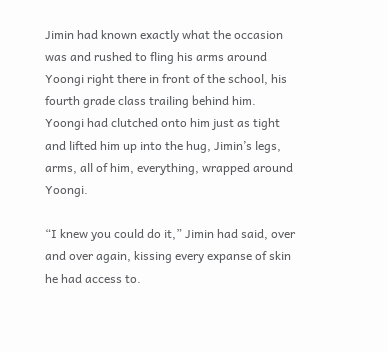Jimin had known exactly what the occasion was and rushed to fling his arms around Yoongi right there in front of the school, his fourth grade class trailing behind him. Yoongi had clutched onto him just as tight and lifted him up into the hug, Jimin’s legs, arms, all of him, everything, wrapped around Yoongi.

“I knew you could do it,” Jimin had said, over and over again, kissing every expanse of skin he had access to.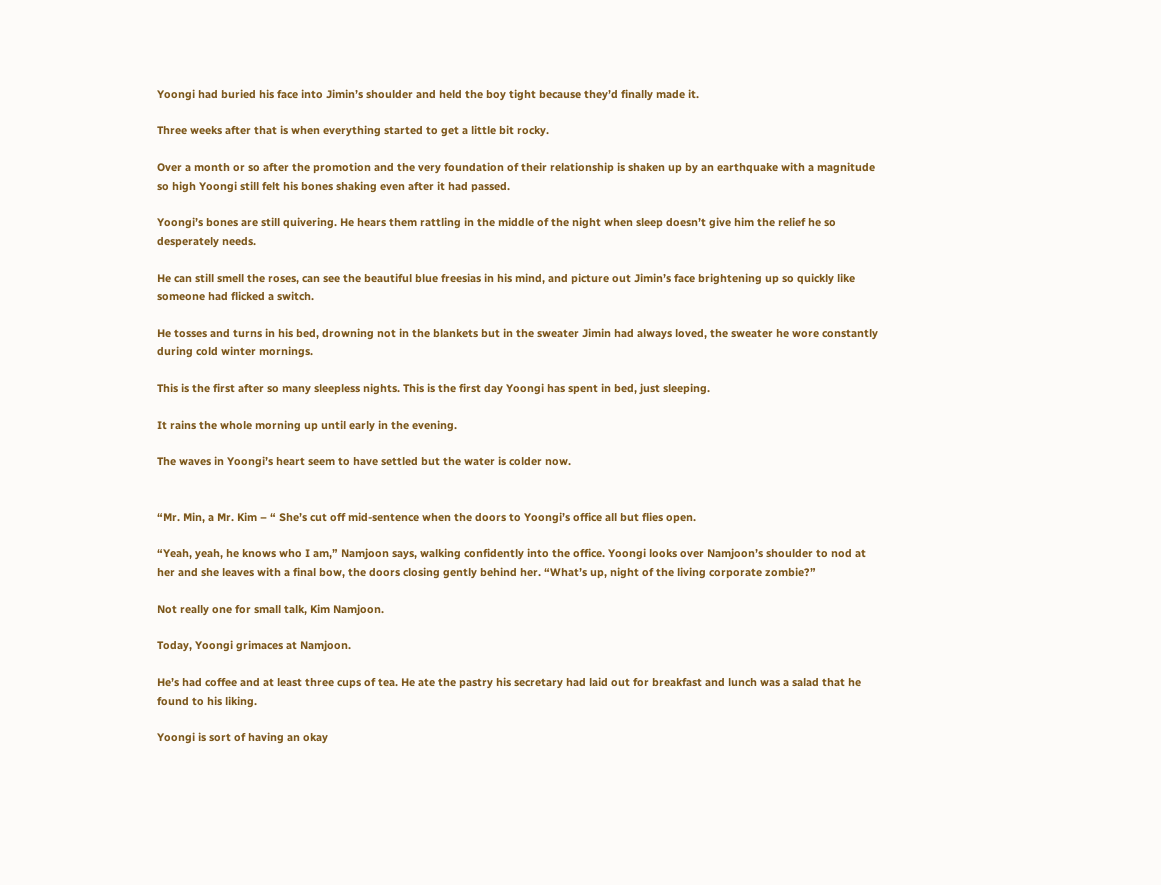Yoongi had buried his face into Jimin’s shoulder and held the boy tight because they’d finally made it.

Three weeks after that is when everything started to get a little bit rocky.

Over a month or so after the promotion and the very foundation of their relationship is shaken up by an earthquake with a magnitude so high Yoongi still felt his bones shaking even after it had passed.

Yoongi’s bones are still quivering. He hears them rattling in the middle of the night when sleep doesn’t give him the relief he so desperately needs.

He can still smell the roses, can see the beautiful blue freesias in his mind, and picture out Jimin’s face brightening up so quickly like someone had flicked a switch.

He tosses and turns in his bed, drowning not in the blankets but in the sweater Jimin had always loved, the sweater he wore constantly during cold winter mornings.

This is the first after so many sleepless nights. This is the first day Yoongi has spent in bed, just sleeping.

It rains the whole morning up until early in the evening.

The waves in Yoongi’s heart seem to have settled but the water is colder now.


“Mr. Min, a Mr. Kim – “ She’s cut off mid-sentence when the doors to Yoongi’s office all but flies open.

“Yeah, yeah, he knows who I am,” Namjoon says, walking confidently into the office. Yoongi looks over Namjoon’s shoulder to nod at her and she leaves with a final bow, the doors closing gently behind her. “What’s up, night of the living corporate zombie?”

Not really one for small talk, Kim Namjoon.

Today, Yoongi grimaces at Namjoon.

He’s had coffee and at least three cups of tea. He ate the pastry his secretary had laid out for breakfast and lunch was a salad that he found to his liking.

Yoongi is sort of having an okay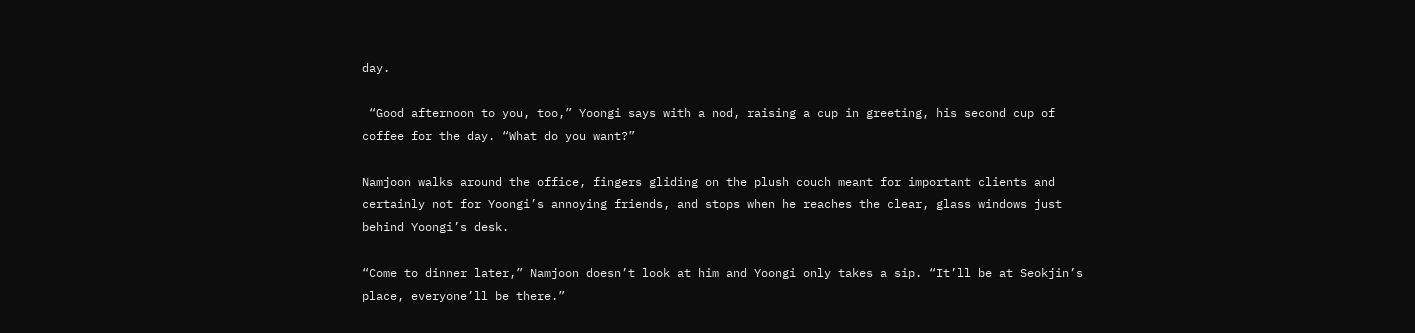day.

 “Good afternoon to you, too,” Yoongi says with a nod, raising a cup in greeting, his second cup of coffee for the day. “What do you want?”

Namjoon walks around the office, fingers gliding on the plush couch meant for important clients and certainly not for Yoongi’s annoying friends, and stops when he reaches the clear, glass windows just behind Yoongi’s desk.

“Come to dinner later,” Namjoon doesn’t look at him and Yoongi only takes a sip. “It’ll be at Seokjin’s place, everyone’ll be there.”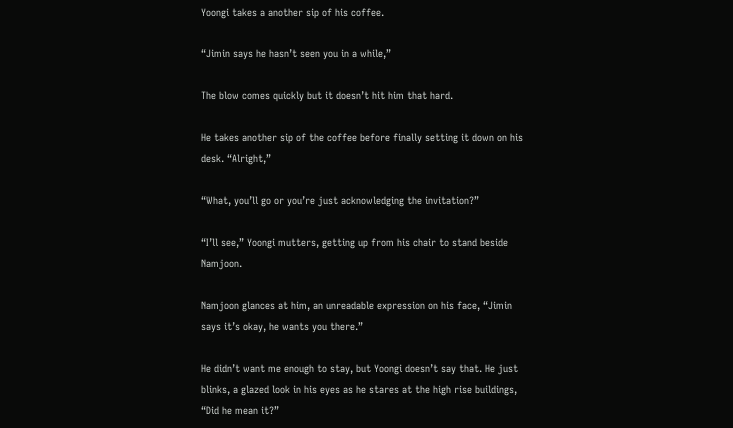Yoongi takes a another sip of his coffee.

“Jimin says he hasn’t seen you in a while,”

The blow comes quickly but it doesn’t hit him that hard.

He takes another sip of the coffee before finally setting it down on his desk. “Alright,”

“What, you’ll go or you’re just acknowledging the invitation?”

“I’ll see,” Yoongi mutters, getting up from his chair to stand beside Namjoon.

Namjoon glances at him, an unreadable expression on his face, “Jimin says it’s okay, he wants you there.”

He didn’t want me enough to stay, but Yoongi doesn’t say that. He just blinks, a glazed look in his eyes as he stares at the high rise buildings, “Did he mean it?”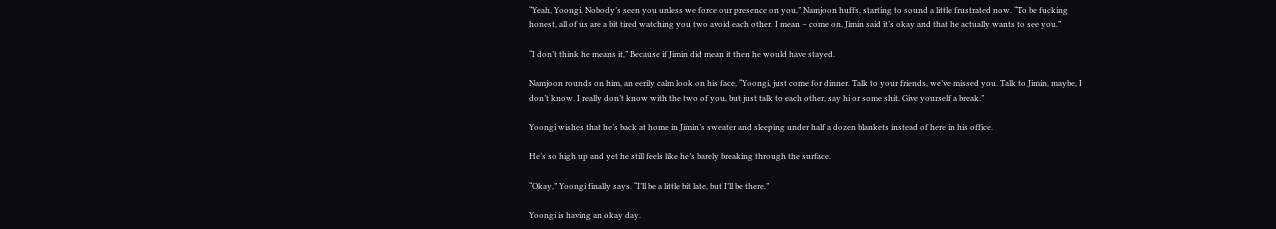“Yeah, Yoongi. Nobody’s seen you unless we force our presence on you,” Namjoon huffs, starting to sound a little frustrated now. “To be fucking honest, all of us are a bit tired watching you two avoid each other. I mean – come on, Jimin said it’s okay and that he actually wants to see you.”

“I don’t think he means it,” Because if Jimin did mean it then he would have stayed.

Namjoon rounds on him, an eerily calm look on his face, “Yoongi, just come for dinner. Talk to your friends, we’ve missed you. Talk to Jimin, maybe, I don’t know. I really don’t know with the two of you, but just talk to each other, say hi or some shit. Give yourself a break.”

Yoongi wishes that he’s back at home in Jimin’s sweater and sleeping under half a dozen blankets instead of here in his office.

He’s so high up and yet he still feels like he’s barely breaking through the surface.

“Okay,” Yoongi finally says. “I’ll be a little bit late, but I’ll be there.”

Yoongi is having an okay day.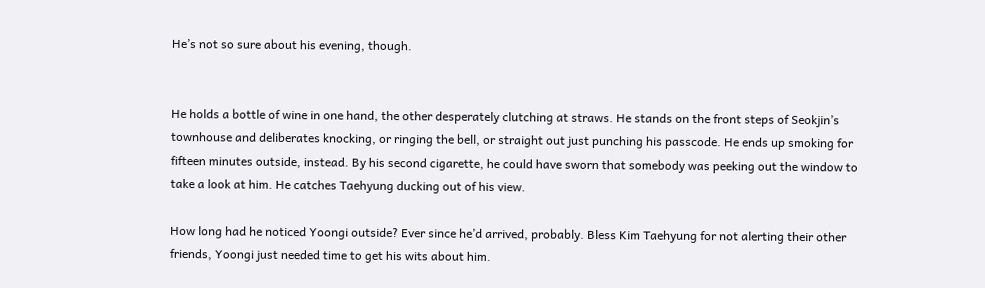He’s not so sure about his evening, though.


He holds a bottle of wine in one hand, the other desperately clutching at straws. He stands on the front steps of Seokjin’s townhouse and deliberates knocking, or ringing the bell, or straight out just punching his passcode. He ends up smoking for fifteen minutes outside, instead. By his second cigarette, he could have sworn that somebody was peeking out the window to take a look at him. He catches Taehyung ducking out of his view.

How long had he noticed Yoongi outside? Ever since he’d arrived, probably. Bless Kim Taehyung for not alerting their other friends, Yoongi just needed time to get his wits about him.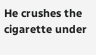He crushes the cigarette under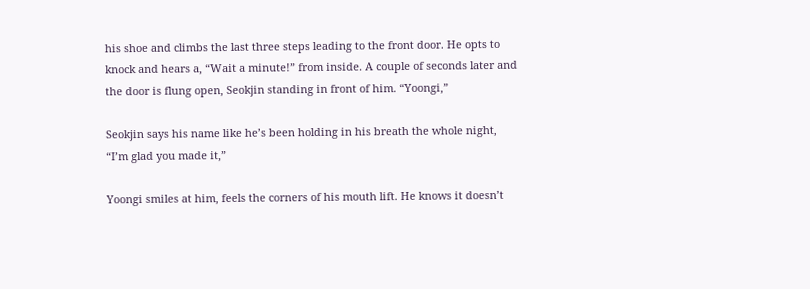his shoe and climbs the last three steps leading to the front door. He opts to knock and hears a, “Wait a minute!” from inside. A couple of seconds later and the door is flung open, Seokjin standing in front of him. “Yoongi,”

Seokjin says his name like he’s been holding in his breath the whole night, “I’m glad you made it,”

Yoongi smiles at him, feels the corners of his mouth lift. He knows it doesn’t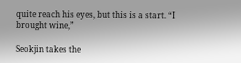quite reach his eyes, but this is a start. “I brought wine,”

Seokjin takes the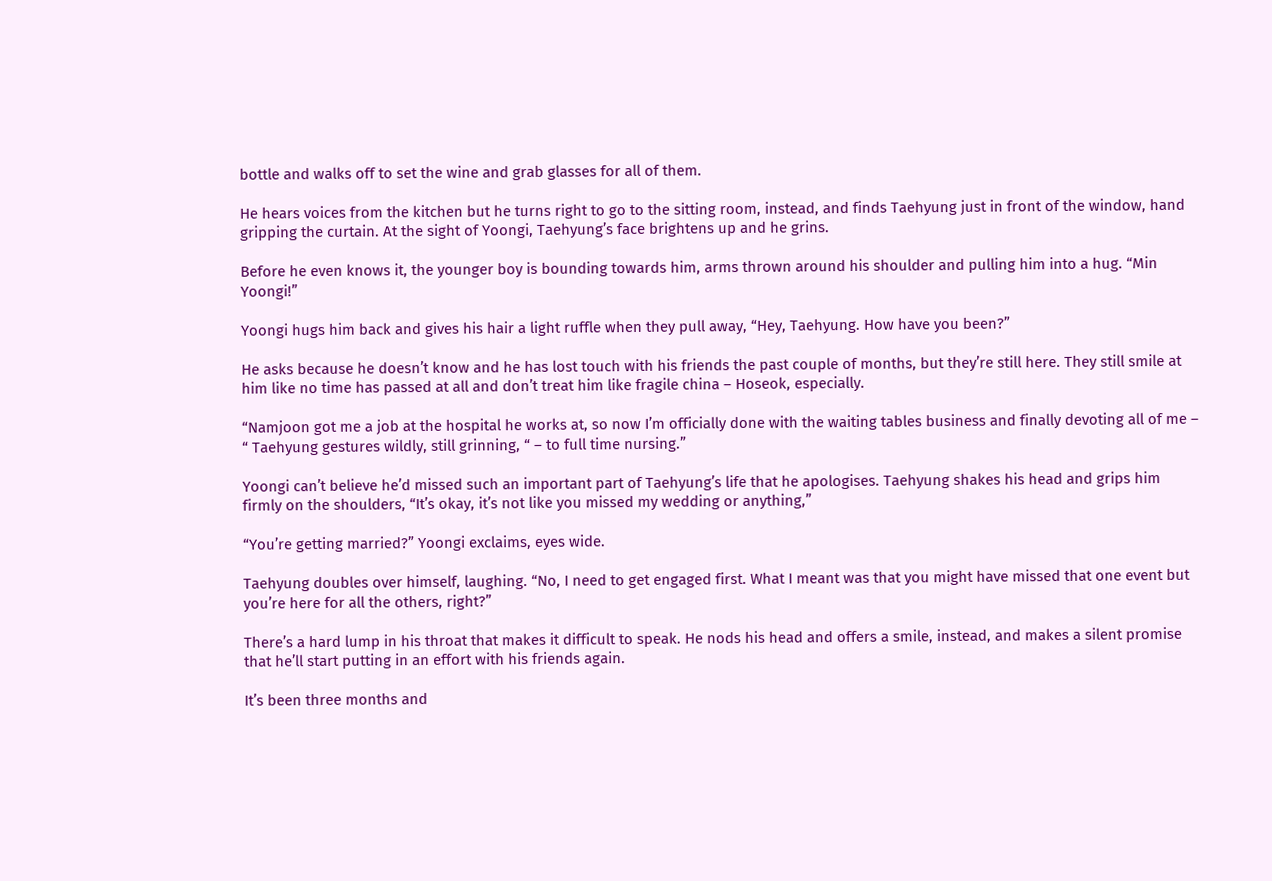bottle and walks off to set the wine and grab glasses for all of them.

He hears voices from the kitchen but he turns right to go to the sitting room, instead, and finds Taehyung just in front of the window, hand gripping the curtain. At the sight of Yoongi, Taehyung’s face brightens up and he grins.

Before he even knows it, the younger boy is bounding towards him, arms thrown around his shoulder and pulling him into a hug. “Min Yoongi!”

Yoongi hugs him back and gives his hair a light ruffle when they pull away, “Hey, Taehyung. How have you been?”

He asks because he doesn’t know and he has lost touch with his friends the past couple of months, but they’re still here. They still smile at him like no time has passed at all and don’t treat him like fragile china – Hoseok, especially.

“Namjoon got me a job at the hospital he works at, so now I’m officially done with the waiting tables business and finally devoting all of me – “ Taehyung gestures wildly, still grinning, “ – to full time nursing.”

Yoongi can’t believe he’d missed such an important part of Taehyung’s life that he apologises. Taehyung shakes his head and grips him firmly on the shoulders, “It’s okay, it’s not like you missed my wedding or anything,”

“You’re getting married?” Yoongi exclaims, eyes wide.

Taehyung doubles over himself, laughing. “No, I need to get engaged first. What I meant was that you might have missed that one event but you’re here for all the others, right?”

There’s a hard lump in his throat that makes it difficult to speak. He nods his head and offers a smile, instead, and makes a silent promise that he’ll start putting in an effort with his friends again.

It’s been three months and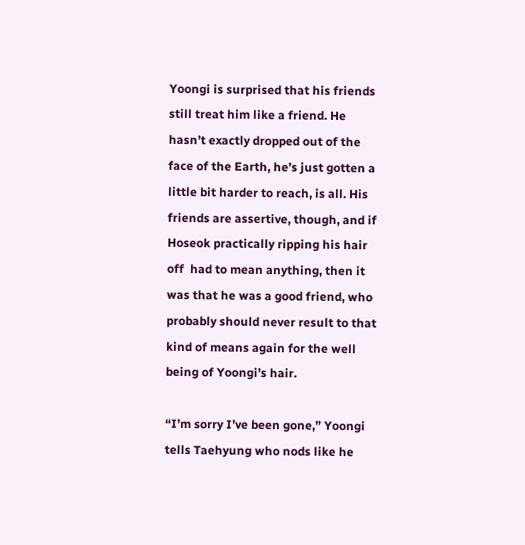Yoongi is surprised that his friends still treat him like a friend. He hasn’t exactly dropped out of the face of the Earth, he’s just gotten a little bit harder to reach, is all. His friends are assertive, though, and if Hoseok practically ripping his hair off  had to mean anything, then it was that he was a good friend, who probably should never result to that kind of means again for the well being of Yoongi’s hair.

“I’m sorry I’ve been gone,” Yoongi tells Taehyung who nods like he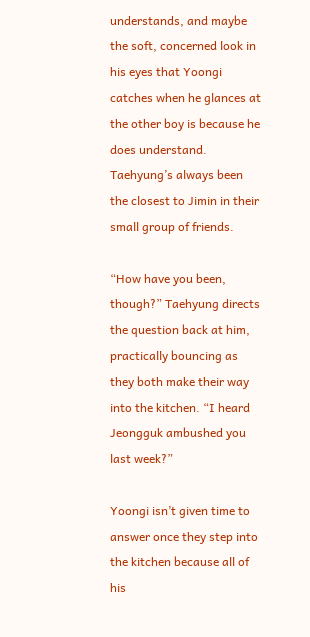understands, and maybe the soft, concerned look in his eyes that Yoongi catches when he glances at the other boy is because he does understand. Taehyung’s always been the closest to Jimin in their small group of friends.

“How have you been, though?” Taehyung directs the question back at him, practically bouncing as they both make their way into the kitchen. “I heard Jeongguk ambushed you last week?”

Yoongi isn’t given time to answer once they step into the kitchen because all of his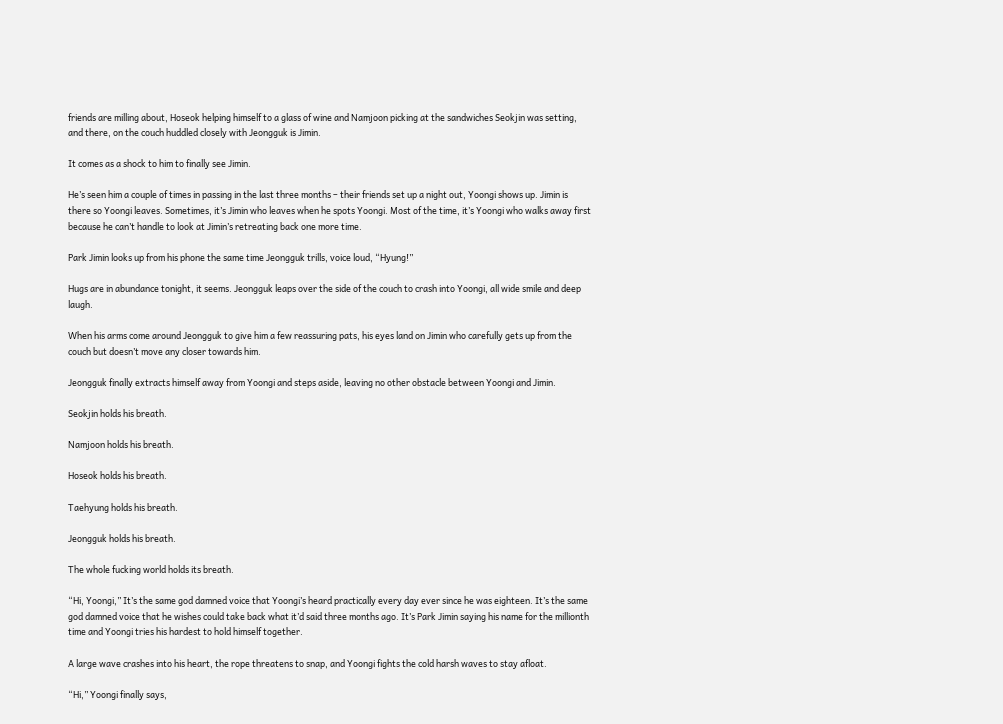friends are milling about, Hoseok helping himself to a glass of wine and Namjoon picking at the sandwiches Seokjin was setting, and there, on the couch huddled closely with Jeongguk is Jimin.

It comes as a shock to him to finally see Jimin.

He’s seen him a couple of times in passing in the last three months – their friends set up a night out, Yoongi shows up. Jimin is there so Yoongi leaves. Sometimes, it’s Jimin who leaves when he spots Yoongi. Most of the time, it’s Yoongi who walks away first because he can’t handle to look at Jimin’s retreating back one more time.

Park Jimin looks up from his phone the same time Jeongguk trills, voice loud, “Hyung!”

Hugs are in abundance tonight, it seems. Jeongguk leaps over the side of the couch to crash into Yoongi, all wide smile and deep laugh.

When his arms come around Jeongguk to give him a few reassuring pats, his eyes land on Jimin who carefully gets up from the couch but doesn’t move any closer towards him.

Jeongguk finally extracts himself away from Yoongi and steps aside, leaving no other obstacle between Yoongi and Jimin.

Seokjin holds his breath.

Namjoon holds his breath.

Hoseok holds his breath.

Taehyung holds his breath.

Jeongguk holds his breath.

The whole fucking world holds its breath.

“Hi, Yoongi,” It’s the same god damned voice that Yoongi’s heard practically every day ever since he was eighteen. It’s the same god damned voice that he wishes could take back what it’d said three months ago. It’s Park Jimin saying his name for the millionth time and Yoongi tries his hardest to hold himself together.

A large wave crashes into his heart, the rope threatens to snap, and Yoongi fights the cold harsh waves to stay afloat.

“Hi,” Yoongi finally says,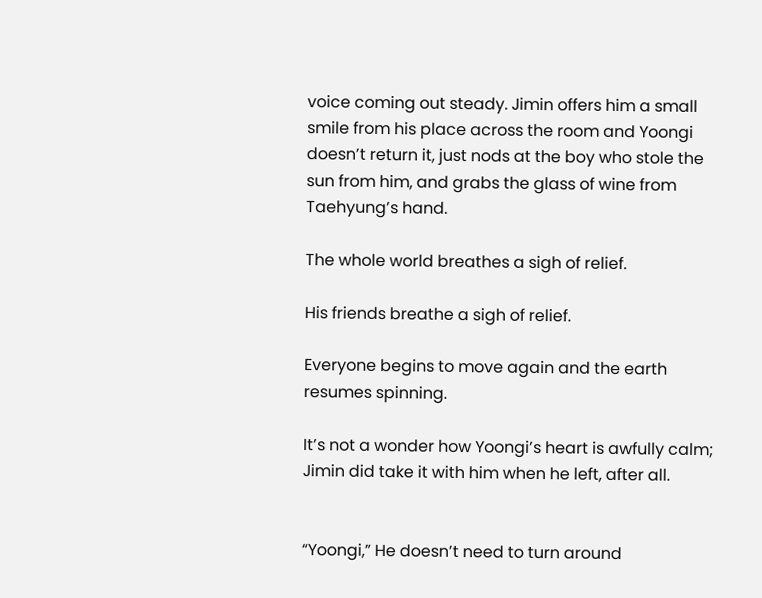voice coming out steady. Jimin offers him a small smile from his place across the room and Yoongi doesn’t return it, just nods at the boy who stole the sun from him, and grabs the glass of wine from Taehyung’s hand.

The whole world breathes a sigh of relief.

His friends breathe a sigh of relief.

Everyone begins to move again and the earth resumes spinning.

It’s not a wonder how Yoongi’s heart is awfully calm; Jimin did take it with him when he left, after all.


“Yoongi,” He doesn’t need to turn around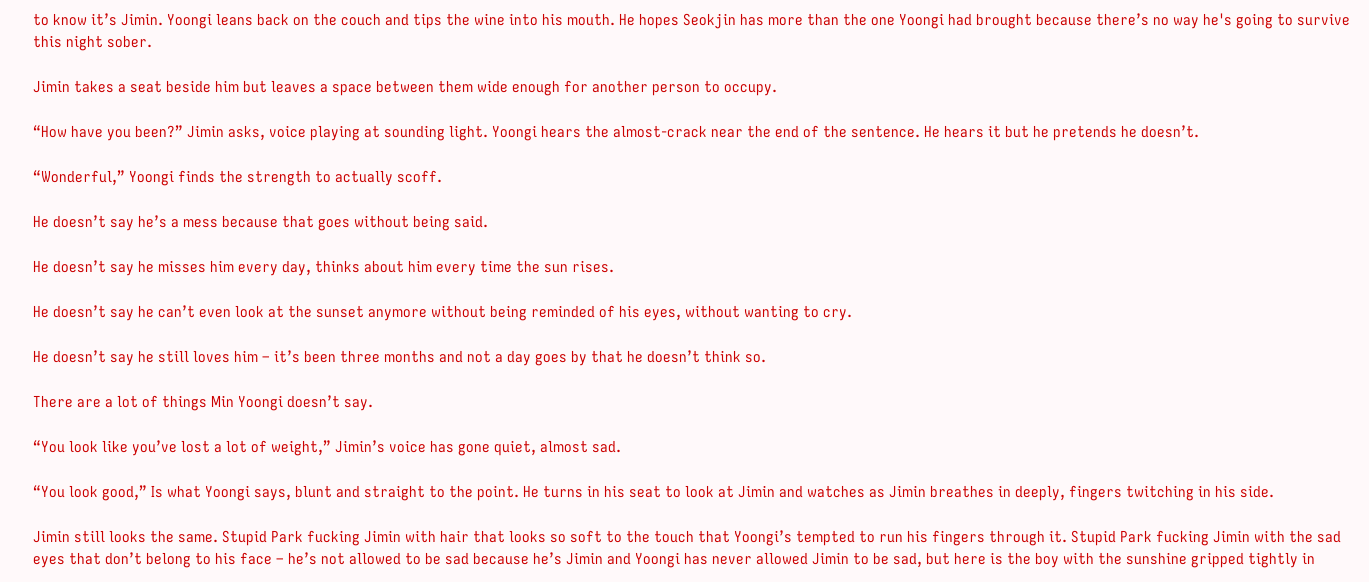to know it’s Jimin. Yoongi leans back on the couch and tips the wine into his mouth. He hopes Seokjin has more than the one Yoongi had brought because there’s no way he's going to survive this night sober.

Jimin takes a seat beside him but leaves a space between them wide enough for another person to occupy.

“How have you been?” Jimin asks, voice playing at sounding light. Yoongi hears the almost-crack near the end of the sentence. He hears it but he pretends he doesn’t.

“Wonderful,” Yoongi finds the strength to actually scoff.

He doesn’t say he’s a mess because that goes without being said.

He doesn’t say he misses him every day, thinks about him every time the sun rises.

He doesn’t say he can’t even look at the sunset anymore without being reminded of his eyes, without wanting to cry.

He doesn’t say he still loves him – it’s been three months and not a day goes by that he doesn’t think so.

There are a lot of things Min Yoongi doesn’t say.

“You look like you’ve lost a lot of weight,” Jimin’s voice has gone quiet, almost sad.

“You look good,” Is what Yoongi says, blunt and straight to the point. He turns in his seat to look at Jimin and watches as Jimin breathes in deeply, fingers twitching in his side.

Jimin still looks the same. Stupid Park fucking Jimin with hair that looks so soft to the touch that Yoongi’s tempted to run his fingers through it. Stupid Park fucking Jimin with the sad eyes that don’t belong to his face – he’s not allowed to be sad because he’s Jimin and Yoongi has never allowed Jimin to be sad, but here is the boy with the sunshine gripped tightly in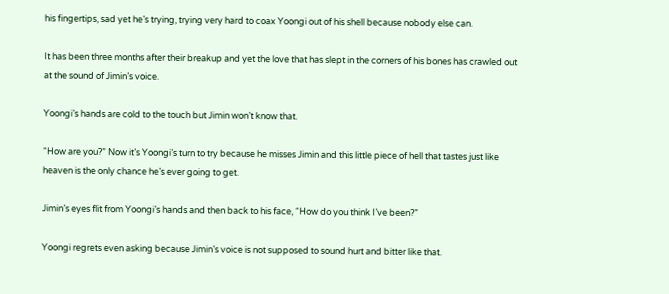his fingertips, sad yet he’s trying, trying very hard to coax Yoongi out of his shell because nobody else can.

It has been three months after their breakup and yet the love that has slept in the corners of his bones has crawled out at the sound of Jimin’s voice.

Yoongi’s hands are cold to the touch but Jimin won’t know that.

“How are you?” Now it’s Yoongi’s turn to try because he misses Jimin and this little piece of hell that tastes just like heaven is the only chance he’s ever going to get.

Jimin’s eyes flit from Yoongi’s hands and then back to his face, “How do you think I’ve been?”

Yoongi regrets even asking because Jimin’s voice is not supposed to sound hurt and bitter like that.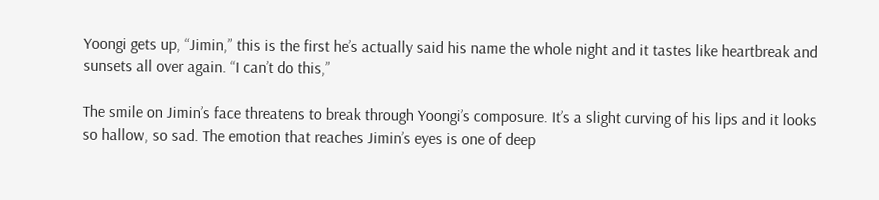Yoongi gets up, “Jimin,” this is the first he’s actually said his name the whole night and it tastes like heartbreak and sunsets all over again. “I can’t do this,”

The smile on Jimin’s face threatens to break through Yoongi’s composure. It’s a slight curving of his lips and it looks so hallow, so sad. The emotion that reaches Jimin’s eyes is one of deep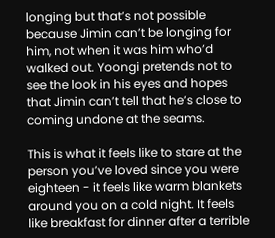longing but that’s not possible because Jimin can’t be longing for him, not when it was him who’d walked out. Yoongi pretends not to see the look in his eyes and hopes that Jimin can’t tell that he’s close to coming undone at the seams.

This is what it feels like to stare at the person you’ve loved since you were eighteen - it feels like warm blankets around you on a cold night. It feels like breakfast for dinner after a terrible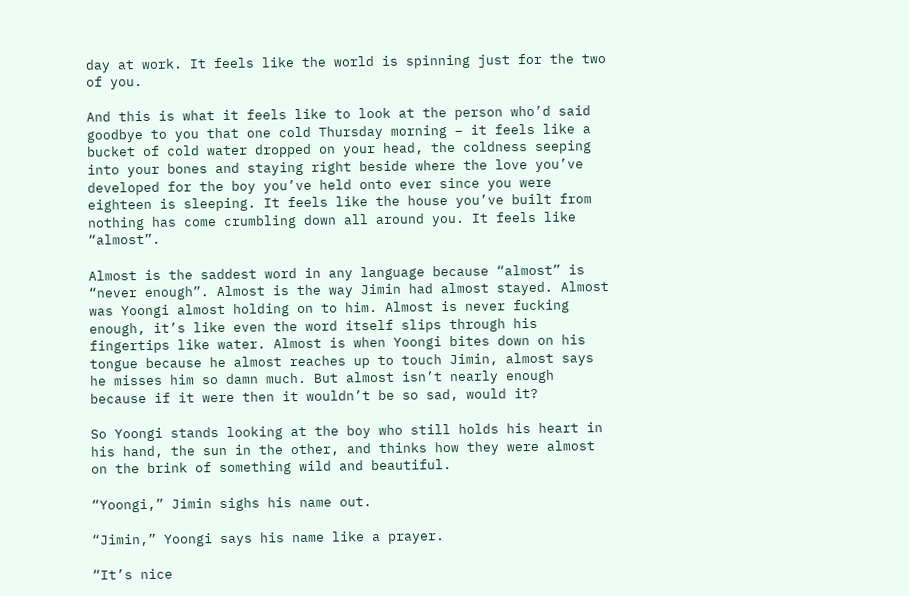day at work. It feels like the world is spinning just for the two of you.

And this is what it feels like to look at the person who’d said goodbye to you that one cold Thursday morning – it feels like a bucket of cold water dropped on your head, the coldness seeping into your bones and staying right beside where the love you’ve developed for the boy you’ve held onto ever since you were eighteen is sleeping. It feels like the house you’ve built from nothing has come crumbling down all around you. It feels like “almost”.

Almost is the saddest word in any language because “almost” is “never enough”. Almost is the way Jimin had almost stayed. Almost was Yoongi almost holding on to him. Almost is never fucking enough, it’s like even the word itself slips through his fingertips like water. Almost is when Yoongi bites down on his tongue because he almost reaches up to touch Jimin, almost says he misses him so damn much. But almost isn’t nearly enough because if it were then it wouldn’t be so sad, would it?

So Yoongi stands looking at the boy who still holds his heart in his hand, the sun in the other, and thinks how they were almost on the brink of something wild and beautiful.

“Yoongi,” Jimin sighs his name out.

“Jimin,” Yoongi says his name like a prayer.

“It’s nice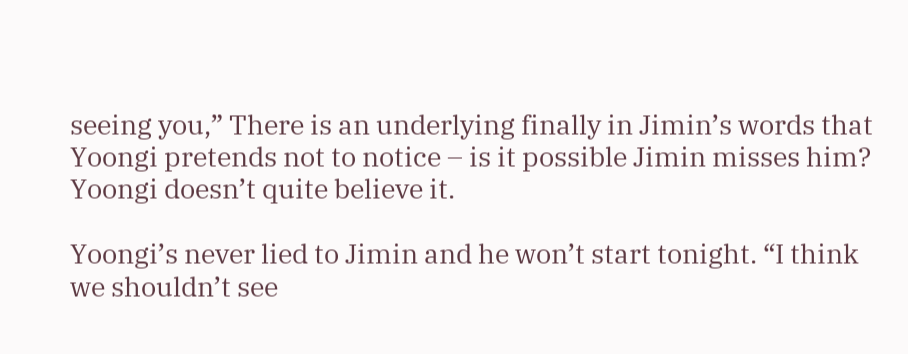seeing you,” There is an underlying finally in Jimin’s words that Yoongi pretends not to notice – is it possible Jimin misses him? Yoongi doesn’t quite believe it.

Yoongi’s never lied to Jimin and he won’t start tonight. “I think we shouldn’t see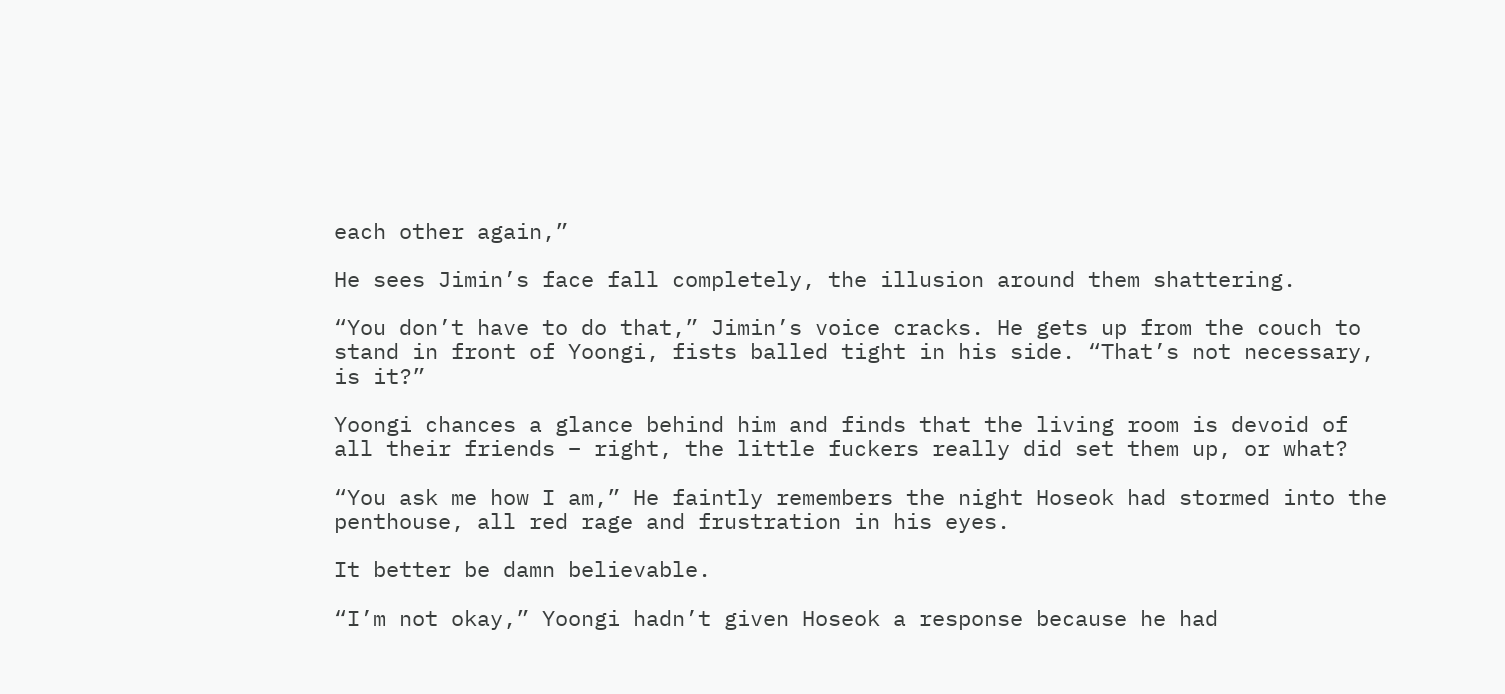each other again,”

He sees Jimin’s face fall completely, the illusion around them shattering.

“You don’t have to do that,” Jimin’s voice cracks. He gets up from the couch to stand in front of Yoongi, fists balled tight in his side. “That’s not necessary, is it?”

Yoongi chances a glance behind him and finds that the living room is devoid of all their friends – right, the little fuckers really did set them up, or what?

“You ask me how I am,” He faintly remembers the night Hoseok had stormed into the penthouse, all red rage and frustration in his eyes.

It better be damn believable.

“I’m not okay,” Yoongi hadn’t given Hoseok a response because he had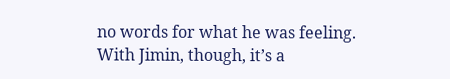no words for what he was feeling. With Jimin, though, it’s a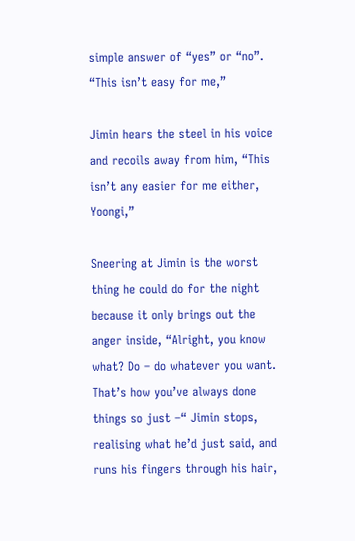simple answer of “yes” or “no”. “This isn’t easy for me,”

Jimin hears the steel in his voice and recoils away from him, “This isn’t any easier for me either, Yoongi,”

Sneering at Jimin is the worst thing he could do for the night because it only brings out the anger inside, “Alright, you know what? Do – do whatever you want. That’s how you’ve always done things so just –“ Jimin stops, realising what he’d just said, and runs his fingers through his hair,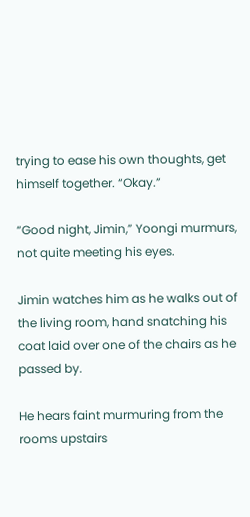trying to ease his own thoughts, get himself together. “Okay.”

“Good night, Jimin,” Yoongi murmurs, not quite meeting his eyes.

Jimin watches him as he walks out of the living room, hand snatching his coat laid over one of the chairs as he passed by.

He hears faint murmuring from the rooms upstairs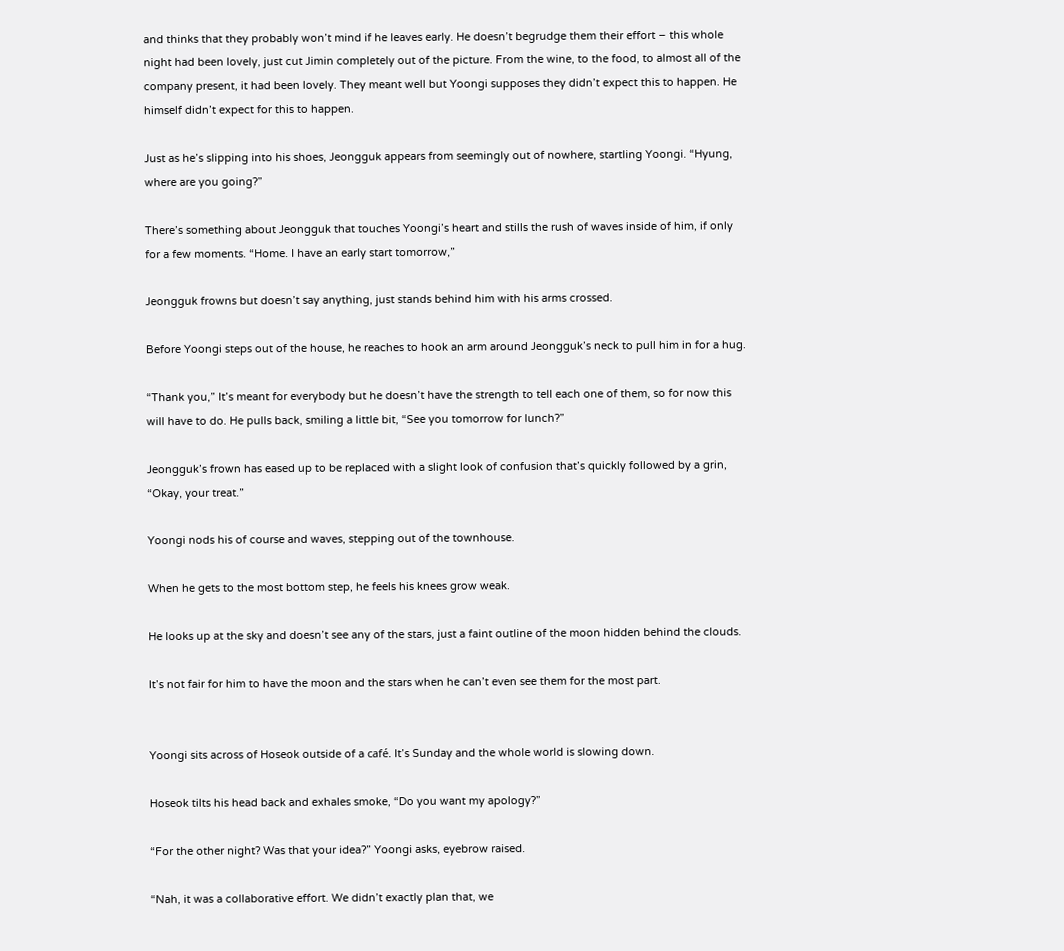and thinks that they probably won’t mind if he leaves early. He doesn’t begrudge them their effort – this whole night had been lovely, just cut Jimin completely out of the picture. From the wine, to the food, to almost all of the company present, it had been lovely. They meant well but Yoongi supposes they didn’t expect this to happen. He himself didn’t expect for this to happen.

Just as he’s slipping into his shoes, Jeongguk appears from seemingly out of nowhere, startling Yoongi. “Hyung, where are you going?”

There’s something about Jeongguk that touches Yoongi’s heart and stills the rush of waves inside of him, if only for a few moments. “Home. I have an early start tomorrow,”

Jeongguk frowns but doesn’t say anything, just stands behind him with his arms crossed.

Before Yoongi steps out of the house, he reaches to hook an arm around Jeongguk’s neck to pull him in for a hug.

“Thank you,” It’s meant for everybody but he doesn’t have the strength to tell each one of them, so for now this will have to do. He pulls back, smiling a little bit, “See you tomorrow for lunch?”

Jeongguk’s frown has eased up to be replaced with a slight look of confusion that’s quickly followed by a grin, “Okay, your treat.”

Yoongi nods his of course and waves, stepping out of the townhouse.

When he gets to the most bottom step, he feels his knees grow weak.

He looks up at the sky and doesn’t see any of the stars, just a faint outline of the moon hidden behind the clouds.

It’s not fair for him to have the moon and the stars when he can’t even see them for the most part.


Yoongi sits across of Hoseok outside of a café. It’s Sunday and the whole world is slowing down.

Hoseok tilts his head back and exhales smoke, “Do you want my apology?”

“For the other night? Was that your idea?” Yoongi asks, eyebrow raised.

“Nah, it was a collaborative effort. We didn’t exactly plan that, we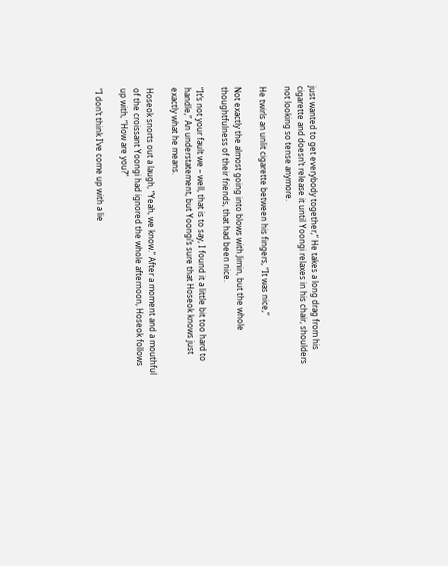just wanted to get everybody together,” He takes a long drag from his cigarette and doesn’t release it until Yoongi relaxes in his chair, shoulders not looking so tense anymore.

He twirls an unlit cigarette between his fingers, “It was nice,”

Not exactly the almost going into blows with Jimin, but the whole thoughtfulness of their friends, that had been nice.

“It’s not your fault we – well, that is to say, I found it a little bit too hard to handle,” An understatement, but Yoongi’s sure that Hoseok knows just exactly what he means.

Hoseok snorts out a laugh, “Yeah, we know.” After a moment and a mouthful of the croissant Yoongi had ignored the whole afternoon, Hoseok follows up with, “How are you?”

“I don’t think I’ve come up with a lie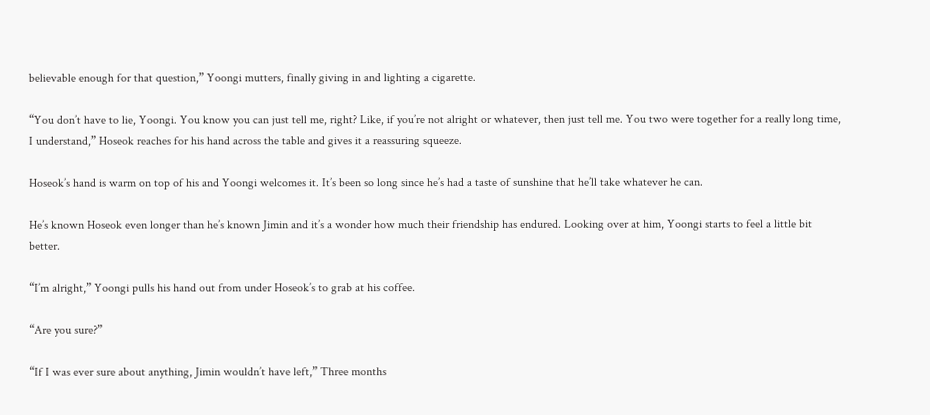believable enough for that question,” Yoongi mutters, finally giving in and lighting a cigarette.

“You don’t have to lie, Yoongi. You know you can just tell me, right? Like, if you’re not alright or whatever, then just tell me. You two were together for a really long time, I understand,” Hoseok reaches for his hand across the table and gives it a reassuring squeeze.

Hoseok’s hand is warm on top of his and Yoongi welcomes it. It’s been so long since he’s had a taste of sunshine that he’ll take whatever he can.

He’s known Hoseok even longer than he’s known Jimin and it’s a wonder how much their friendship has endured. Looking over at him, Yoongi starts to feel a little bit better.

“I’m alright,” Yoongi pulls his hand out from under Hoseok’s to grab at his coffee.

“Are you sure?”

“If I was ever sure about anything, Jimin wouldn’t have left,” Three months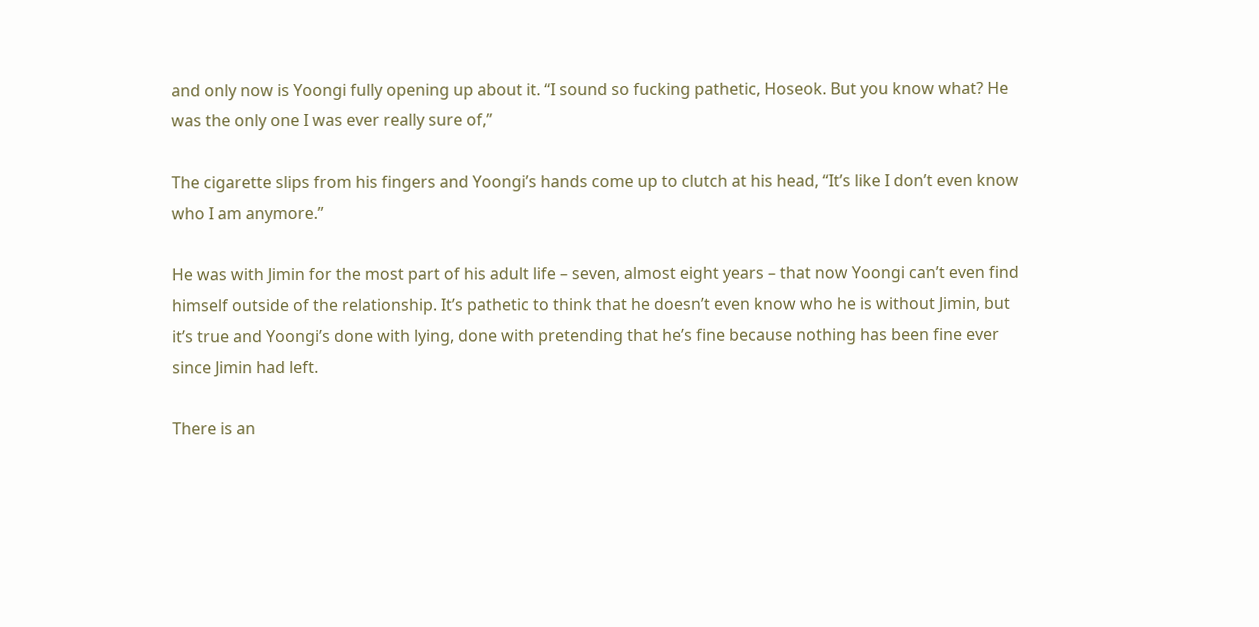and only now is Yoongi fully opening up about it. “I sound so fucking pathetic, Hoseok. But you know what? He was the only one I was ever really sure of,”

The cigarette slips from his fingers and Yoongi’s hands come up to clutch at his head, “It’s like I don’t even know who I am anymore.”

He was with Jimin for the most part of his adult life – seven, almost eight years – that now Yoongi can’t even find himself outside of the relationship. It’s pathetic to think that he doesn’t even know who he is without Jimin, but it’s true and Yoongi’s done with lying, done with pretending that he’s fine because nothing has been fine ever since Jimin had left.

There is an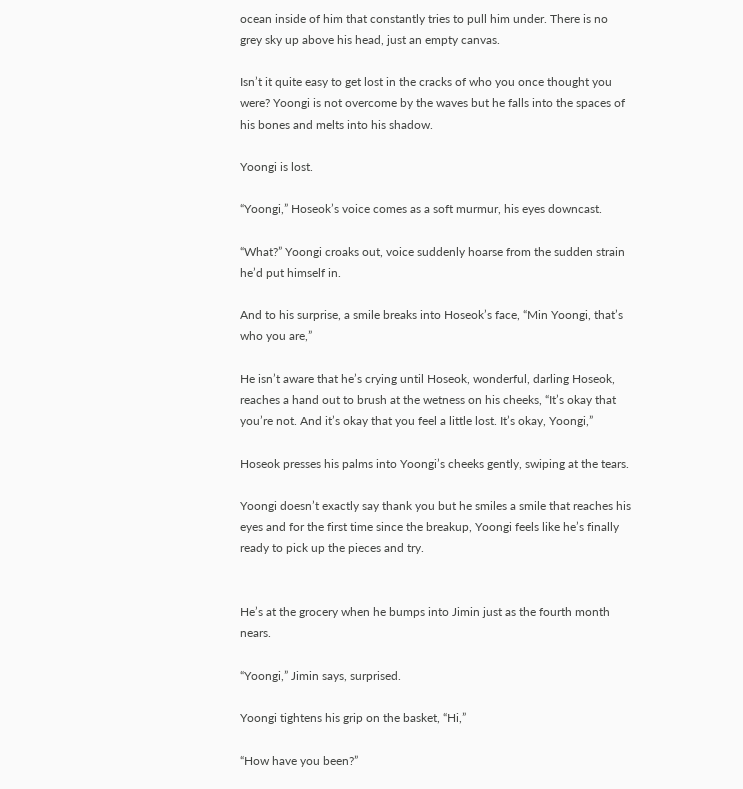ocean inside of him that constantly tries to pull him under. There is no grey sky up above his head, just an empty canvas.

Isn’t it quite easy to get lost in the cracks of who you once thought you were? Yoongi is not overcome by the waves but he falls into the spaces of his bones and melts into his shadow.

Yoongi is lost.

“Yoongi,” Hoseok’s voice comes as a soft murmur, his eyes downcast.

“What?” Yoongi croaks out, voice suddenly hoarse from the sudden strain he’d put himself in.

And to his surprise, a smile breaks into Hoseok’s face, “Min Yoongi, that’s who you are,”

He isn’t aware that he’s crying until Hoseok, wonderful, darling Hoseok, reaches a hand out to brush at the wetness on his cheeks, “It’s okay that you’re not. And it’s okay that you feel a little lost. It’s okay, Yoongi,”

Hoseok presses his palms into Yoongi’s cheeks gently, swiping at the tears.

Yoongi doesn’t exactly say thank you but he smiles a smile that reaches his eyes and for the first time since the breakup, Yoongi feels like he’s finally ready to pick up the pieces and try.


He’s at the grocery when he bumps into Jimin just as the fourth month nears.

“Yoongi,” Jimin says, surprised.

Yoongi tightens his grip on the basket, “Hi,”

“How have you been?”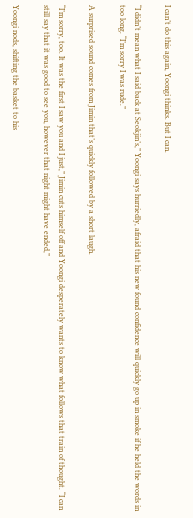I can’t do this again, Yoongi thinks. But I can.

“I didn’t mean what I said back at Seokjin’s,” Yoongi says hurriedly, afraid that his new found confidence will quickly go up in smoke if he held the words in too long. “I’m sorry I was rude.”

A surprised sound comes from Jimin that’s quickly followed by a short laugh.

“I’m sorry, too. It was the first I saw you and I just,” Jimin cuts himself off and Yoongi desperately wants to know what follows that train of thought. “I can still say that it was good to see you, however that night might have ended,”

Yoongi nods, shifting the basket to his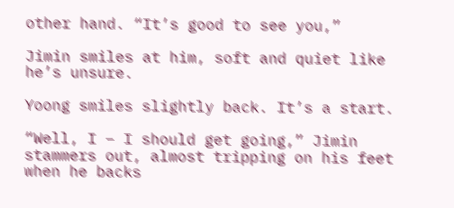other hand. “It’s good to see you,”

Jimin smiles at him, soft and quiet like he’s unsure.

Yoong smiles slightly back. It’s a start.

“Well, I – I should get going,” Jimin stammers out, almost tripping on his feet when he backs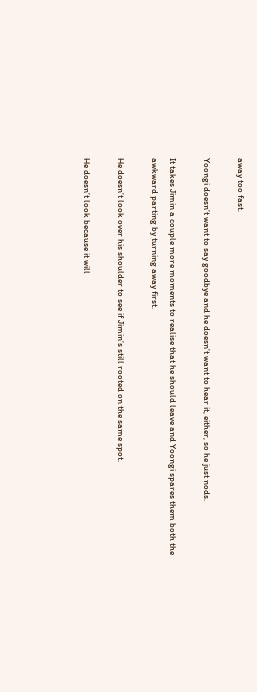away too fast.

Yoongi doesn’t want to say goodbye and he doesn’t want to hear it, either, so he just nods.

It takes Jimin a couple more moments to realise that he should leave and Yoongi spares them both the awkward parting by turning away first.

He doesn’t look over his shoulder to see if Jimin’s still rooted on the same spot.

He doesn’t look because it will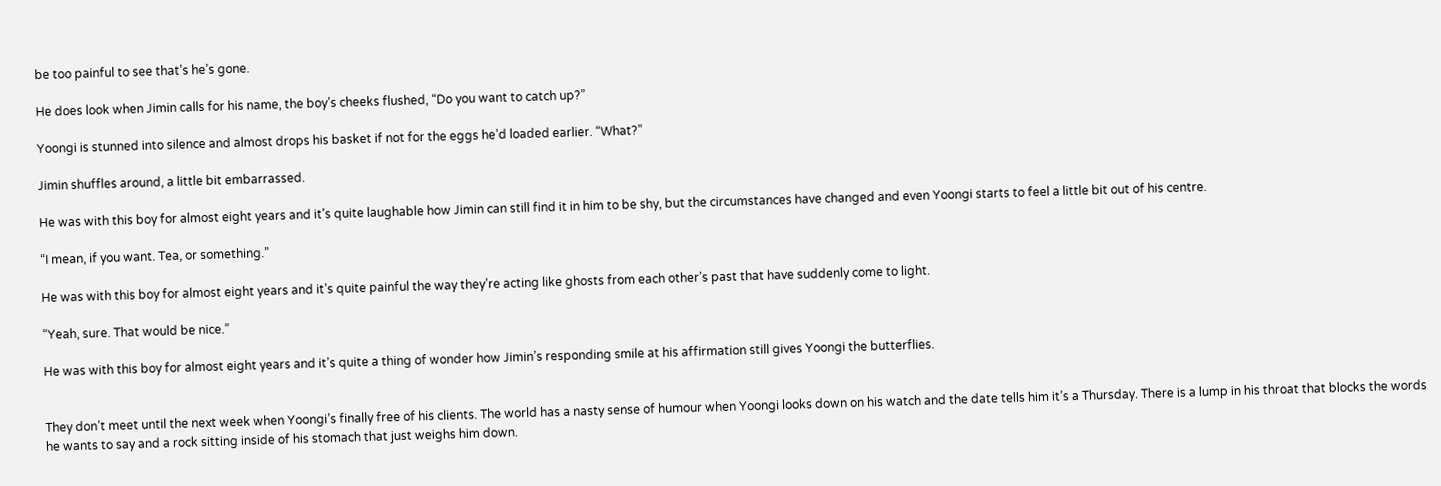be too painful to see that’s he’s gone.

He does look when Jimin calls for his name, the boy’s cheeks flushed, “Do you want to catch up?”

Yoongi is stunned into silence and almost drops his basket if not for the eggs he’d loaded earlier. “What?”

Jimin shuffles around, a little bit embarrassed.

He was with this boy for almost eight years and it’s quite laughable how Jimin can still find it in him to be shy, but the circumstances have changed and even Yoongi starts to feel a little bit out of his centre.

“I mean, if you want. Tea, or something.”

He was with this boy for almost eight years and it’s quite painful the way they’re acting like ghosts from each other’s past that have suddenly come to light.

“Yeah, sure. That would be nice.”

He was with this boy for almost eight years and it’s quite a thing of wonder how Jimin’s responding smile at his affirmation still gives Yoongi the butterflies.


They don’t meet until the next week when Yoongi’s finally free of his clients. The world has a nasty sense of humour when Yoongi looks down on his watch and the date tells him it’s a Thursday. There is a lump in his throat that blocks the words he wants to say and a rock sitting inside of his stomach that just weighs him down.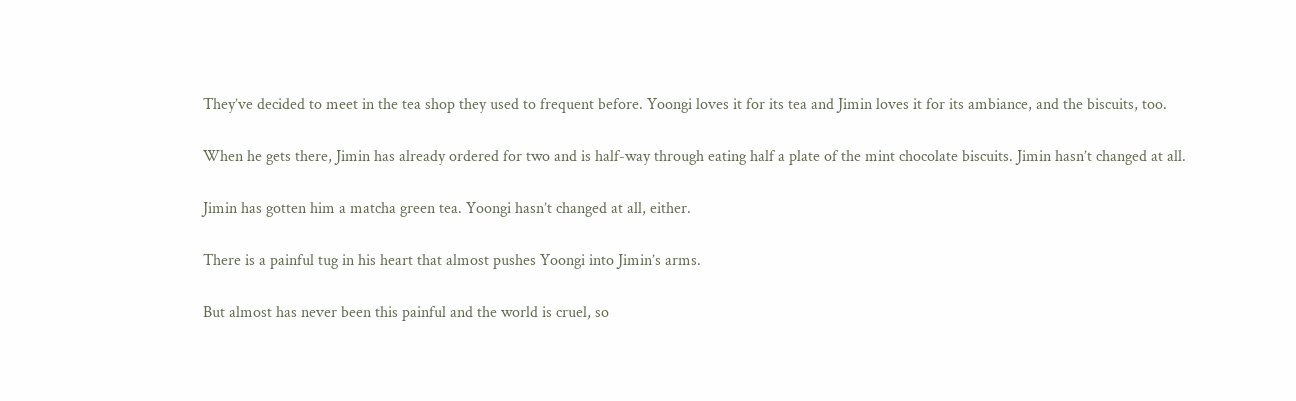They’ve decided to meet in the tea shop they used to frequent before. Yoongi loves it for its tea and Jimin loves it for its ambiance, and the biscuits, too.

When he gets there, Jimin has already ordered for two and is half-way through eating half a plate of the mint chocolate biscuits. Jimin hasn’t changed at all.

Jimin has gotten him a matcha green tea. Yoongi hasn’t changed at all, either.

There is a painful tug in his heart that almost pushes Yoongi into Jimin’s arms.

But almost has never been this painful and the world is cruel, so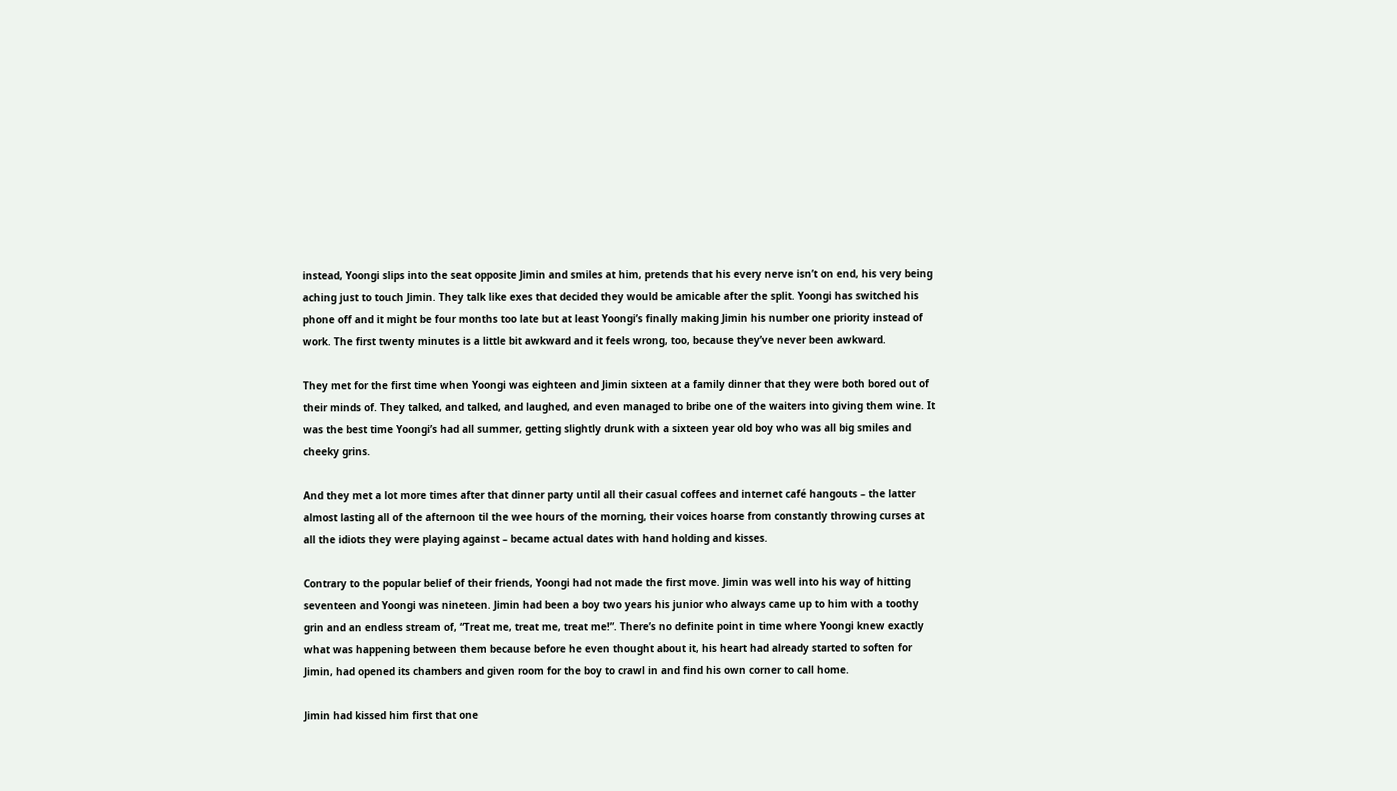instead, Yoongi slips into the seat opposite Jimin and smiles at him, pretends that his every nerve isn’t on end, his very being aching just to touch Jimin. They talk like exes that decided they would be amicable after the split. Yoongi has switched his phone off and it might be four months too late but at least Yoongi’s finally making Jimin his number one priority instead of work. The first twenty minutes is a little bit awkward and it feels wrong, too, because they’ve never been awkward.

They met for the first time when Yoongi was eighteen and Jimin sixteen at a family dinner that they were both bored out of their minds of. They talked, and talked, and laughed, and even managed to bribe one of the waiters into giving them wine. It was the best time Yoongi’s had all summer, getting slightly drunk with a sixteen year old boy who was all big smiles and cheeky grins.

And they met a lot more times after that dinner party until all their casual coffees and internet café hangouts – the latter almost lasting all of the afternoon til the wee hours of the morning, their voices hoarse from constantly throwing curses at all the idiots they were playing against – became actual dates with hand holding and kisses.

Contrary to the popular belief of their friends, Yoongi had not made the first move. Jimin was well into his way of hitting seventeen and Yoongi was nineteen. Jimin had been a boy two years his junior who always came up to him with a toothy grin and an endless stream of, “Treat me, treat me, treat me!”. There’s no definite point in time where Yoongi knew exactly what was happening between them because before he even thought about it, his heart had already started to soften for Jimin, had opened its chambers and given room for the boy to crawl in and find his own corner to call home.

Jimin had kissed him first that one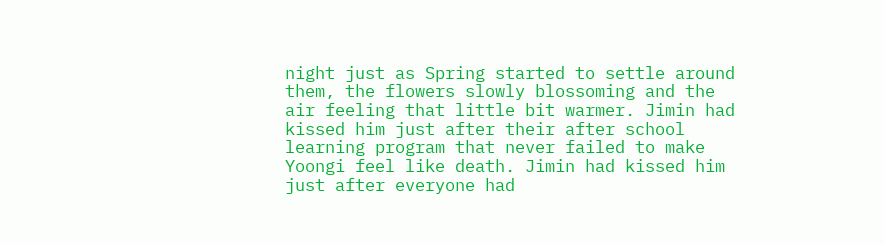night just as Spring started to settle around them, the flowers slowly blossoming and the air feeling that little bit warmer. Jimin had kissed him just after their after school learning program that never failed to make Yoongi feel like death. Jimin had kissed him just after everyone had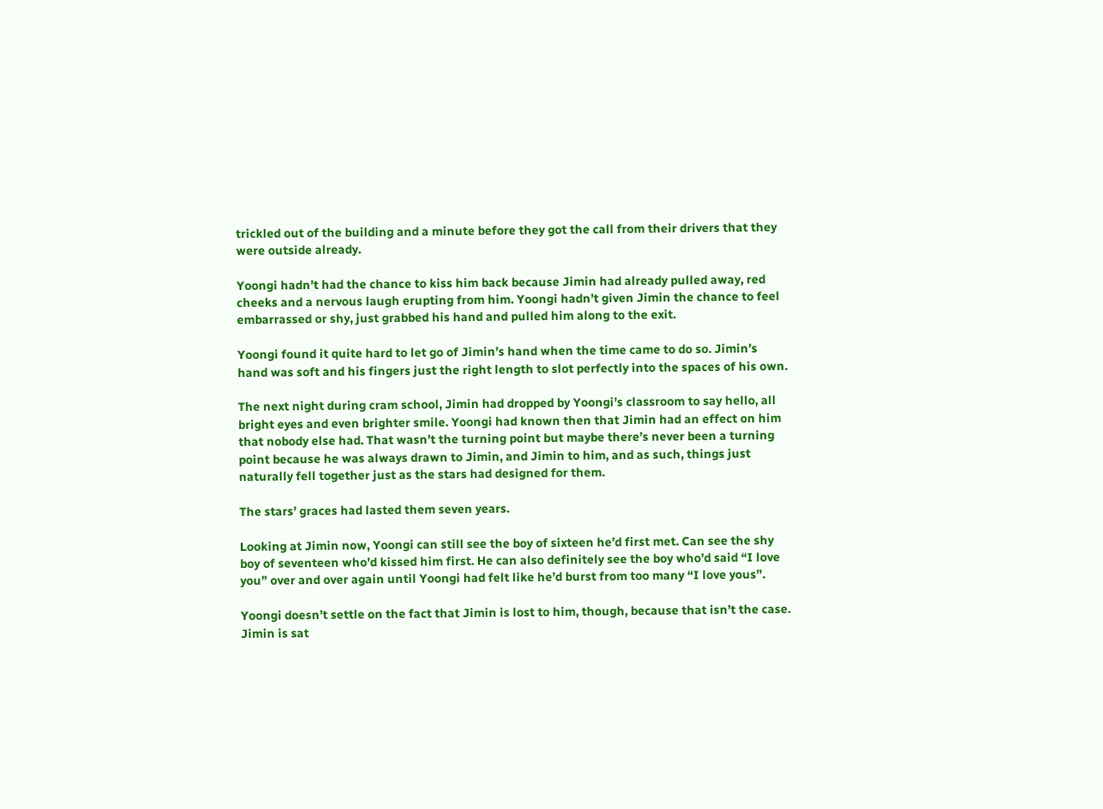trickled out of the building and a minute before they got the call from their drivers that they were outside already.

Yoongi hadn’t had the chance to kiss him back because Jimin had already pulled away, red cheeks and a nervous laugh erupting from him. Yoongi hadn’t given Jimin the chance to feel embarrassed or shy, just grabbed his hand and pulled him along to the exit.

Yoongi found it quite hard to let go of Jimin’s hand when the time came to do so. Jimin’s hand was soft and his fingers just the right length to slot perfectly into the spaces of his own.

The next night during cram school, Jimin had dropped by Yoongi’s classroom to say hello, all bright eyes and even brighter smile. Yoongi had known then that Jimin had an effect on him that nobody else had. That wasn’t the turning point but maybe there’s never been a turning point because he was always drawn to Jimin, and Jimin to him, and as such, things just naturally fell together just as the stars had designed for them.

The stars’ graces had lasted them seven years.

Looking at Jimin now, Yoongi can still see the boy of sixteen he’d first met. Can see the shy boy of seventeen who’d kissed him first. He can also definitely see the boy who’d said “I love you” over and over again until Yoongi had felt like he’d burst from too many “I love yous”.

Yoongi doesn’t settle on the fact that Jimin is lost to him, though, because that isn’t the case. Jimin is sat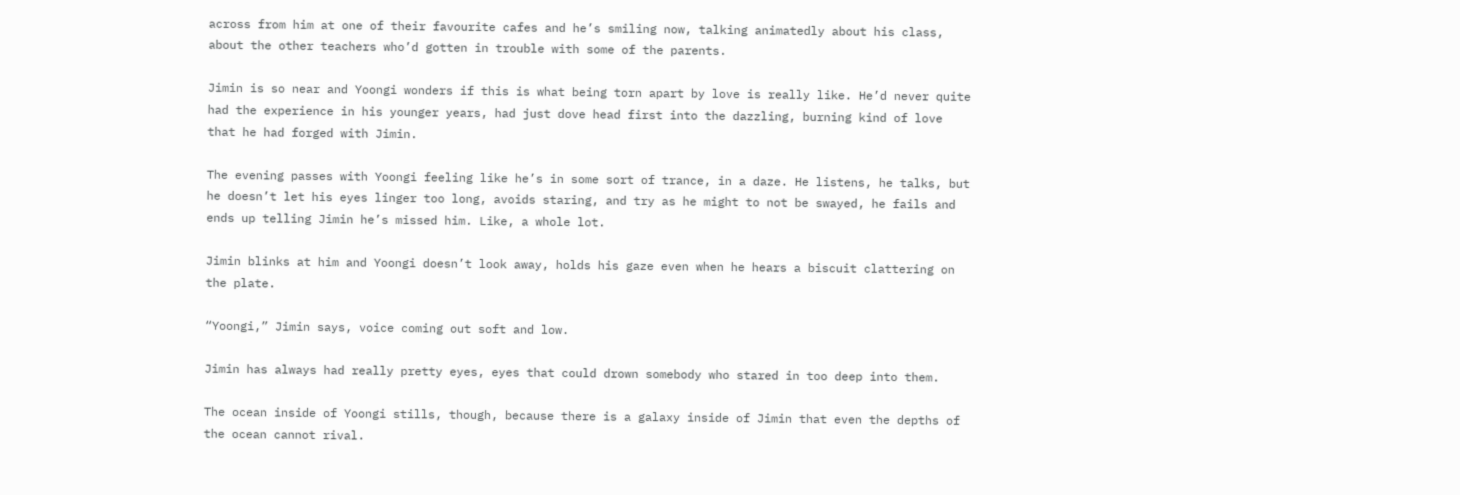across from him at one of their favourite cafes and he’s smiling now, talking animatedly about his class, about the other teachers who’d gotten in trouble with some of the parents.

Jimin is so near and Yoongi wonders if this is what being torn apart by love is really like. He’d never quite had the experience in his younger years, had just dove head first into the dazzling, burning kind of love that he had forged with Jimin.

The evening passes with Yoongi feeling like he’s in some sort of trance, in a daze. He listens, he talks, but he doesn’t let his eyes linger too long, avoids staring, and try as he might to not be swayed, he fails and ends up telling Jimin he’s missed him. Like, a whole lot.

Jimin blinks at him and Yoongi doesn’t look away, holds his gaze even when he hears a biscuit clattering on the plate.

“Yoongi,” Jimin says, voice coming out soft and low.

Jimin has always had really pretty eyes, eyes that could drown somebody who stared in too deep into them.

The ocean inside of Yoongi stills, though, because there is a galaxy inside of Jimin that even the depths of the ocean cannot rival.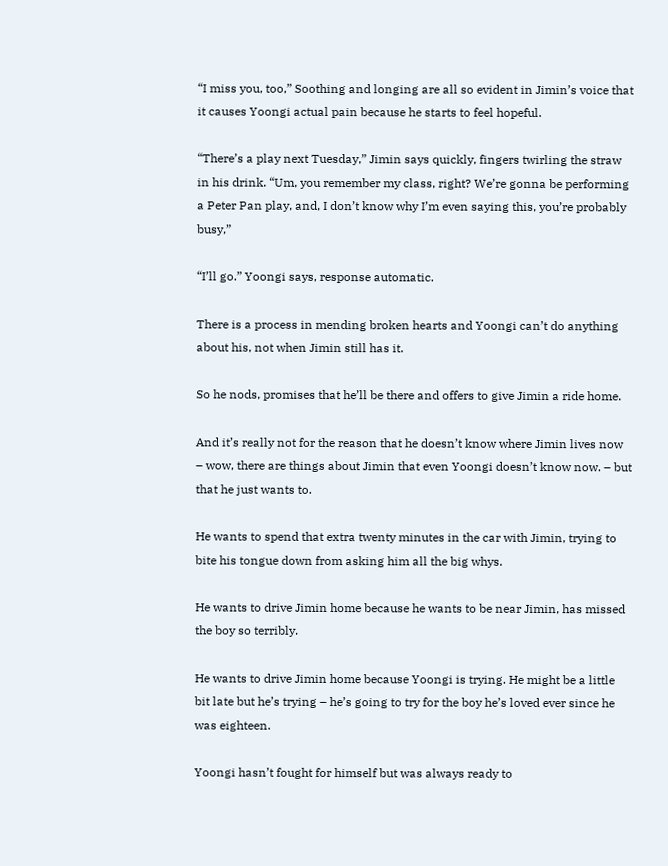“I miss you, too,” Soothing and longing are all so evident in Jimin’s voice that it causes Yoongi actual pain because he starts to feel hopeful.

“There’s a play next Tuesday,” Jimin says quickly, fingers twirling the straw in his drink. “Um, you remember my class, right? We’re gonna be performing a Peter Pan play, and, I don’t know why I’m even saying this, you’re probably busy,”

“I’ll go.” Yoongi says, response automatic.

There is a process in mending broken hearts and Yoongi can’t do anything about his, not when Jimin still has it.

So he nods, promises that he’ll be there and offers to give Jimin a ride home.

And it’s really not for the reason that he doesn’t know where Jimin lives now – wow, there are things about Jimin that even Yoongi doesn’t know now. – but that he just wants to.

He wants to spend that extra twenty minutes in the car with Jimin, trying to bite his tongue down from asking him all the big whys.

He wants to drive Jimin home because he wants to be near Jimin, has missed the boy so terribly.

He wants to drive Jimin home because Yoongi is trying. He might be a little bit late but he’s trying – he’s going to try for the boy he’s loved ever since he was eighteen.

Yoongi hasn’t fought for himself but was always ready to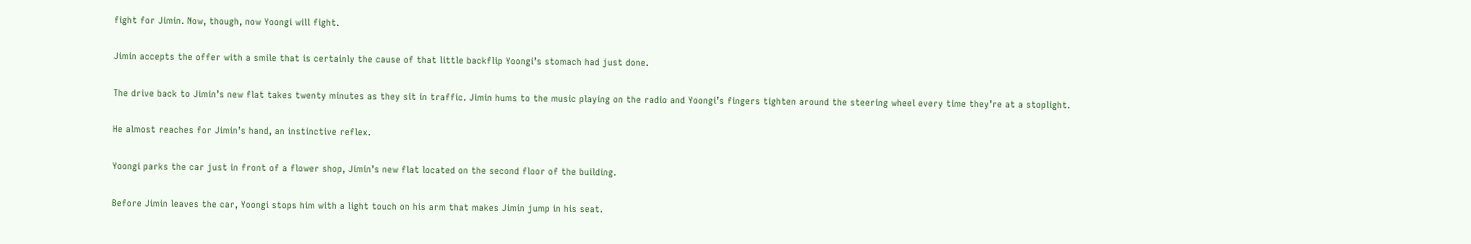fight for Jimin. Now, though, now Yoongi will fight.

Jimin accepts the offer with a smile that is certainly the cause of that little backflip Yoongi’s stomach had just done.

The drive back to Jimin’s new flat takes twenty minutes as they sit in traffic. Jimin hums to the music playing on the radio and Yoongi’s fingers tighten around the steering wheel every time they’re at a stoplight.

He almost reaches for Jimin’s hand, an instinctive reflex.

Yoongi parks the car just in front of a flower shop, Jimin’s new flat located on the second floor of the building.

Before Jimin leaves the car, Yoongi stops him with a light touch on his arm that makes Jimin jump in his seat.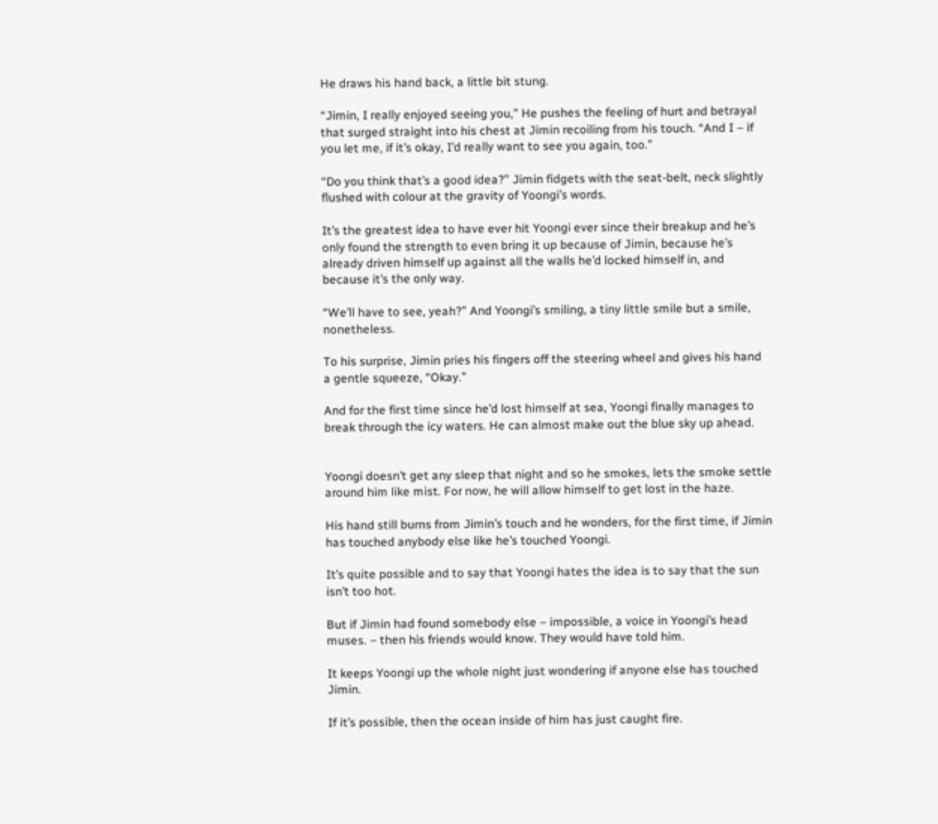He draws his hand back, a little bit stung.

“Jimin, I really enjoyed seeing you,” He pushes the feeling of hurt and betrayal that surged straight into his chest at Jimin recoiling from his touch. “And I – if you let me, if it’s okay, I’d really want to see you again, too.”

“Do you think that’s a good idea?” Jimin fidgets with the seat-belt, neck slightly flushed with colour at the gravity of Yoongi’s words.

It’s the greatest idea to have ever hit Yoongi ever since their breakup and he’s only found the strength to even bring it up because of Jimin, because he’s already driven himself up against all the walls he’d locked himself in, and because it’s the only way.

“We’ll have to see, yeah?” And Yoongi’s smiling, a tiny little smile but a smile, nonetheless.

To his surprise, Jimin pries his fingers off the steering wheel and gives his hand a gentle squeeze, “Okay.”

And for the first time since he’d lost himself at sea, Yoongi finally manages to break through the icy waters. He can almost make out the blue sky up ahead.


Yoongi doesn’t get any sleep that night and so he smokes, lets the smoke settle around him like mist. For now, he will allow himself to get lost in the haze.

His hand still burns from Jimin’s touch and he wonders, for the first time, if Jimin has touched anybody else like he’s touched Yoongi.

It’s quite possible and to say that Yoongi hates the idea is to say that the sun isn’t too hot.

But if Jimin had found somebody else – impossible, a voice in Yoongi’s head muses. – then his friends would know. They would have told him.

It keeps Yoongi up the whole night just wondering if anyone else has touched Jimin.

If it’s possible, then the ocean inside of him has just caught fire.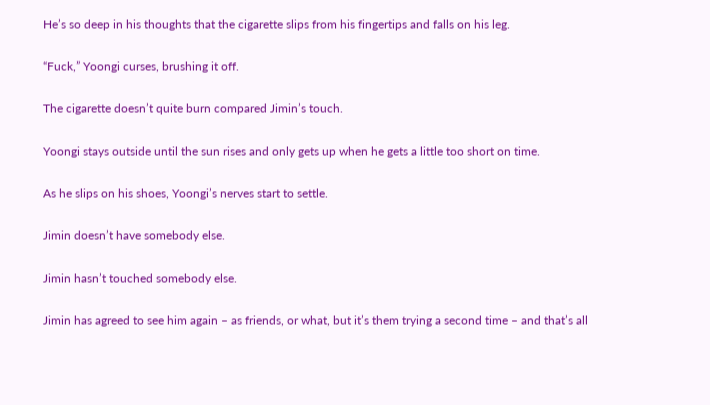He’s so deep in his thoughts that the cigarette slips from his fingertips and falls on his leg.

“Fuck,” Yoongi curses, brushing it off.

The cigarette doesn’t quite burn compared Jimin’s touch.

Yoongi stays outside until the sun rises and only gets up when he gets a little too short on time.

As he slips on his shoes, Yoongi’s nerves start to settle.

Jimin doesn’t have somebody else.

Jimin hasn’t touched somebody else.

Jimin has agreed to see him again – as friends, or what, but it’s them trying a second time – and that’s all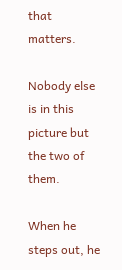that matters.

Nobody else is in this picture but the two of them.

When he steps out, he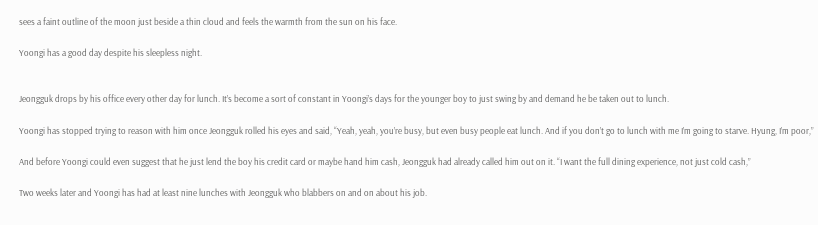sees a faint outline of the moon just beside a thin cloud and feels the warmth from the sun on his face.

Yoongi has a good day despite his sleepless night.


Jeongguk drops by his office every other day for lunch. It’s become a sort of constant in Yoongi’s days for the younger boy to just swing by and demand he be taken out to lunch.

Yoongi has stopped trying to reason with him once Jeongguk rolled his eyes and said, “Yeah, yeah, you’re busy, but even busy people eat lunch. And if you don’t go to lunch with me I’m going to starve. Hyung, I’m poor,”

And before Yoongi could even suggest that he just lend the boy his credit card or maybe hand him cash, Jeongguk had already called him out on it. “I want the full dining experience, not just cold cash,”

Two weeks later and Yoongi has had at least nine lunches with Jeongguk who blabbers on and on about his job.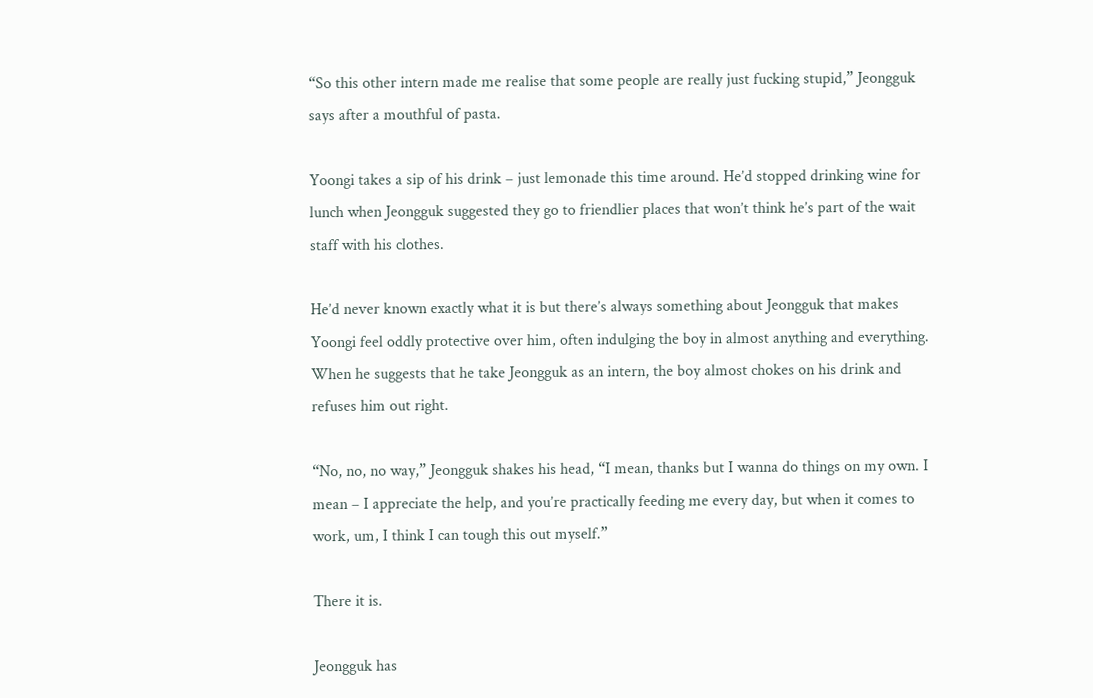“So this other intern made me realise that some people are really just fucking stupid,” Jeongguk says after a mouthful of pasta.

Yoongi takes a sip of his drink – just lemonade this time around. He’d stopped drinking wine for lunch when Jeongguk suggested they go to friendlier places that won’t think he’s part of the wait staff with his clothes.

He’d never known exactly what it is but there’s always something about Jeongguk that makes Yoongi feel oddly protective over him, often indulging the boy in almost anything and everything. When he suggests that he take Jeongguk as an intern, the boy almost chokes on his drink and refuses him out right.

“No, no, no way,” Jeongguk shakes his head, “I mean, thanks but I wanna do things on my own. I mean – I appreciate the help, and you’re practically feeding me every day, but when it comes to work, um, I think I can tough this out myself.”

There it is.

Jeongguk has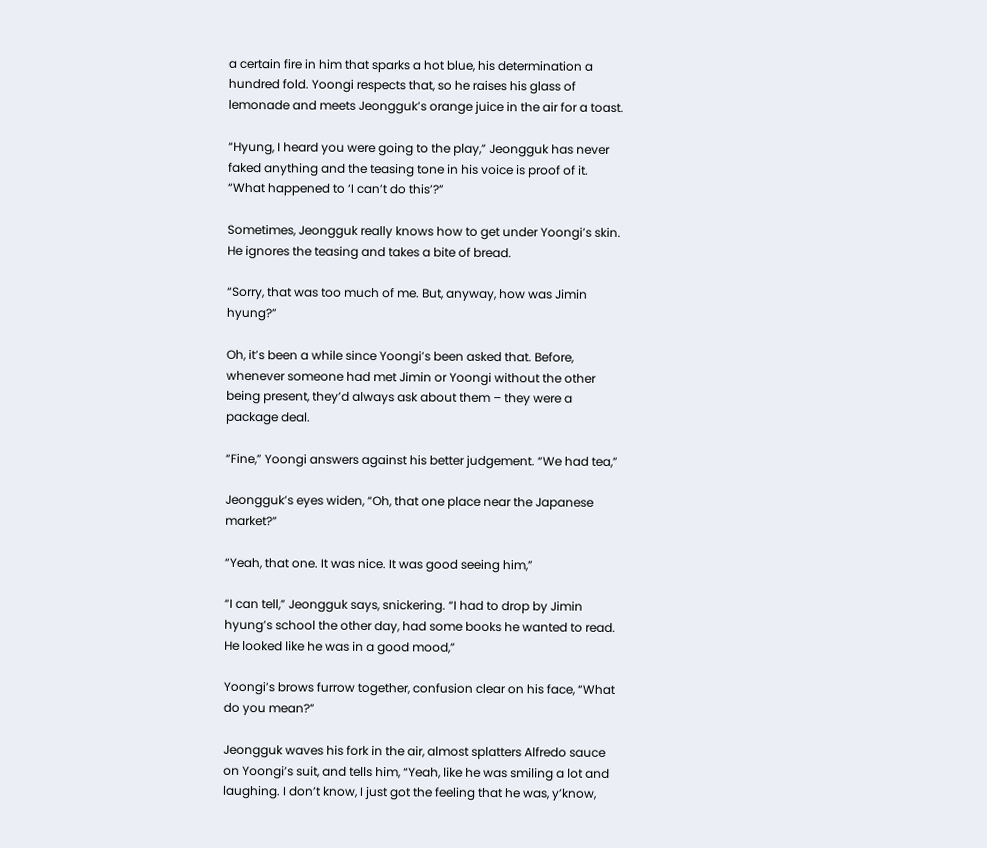a certain fire in him that sparks a hot blue, his determination a hundred fold. Yoongi respects that, so he raises his glass of lemonade and meets Jeongguk’s orange juice in the air for a toast.

“Hyung, I heard you were going to the play,” Jeongguk has never faked anything and the teasing tone in his voice is proof of it. “What happened to ‘I can’t do this’?”

Sometimes, Jeongguk really knows how to get under Yoongi’s skin. He ignores the teasing and takes a bite of bread.

“Sorry, that was too much of me. But, anyway, how was Jimin hyung?”

Oh, it’s been a while since Yoongi’s been asked that. Before, whenever someone had met Jimin or Yoongi without the other being present, they’d always ask about them – they were a package deal.

“Fine,” Yoongi answers against his better judgement. “We had tea,”

Jeongguk’s eyes widen, “Oh, that one place near the Japanese market?”

“Yeah, that one. It was nice. It was good seeing him,”

“I can tell,” Jeongguk says, snickering. “I had to drop by Jimin hyung’s school the other day, had some books he wanted to read. He looked like he was in a good mood,”

Yoongi’s brows furrow together, confusion clear on his face, “What do you mean?”

Jeongguk waves his fork in the air, almost splatters Alfredo sauce on Yoongi’s suit, and tells him, “Yeah, like he was smiling a lot and laughing. I don’t know, I just got the feeling that he was, y’know,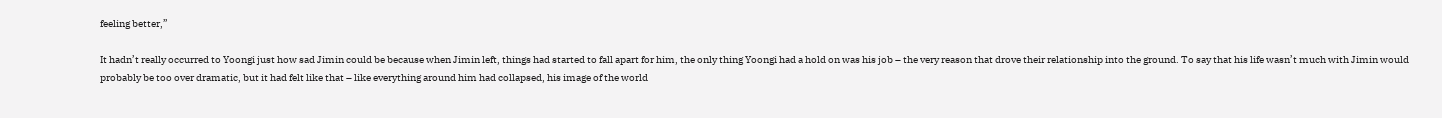feeling better,”

It hadn’t really occurred to Yoongi just how sad Jimin could be because when Jimin left, things had started to fall apart for him, the only thing Yoongi had a hold on was his job – the very reason that drove their relationship into the ground. To say that his life wasn’t much with Jimin would probably be too over dramatic, but it had felt like that – like everything around him had collapsed, his image of the world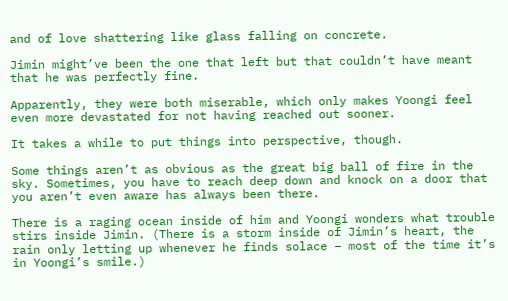and of love shattering like glass falling on concrete.

Jimin might’ve been the one that left but that couldn’t have meant that he was perfectly fine.

Apparently, they were both miserable, which only makes Yoongi feel even more devastated for not having reached out sooner.

It takes a while to put things into perspective, though.

Some things aren’t as obvious as the great big ball of fire in the sky. Sometimes, you have to reach deep down and knock on a door that you aren’t even aware has always been there.

There is a raging ocean inside of him and Yoongi wonders what trouble stirs inside Jimin. (There is a storm inside of Jimin’s heart, the rain only letting up whenever he finds solace – most of the time it’s in Yoongi’s smile.)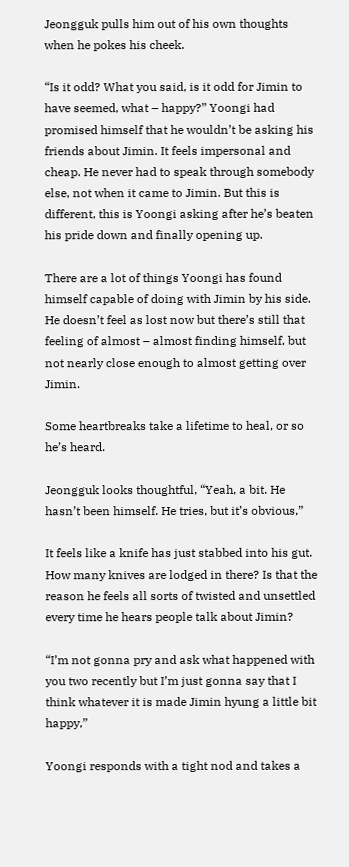Jeongguk pulls him out of his own thoughts when he pokes his cheek.

“Is it odd? What you said, is it odd for Jimin to have seemed, what – happy?” Yoongi had promised himself that he wouldn’t be asking his friends about Jimin. It feels impersonal and cheap. He never had to speak through somebody else, not when it came to Jimin. But this is different, this is Yoongi asking after he’s beaten his pride down and finally opening up.

There are a lot of things Yoongi has found himself capable of doing with Jimin by his side. He doesn’t feel as lost now but there’s still that feeling of almost – almost finding himself, but not nearly close enough to almost getting over Jimin.

Some heartbreaks take a lifetime to heal, or so he’s heard.

Jeongguk looks thoughtful, “Yeah, a bit. He hasn’t been himself. He tries, but it’s obvious,”

It feels like a knife has just stabbed into his gut. How many knives are lodged in there? Is that the reason he feels all sorts of twisted and unsettled every time he hears people talk about Jimin?

“I’m not gonna pry and ask what happened with you two recently but I’m just gonna say that I think whatever it is made Jimin hyung a little bit happy,”

Yoongi responds with a tight nod and takes a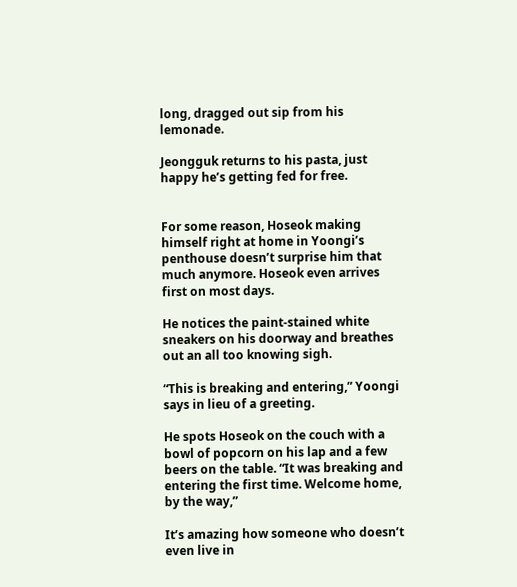long, dragged out sip from his lemonade.

Jeongguk returns to his pasta, just happy he’s getting fed for free.


For some reason, Hoseok making himself right at home in Yoongi’s penthouse doesn’t surprise him that much anymore. Hoseok even arrives first on most days.

He notices the paint-stained white sneakers on his doorway and breathes out an all too knowing sigh.

“This is breaking and entering,” Yoongi says in lieu of a greeting.

He spots Hoseok on the couch with a bowl of popcorn on his lap and a few beers on the table. “It was breaking and entering the first time. Welcome home, by the way,”

It’s amazing how someone who doesn’t even live in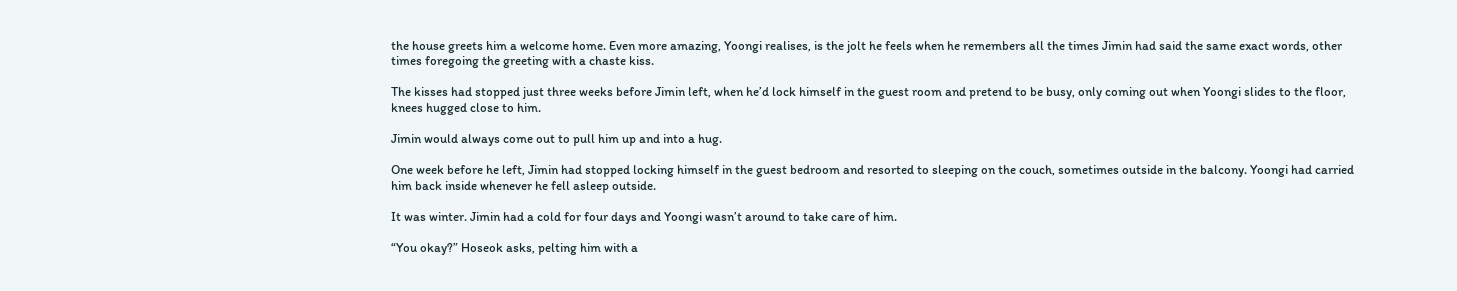the house greets him a welcome home. Even more amazing, Yoongi realises, is the jolt he feels when he remembers all the times Jimin had said the same exact words, other times foregoing the greeting with a chaste kiss.

The kisses had stopped just three weeks before Jimin left, when he’d lock himself in the guest room and pretend to be busy, only coming out when Yoongi slides to the floor, knees hugged close to him.

Jimin would always come out to pull him up and into a hug.

One week before he left, Jimin had stopped locking himself in the guest bedroom and resorted to sleeping on the couch, sometimes outside in the balcony. Yoongi had carried him back inside whenever he fell asleep outside.

It was winter. Jimin had a cold for four days and Yoongi wasn’t around to take care of him.

“You okay?” Hoseok asks, pelting him with a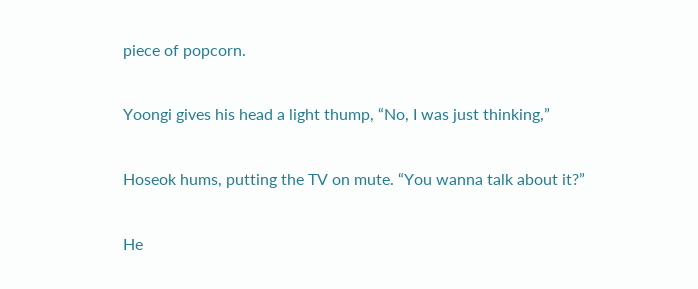piece of popcorn.

Yoongi gives his head a light thump, “No, I was just thinking,”

Hoseok hums, putting the TV on mute. “You wanna talk about it?”

He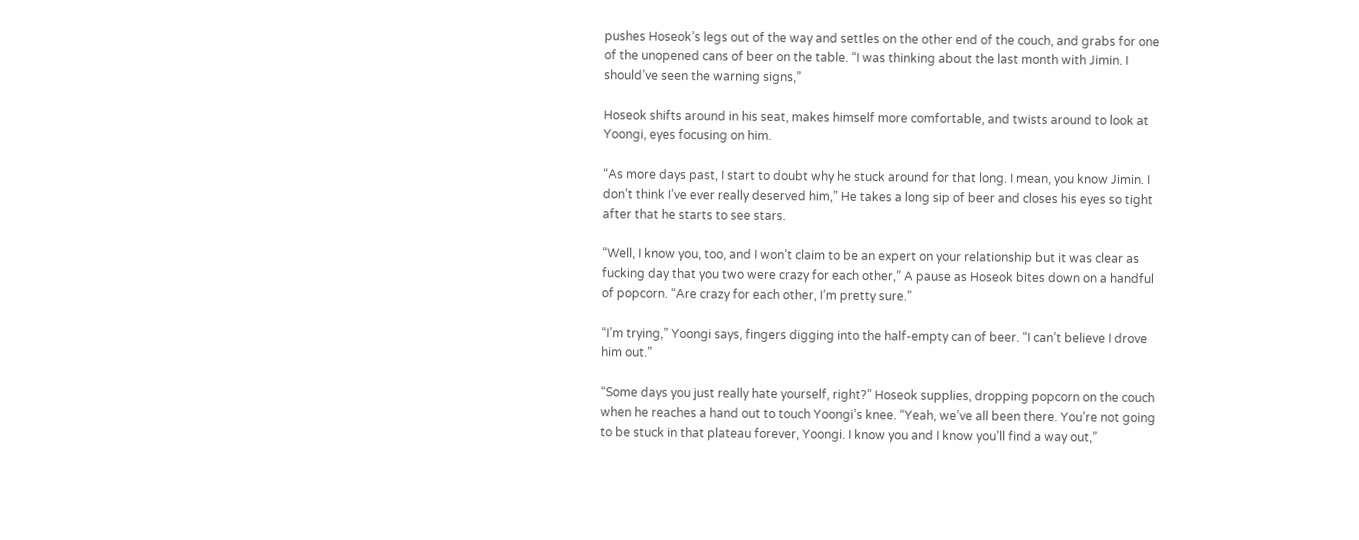pushes Hoseok’s legs out of the way and settles on the other end of the couch, and grabs for one of the unopened cans of beer on the table. “I was thinking about the last month with Jimin. I should’ve seen the warning signs,”

Hoseok shifts around in his seat, makes himself more comfortable, and twists around to look at Yoongi, eyes focusing on him.

“As more days past, I start to doubt why he stuck around for that long. I mean, you know Jimin. I don’t think I’ve ever really deserved him,” He takes a long sip of beer and closes his eyes so tight after that he starts to see stars.

“Well, I know you, too, and I won’t claim to be an expert on your relationship but it was clear as fucking day that you two were crazy for each other,” A pause as Hoseok bites down on a handful of popcorn. “Are crazy for each other, I’m pretty sure.”

“I’m trying,” Yoongi says, fingers digging into the half-empty can of beer. “I can’t believe I drove him out.”

“Some days you just really hate yourself, right?” Hoseok supplies, dropping popcorn on the couch when he reaches a hand out to touch Yoongi’s knee. “Yeah, we’ve all been there. You’re not going to be stuck in that plateau forever, Yoongi. I know you and I know you’ll find a way out,”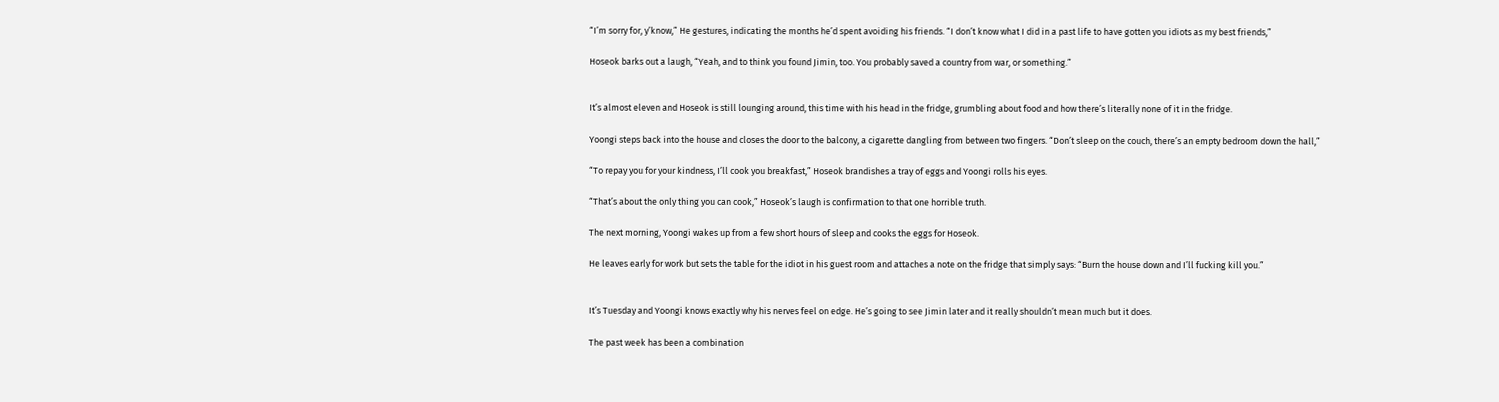“I’m sorry for, y’know,” He gestures, indicating the months he’d spent avoiding his friends. “I don’t know what I did in a past life to have gotten you idiots as my best friends,”

Hoseok barks out a laugh, “Yeah, and to think you found Jimin, too. You probably saved a country from war, or something.”


It’s almost eleven and Hoseok is still lounging around, this time with his head in the fridge, grumbling about food and how there’s literally none of it in the fridge.

Yoongi steps back into the house and closes the door to the balcony, a cigarette dangling from between two fingers. “Don’t sleep on the couch, there’s an empty bedroom down the hall,”

“To repay you for your kindness, I’ll cook you breakfast,” Hoseok brandishes a tray of eggs and Yoongi rolls his eyes.

“That’s about the only thing you can cook,” Hoseok’s laugh is confirmation to that one horrible truth.

The next morning, Yoongi wakes up from a few short hours of sleep and cooks the eggs for Hoseok.

He leaves early for work but sets the table for the idiot in his guest room and attaches a note on the fridge that simply says: “Burn the house down and I’ll fucking kill you.”


It’s Tuesday and Yoongi knows exactly why his nerves feel on edge. He’s going to see Jimin later and it really shouldn’t mean much but it does.

The past week has been a combination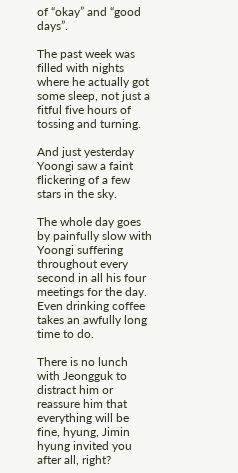of “okay” and “good days”.

The past week was filled with nights where he actually got some sleep, not just a fitful five hours of tossing and turning.

And just yesterday Yoongi saw a faint flickering of a few stars in the sky.

The whole day goes by painfully slow with Yoongi suffering throughout every second in all his four meetings for the day. Even drinking coffee takes an awfully long time to do.

There is no lunch with Jeongguk to distract him or reassure him that everything will be fine, hyung, Jimin hyung invited you after all, right?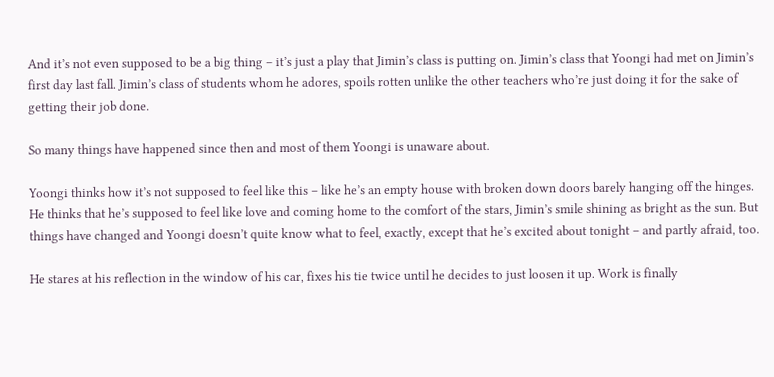And it’s not even supposed to be a big thing – it’s just a play that Jimin’s class is putting on. Jimin’s class that Yoongi had met on Jimin’s first day last fall. Jimin’s class of students whom he adores, spoils rotten unlike the other teachers who’re just doing it for the sake of getting their job done.

So many things have happened since then and most of them Yoongi is unaware about.

Yoongi thinks how it’s not supposed to feel like this – like he’s an empty house with broken down doors barely hanging off the hinges. He thinks that he’s supposed to feel like love and coming home to the comfort of the stars, Jimin’s smile shining as bright as the sun. But things have changed and Yoongi doesn’t quite know what to feel, exactly, except that he’s excited about tonight – and partly afraid, too.

He stares at his reflection in the window of his car, fixes his tie twice until he decides to just loosen it up. Work is finally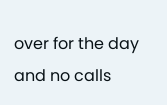over for the day and no calls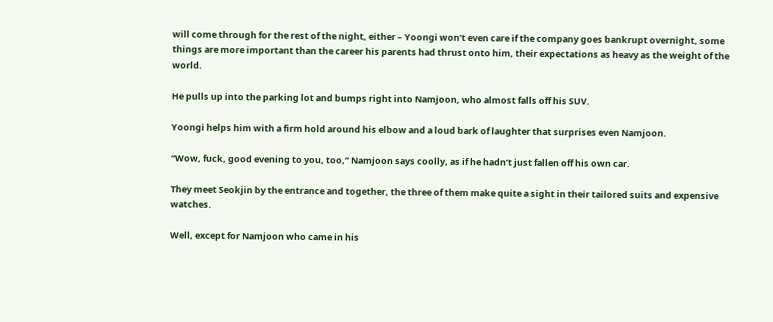will come through for the rest of the night, either – Yoongi won’t even care if the company goes bankrupt overnight, some things are more important than the career his parents had thrust onto him, their expectations as heavy as the weight of the world.

He pulls up into the parking lot and bumps right into Namjoon, who almost falls off his SUV.

Yoongi helps him with a firm hold around his elbow and a loud bark of laughter that surprises even Namjoon.

“Wow, fuck, good evening to you, too,” Namjoon says coolly, as if he hadn’t just fallen off his own car.

They meet Seokjin by the entrance and together, the three of them make quite a sight in their tailored suits and expensive watches.

Well, except for Namjoon who came in his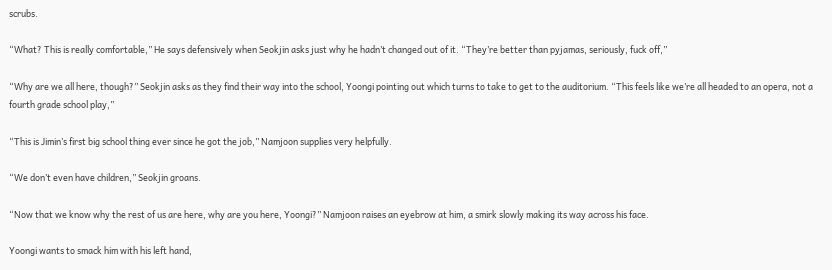scrubs.

“What? This is really comfortable,” He says defensively when Seokjin asks just why he hadn’t changed out of it. “They’re better than pyjamas, seriously, fuck off,”

“Why are we all here, though?” Seokjin asks as they find their way into the school, Yoongi pointing out which turns to take to get to the auditorium. “This feels like we’re all headed to an opera, not a fourth grade school play,”

“This is Jimin’s first big school thing ever since he got the job,” Namjoon supplies very helpfully.

“We don’t even have children,” Seokjin groans.

“Now that we know why the rest of us are here, why are you here, Yoongi?” Namjoon raises an eyebrow at him, a smirk slowly making its way across his face.

Yoongi wants to smack him with his left hand,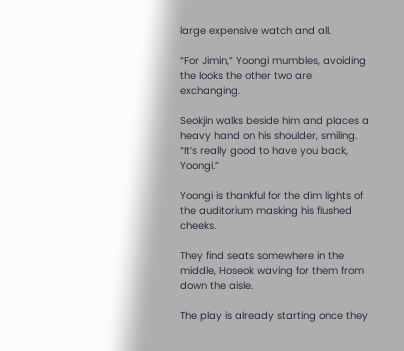large expensive watch and all.

“For Jimin,” Yoongi mumbles, avoiding the looks the other two are exchanging.

Seokjin walks beside him and places a heavy hand on his shoulder, smiling. “It’s really good to have you back, Yoongi.”

Yoongi is thankful for the dim lights of the auditorium masking his flushed cheeks.

They find seats somewhere in the middle, Hoseok waving for them from down the aisle.

The play is already starting once they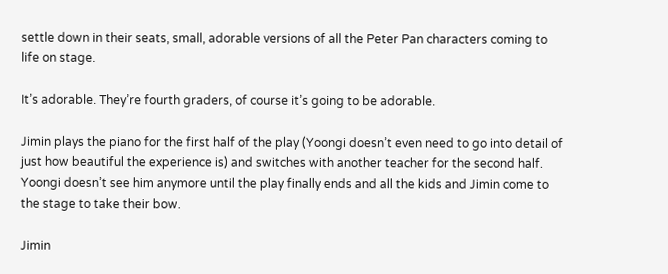settle down in their seats, small, adorable versions of all the Peter Pan characters coming to life on stage.

It’s adorable. They’re fourth graders, of course it’s going to be adorable.

Jimin plays the piano for the first half of the play (Yoongi doesn’t even need to go into detail of just how beautiful the experience is) and switches with another teacher for the second half. Yoongi doesn’t see him anymore until the play finally ends and all the kids and Jimin come to the stage to take their bow.

Jimin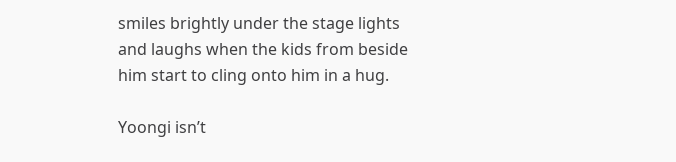smiles brightly under the stage lights and laughs when the kids from beside him start to cling onto him in a hug.

Yoongi isn’t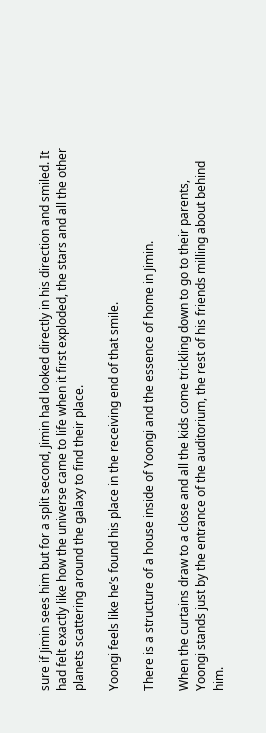sure if Jimin sees him but for a split second, Jimin had looked directly in his direction and smiled. It had felt exactly like how the universe came to life when it first exploded, the stars and all the other planets scattering around the galaxy to find their place.

Yoongi feels like he’s found his place in the receiving end of that smile.

There is a structure of a house inside of Yoongi and the essence of home in Jimin.

When the curtains draw to a close and all the kids come trickling down to go to their parents, Yoongi stands just by the entrance of the auditorium, the rest of his friends milling about behind him.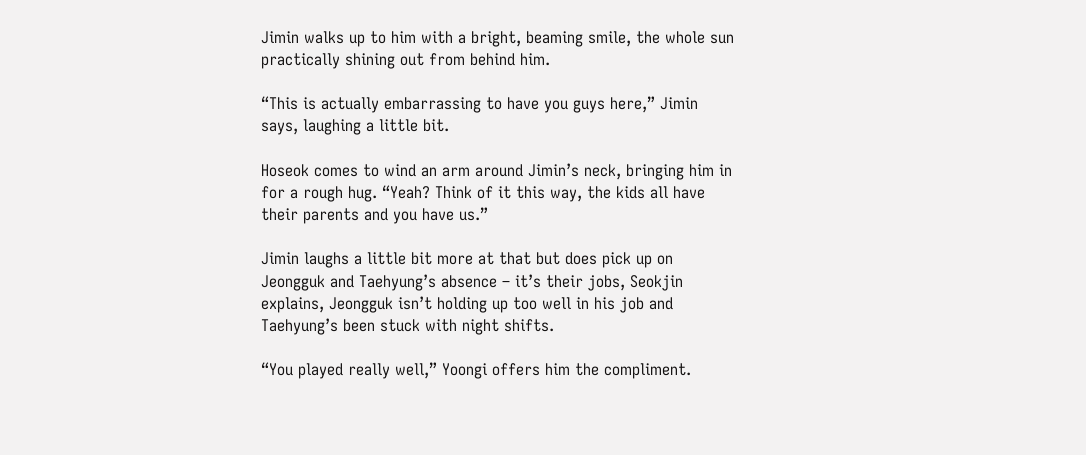Jimin walks up to him with a bright, beaming smile, the whole sun practically shining out from behind him.

“This is actually embarrassing to have you guys here,” Jimin says, laughing a little bit.

Hoseok comes to wind an arm around Jimin’s neck, bringing him in for a rough hug. “Yeah? Think of it this way, the kids all have their parents and you have us.”

Jimin laughs a little bit more at that but does pick up on Jeongguk and Taehyung’s absence – it’s their jobs, Seokjin explains, Jeongguk isn’t holding up too well in his job and Taehyung’s been stuck with night shifts.

“You played really well,” Yoongi offers him the compliment.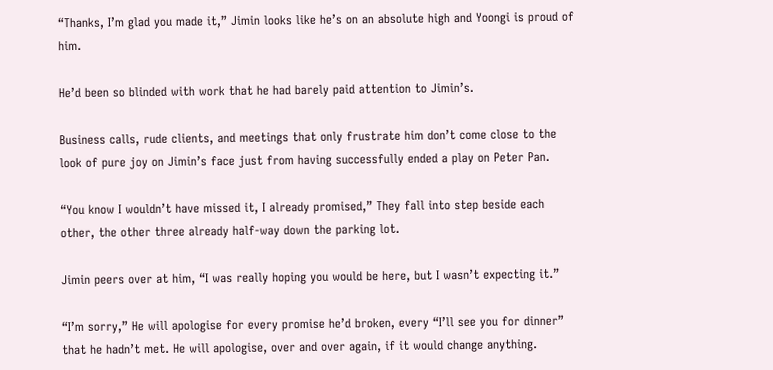“Thanks, I’m glad you made it,” Jimin looks like he’s on an absolute high and Yoongi is proud of him.

He’d been so blinded with work that he had barely paid attention to Jimin’s.

Business calls, rude clients, and meetings that only frustrate him don’t come close to the look of pure joy on Jimin’s face just from having successfully ended a play on Peter Pan.

“You know I wouldn’t have missed it, I already promised,” They fall into step beside each other, the other three already half-way down the parking lot.

Jimin peers over at him, “I was really hoping you would be here, but I wasn’t expecting it.”

“I’m sorry,” He will apologise for every promise he’d broken, every “I’ll see you for dinner” that he hadn’t met. He will apologise, over and over again, if it would change anything.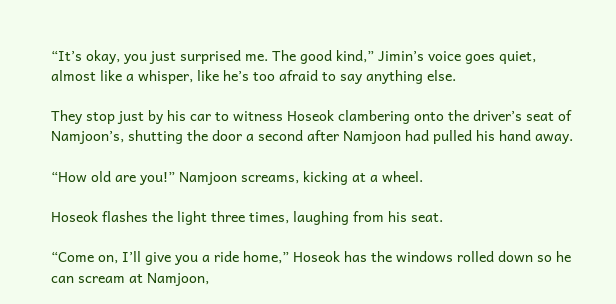“It’s okay, you just surprised me. The good kind,” Jimin’s voice goes quiet, almost like a whisper, like he’s too afraid to say anything else.

They stop just by his car to witness Hoseok clambering onto the driver’s seat of Namjoon’s, shutting the door a second after Namjoon had pulled his hand away.

“How old are you!” Namjoon screams, kicking at a wheel.

Hoseok flashes the light three times, laughing from his seat.

“Come on, I’ll give you a ride home,” Hoseok has the windows rolled down so he can scream at Namjoon,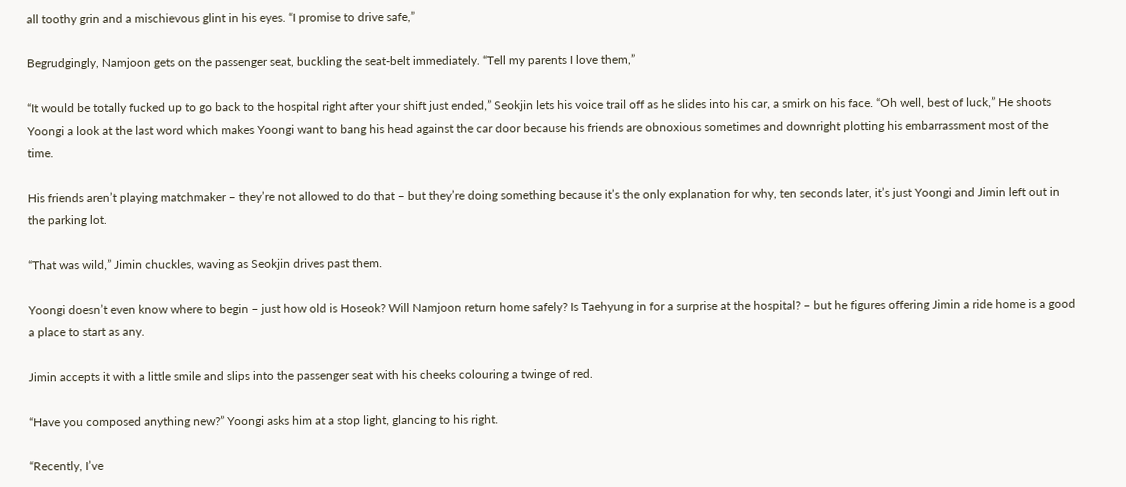all toothy grin and a mischievous glint in his eyes. “I promise to drive safe,”

Begrudgingly, Namjoon gets on the passenger seat, buckling the seat-belt immediately. “Tell my parents I love them,”

“It would be totally fucked up to go back to the hospital right after your shift just ended,” Seokjin lets his voice trail off as he slides into his car, a smirk on his face. “Oh well, best of luck,” He shoots Yoongi a look at the last word which makes Yoongi want to bang his head against the car door because his friends are obnoxious sometimes and downright plotting his embarrassment most of the time.

His friends aren’t playing matchmaker – they’re not allowed to do that – but they’re doing something because it’s the only explanation for why, ten seconds later, it’s just Yoongi and Jimin left out in the parking lot.

“That was wild,” Jimin chuckles, waving as Seokjin drives past them.

Yoongi doesn’t even know where to begin – just how old is Hoseok? Will Namjoon return home safely? Is Taehyung in for a surprise at the hospital? – but he figures offering Jimin a ride home is a good a place to start as any.

Jimin accepts it with a little smile and slips into the passenger seat with his cheeks colouring a twinge of red.

“Have you composed anything new?” Yoongi asks him at a stop light, glancing to his right.

“Recently, I’ve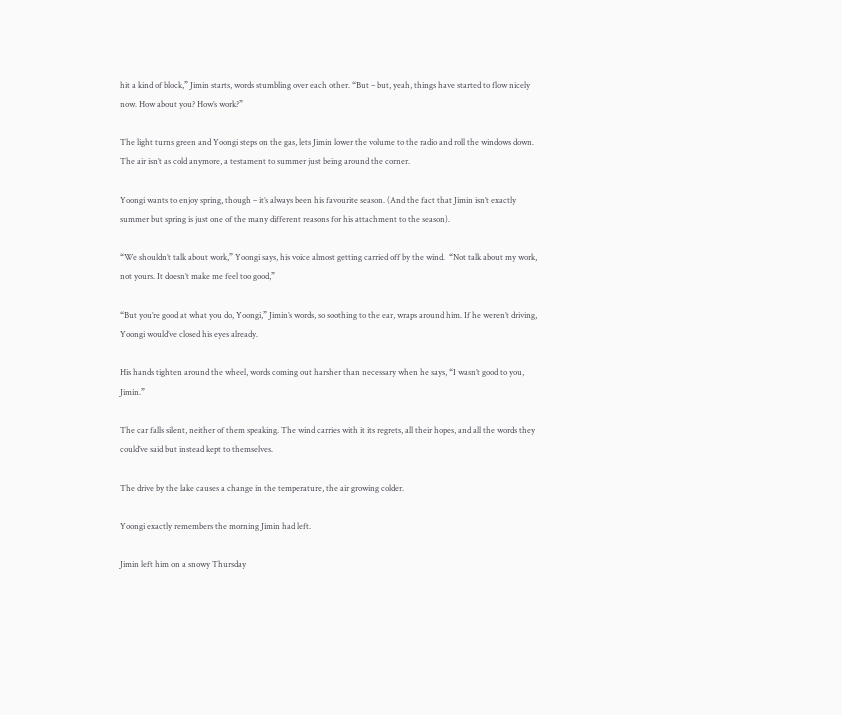hit a kind of block,” Jimin starts, words stumbling over each other. “But – but, yeah, things have started to flow nicely now. How about you? How’s work?”

The light turns green and Yoongi steps on the gas, lets Jimin lower the volume to the radio and roll the windows down. The air isn’t as cold anymore, a testament to summer just being around the corner.

Yoongi wants to enjoy spring, though – it’s always been his favourite season. (And the fact that Jimin isn’t exactly summer but spring is just one of the many different reasons for his attachment to the season).

“We shouldn’t talk about work,” Yoongi says, his voice almost getting carried off by the wind.  “Not talk about my work, not yours. It doesn’t make me feel too good,”

“But you’re good at what you do, Yoongi,” Jimin’s words, so soothing to the ear, wraps around him. If he weren’t driving, Yoongi would’ve closed his eyes already.

His hands tighten around the wheel, words coming out harsher than necessary when he says, “I wasn’t good to you, Jimin.”

The car falls silent, neither of them speaking. The wind carries with it its regrets, all their hopes, and all the words they could’ve said but instead kept to themselves.

The drive by the lake causes a change in the temperature, the air growing colder.

Yoongi exactly remembers the morning Jimin had left.

Jimin left him on a snowy Thursday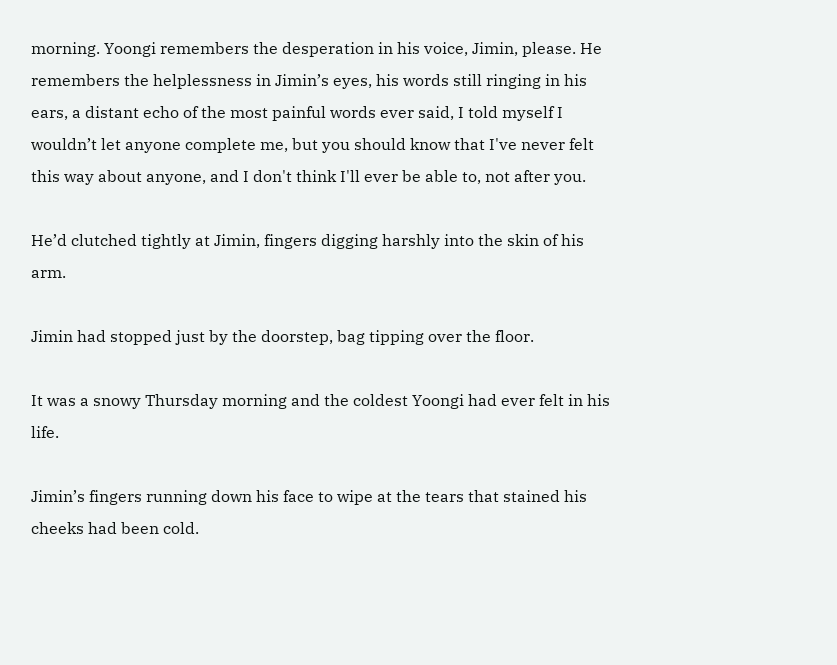morning. Yoongi remembers the desperation in his voice, Jimin, please. He remembers the helplessness in Jimin’s eyes, his words still ringing in his ears, a distant echo of the most painful words ever said, I told myself I wouldn’t let anyone complete me, but you should know that I've never felt this way about anyone, and I don't think I'll ever be able to, not after you.

He’d clutched tightly at Jimin, fingers digging harshly into the skin of his arm.

Jimin had stopped just by the doorstep, bag tipping over the floor.

It was a snowy Thursday morning and the coldest Yoongi had ever felt in his life.

Jimin’s fingers running down his face to wipe at the tears that stained his cheeks had been cold.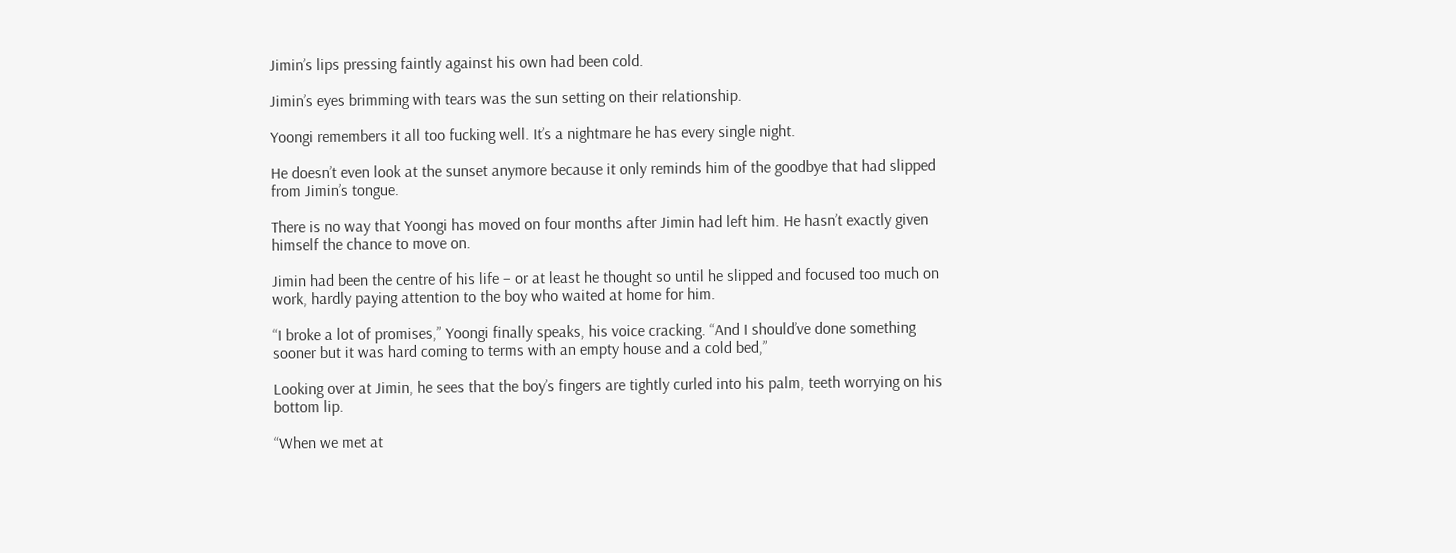Jimin’s lips pressing faintly against his own had been cold.

Jimin’s eyes brimming with tears was the sun setting on their relationship.

Yoongi remembers it all too fucking well. It’s a nightmare he has every single night.

He doesn’t even look at the sunset anymore because it only reminds him of the goodbye that had slipped from Jimin’s tongue.

There is no way that Yoongi has moved on four months after Jimin had left him. He hasn’t exactly given himself the chance to move on.

Jimin had been the centre of his life – or at least he thought so until he slipped and focused too much on work, hardly paying attention to the boy who waited at home for him.

“I broke a lot of promises,” Yoongi finally speaks, his voice cracking. “And I should’ve done something sooner but it was hard coming to terms with an empty house and a cold bed,”

Looking over at Jimin, he sees that the boy’s fingers are tightly curled into his palm, teeth worrying on his bottom lip.

“When we met at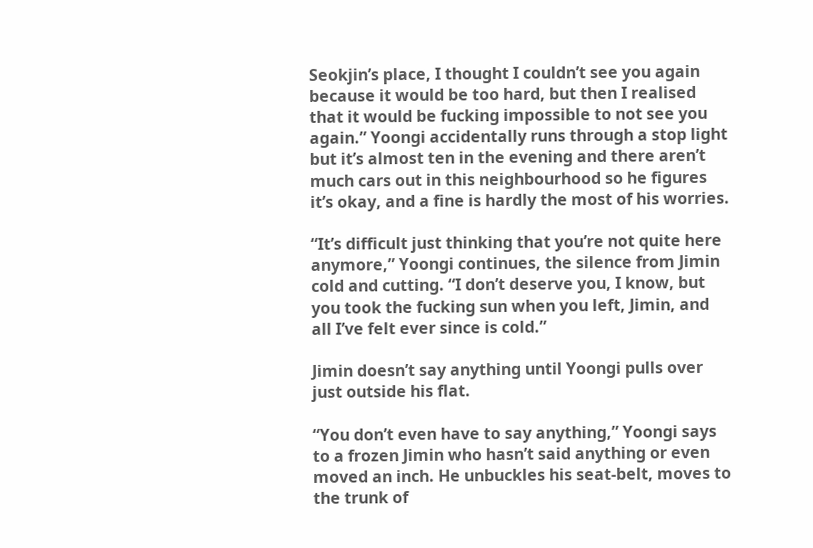Seokjin’s place, I thought I couldn’t see you again because it would be too hard, but then I realised that it would be fucking impossible to not see you again.” Yoongi accidentally runs through a stop light but it’s almost ten in the evening and there aren’t much cars out in this neighbourhood so he figures it’s okay, and a fine is hardly the most of his worries.

“It’s difficult just thinking that you’re not quite here anymore,” Yoongi continues, the silence from Jimin cold and cutting. “I don’t deserve you, I know, but you took the fucking sun when you left, Jimin, and all I’ve felt ever since is cold.”

Jimin doesn’t say anything until Yoongi pulls over just outside his flat.

“You don’t even have to say anything,” Yoongi says to a frozen Jimin who hasn’t said anything or even moved an inch. He unbuckles his seat-belt, moves to the trunk of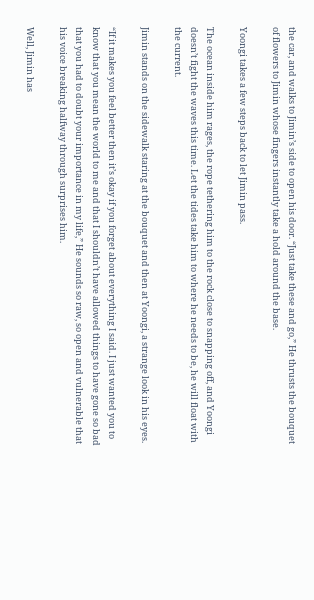the car, and walks to Jimin’s side to open his door. “Just take these and go,” He thrusts the bouquet of flowers to Jimin whose fingers instantly take a hold around the base.

Yoongi takes a few steps back to let Jimin pass.

The ocean inside him rages, the rope tethering him to the rock close to snapping off, and Yoongi doesn’t fight the waves this time. Let the tides take him to where he needs to be, he will float with the current.

Jimin stands on the sidewalk staring at the bouquet and then at Yoongi, a strange look in his eyes.

“If it makes you feel better then it’s okay if you forget about everything I said. I just wanted you to know that you mean the world to me and that I shouldn’t have allowed things to have gone so bad that you had to doubt your importance in my life,” He sounds so raw, so open and vulnerable that his voice breaking halfway through surprises him.

Well, Jimin has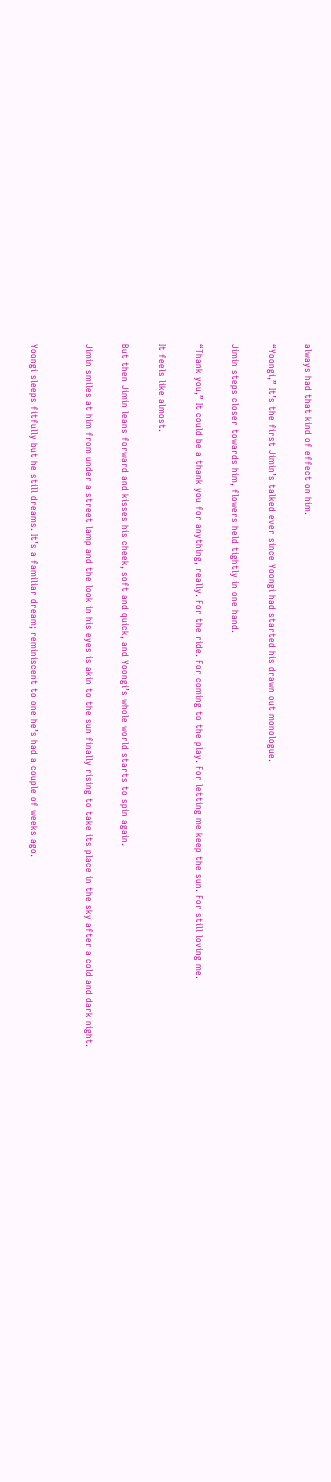always had that kind of effect on him.

“Yoongi,” It’s the first Jimin’s talked ever since Yoongi had started his drawn out monologue.

Jimin steps closer towards him, flowers held tightly in one hand.

“Thank you,” It could be a thank you for anything, really. For the ride. For coming to the play. For letting me keep the sun. For still loving me.

It feels like almost.

But then Jimin leans forward and kisses his cheek, soft and quick, and Yoongi’s whole world starts to spin again.

Jimin smiles at him from under a street lamp and the look in his eyes is akin to the sun finally rising to take its place in the sky after a cold and dark night.


Yoongi sleeps fitfully but he still dreams. It’s a familiar dream; reminiscent to one he’s had a couple of weeks ago.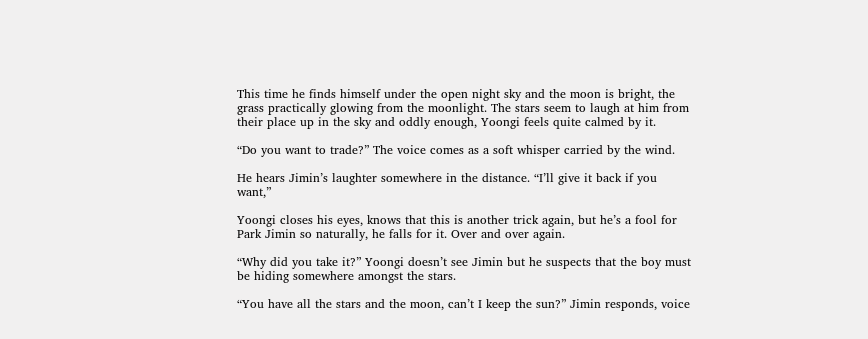This time he finds himself under the open night sky and the moon is bright, the grass practically glowing from the moonlight. The stars seem to laugh at him from their place up in the sky and oddly enough, Yoongi feels quite calmed by it.

“Do you want to trade?” The voice comes as a soft whisper carried by the wind.

He hears Jimin’s laughter somewhere in the distance. “I’ll give it back if you want,”

Yoongi closes his eyes, knows that this is another trick again, but he’s a fool for Park Jimin so naturally, he falls for it. Over and over again.

“Why did you take it?” Yoongi doesn’t see Jimin but he suspects that the boy must be hiding somewhere amongst the stars.

“You have all the stars and the moon, can’t I keep the sun?” Jimin responds, voice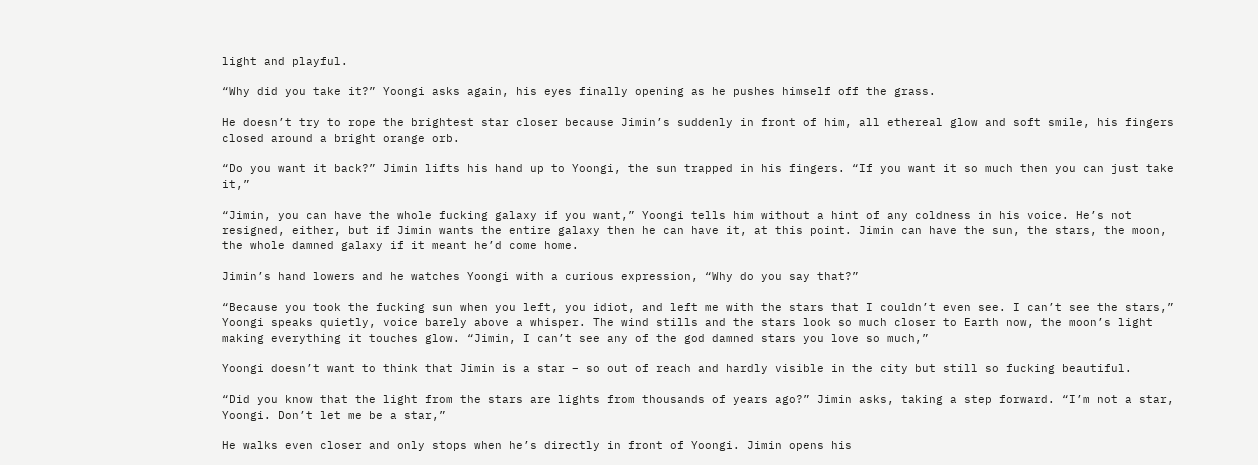light and playful.

“Why did you take it?” Yoongi asks again, his eyes finally opening as he pushes himself off the grass.

He doesn’t try to rope the brightest star closer because Jimin’s suddenly in front of him, all ethereal glow and soft smile, his fingers closed around a bright orange orb.

“Do you want it back?” Jimin lifts his hand up to Yoongi, the sun trapped in his fingers. “If you want it so much then you can just take it,”

“Jimin, you can have the whole fucking galaxy if you want,” Yoongi tells him without a hint of any coldness in his voice. He’s not resigned, either, but if Jimin wants the entire galaxy then he can have it, at this point. Jimin can have the sun, the stars, the moon, the whole damned galaxy if it meant he’d come home.

Jimin’s hand lowers and he watches Yoongi with a curious expression, “Why do you say that?”

“Because you took the fucking sun when you left, you idiot, and left me with the stars that I couldn’t even see. I can’t see the stars,” Yoongi speaks quietly, voice barely above a whisper. The wind stills and the stars look so much closer to Earth now, the moon’s light making everything it touches glow. “Jimin, I can’t see any of the god damned stars you love so much,”

Yoongi doesn’t want to think that Jimin is a star – so out of reach and hardly visible in the city but still so fucking beautiful.

“Did you know that the light from the stars are lights from thousands of years ago?” Jimin asks, taking a step forward. “I’m not a star, Yoongi. Don’t let me be a star,”

He walks even closer and only stops when he’s directly in front of Yoongi. Jimin opens his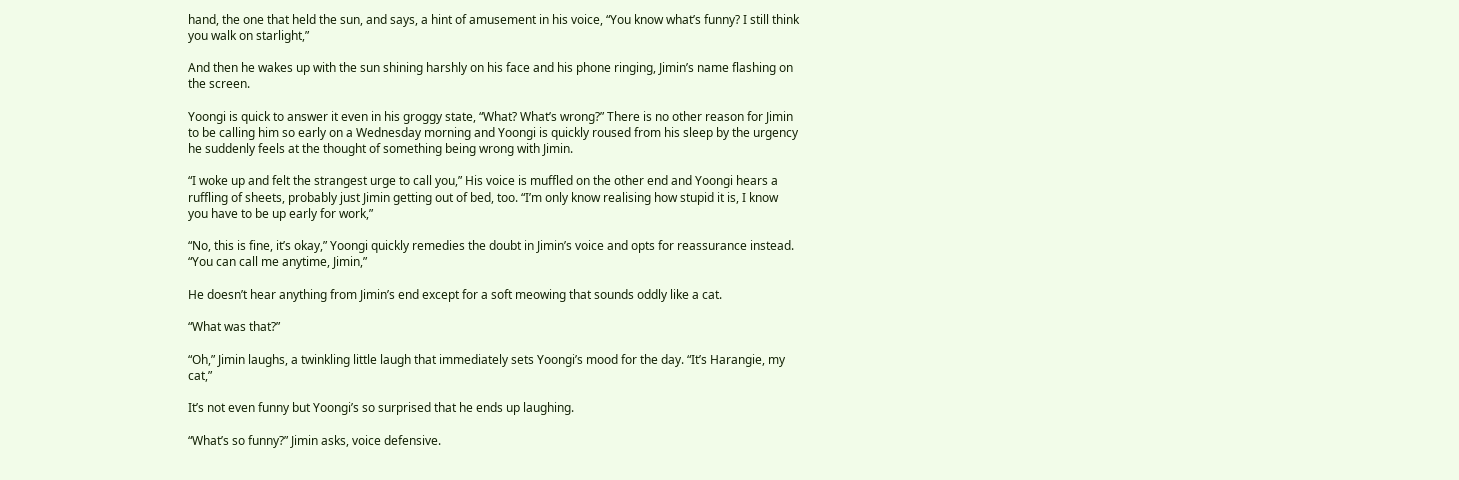hand, the one that held the sun, and says, a hint of amusement in his voice, “You know what’s funny? I still think you walk on starlight,”

And then he wakes up with the sun shining harshly on his face and his phone ringing, Jimin’s name flashing on the screen.

Yoongi is quick to answer it even in his groggy state, “What? What’s wrong?” There is no other reason for Jimin to be calling him so early on a Wednesday morning and Yoongi is quickly roused from his sleep by the urgency he suddenly feels at the thought of something being wrong with Jimin.

“I woke up and felt the strangest urge to call you,” His voice is muffled on the other end and Yoongi hears a ruffling of sheets, probably just Jimin getting out of bed, too. “I’m only know realising how stupid it is, I know you have to be up early for work,”

“No, this is fine, it’s okay,” Yoongi quickly remedies the doubt in Jimin’s voice and opts for reassurance instead. “You can call me anytime, Jimin,”

He doesn’t hear anything from Jimin’s end except for a soft meowing that sounds oddly like a cat.

“What was that?”

“Oh,” Jimin laughs, a twinkling little laugh that immediately sets Yoongi’s mood for the day. “It’s Harangie, my cat,”

It’s not even funny but Yoongi’s so surprised that he ends up laughing.

“What’s so funny?” Jimin asks, voice defensive.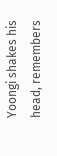Yoongi shakes his head, remembers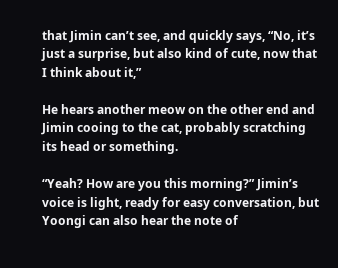that Jimin can’t see, and quickly says, “No, it’s just a surprise, but also kind of cute, now that I think about it,”

He hears another meow on the other end and Jimin cooing to the cat, probably scratching its head or something.

“Yeah? How are you this morning?” Jimin’s voice is light, ready for easy conversation, but Yoongi can also hear the note of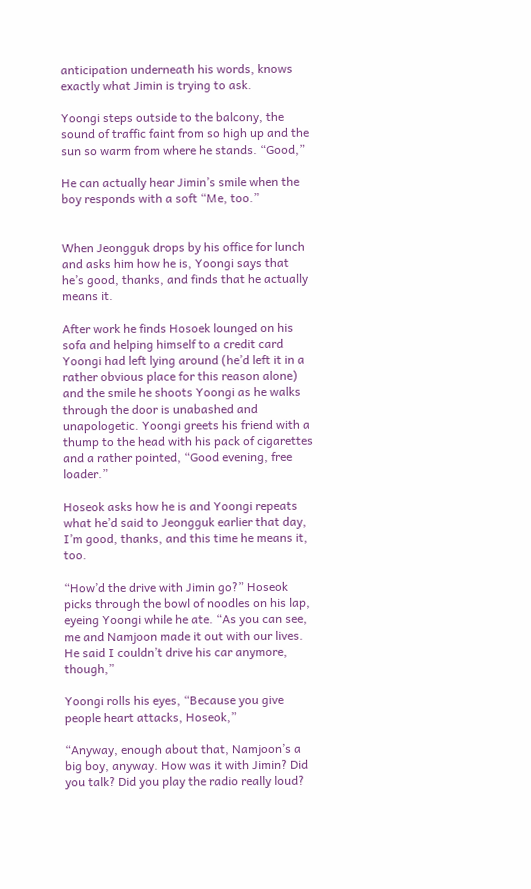anticipation underneath his words, knows exactly what Jimin is trying to ask.

Yoongi steps outside to the balcony, the sound of traffic faint from so high up and the sun so warm from where he stands. “Good,”

He can actually hear Jimin’s smile when the boy responds with a soft “Me, too.”


When Jeongguk drops by his office for lunch and asks him how he is, Yoongi says that he’s good, thanks, and finds that he actually means it.

After work he finds Hosoek lounged on his sofa and helping himself to a credit card Yoongi had left lying around (he’d left it in a rather obvious place for this reason alone) and the smile he shoots Yoongi as he walks through the door is unabashed and unapologetic. Yoongi greets his friend with a thump to the head with his pack of cigarettes and a rather pointed, “Good evening, free loader.”

Hoseok asks how he is and Yoongi repeats what he’d said to Jeongguk earlier that day, I’m good, thanks, and this time he means it, too.

“How’d the drive with Jimin go?” Hoseok picks through the bowl of noodles on his lap, eyeing Yoongi while he ate. “As you can see, me and Namjoon made it out with our lives. He said I couldn’t drive his car anymore, though,”

Yoongi rolls his eyes, “Because you give people heart attacks, Hoseok,”

“Anyway, enough about that, Namjoon’s a big boy, anyway. How was it with Jimin? Did you talk? Did you play the radio really loud?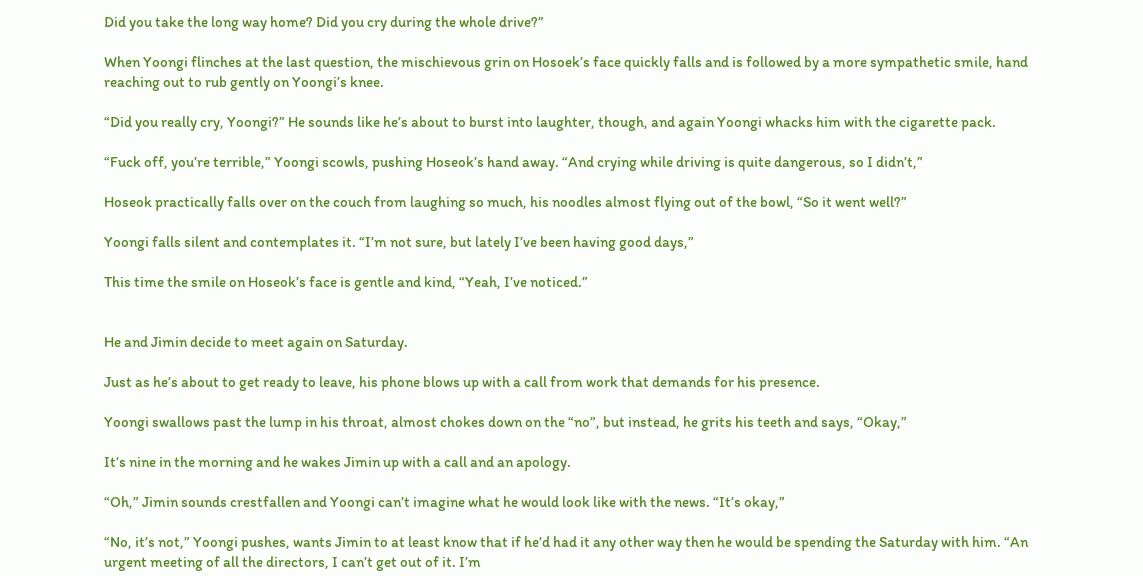Did you take the long way home? Did you cry during the whole drive?”

When Yoongi flinches at the last question, the mischievous grin on Hosoek’s face quickly falls and is followed by a more sympathetic smile, hand reaching out to rub gently on Yoongi’s knee.

“Did you really cry, Yoongi?” He sounds like he’s about to burst into laughter, though, and again Yoongi whacks him with the cigarette pack.

“Fuck off, you’re terrible,” Yoongi scowls, pushing Hoseok’s hand away. “And crying while driving is quite dangerous, so I didn’t,”

Hoseok practically falls over on the couch from laughing so much, his noodles almost flying out of the bowl, “So it went well?”

Yoongi falls silent and contemplates it. “I’m not sure, but lately I’ve been having good days,”

This time the smile on Hoseok’s face is gentle and kind, “Yeah, I’ve noticed.”


He and Jimin decide to meet again on Saturday.

Just as he’s about to get ready to leave, his phone blows up with a call from work that demands for his presence.

Yoongi swallows past the lump in his throat, almost chokes down on the “no”, but instead, he grits his teeth and says, “Okay,”

It’s nine in the morning and he wakes Jimin up with a call and an apology.

“Oh,” Jimin sounds crestfallen and Yoongi can’t imagine what he would look like with the news. “It’s okay,”

“No, it’s not,” Yoongi pushes, wants Jimin to at least know that if he’d had it any other way then he would be spending the Saturday with him. “An urgent meeting of all the directors, I can’t get out of it. I’m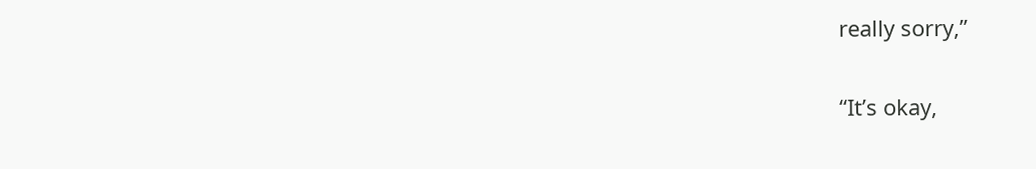really sorry,”

“It’s okay,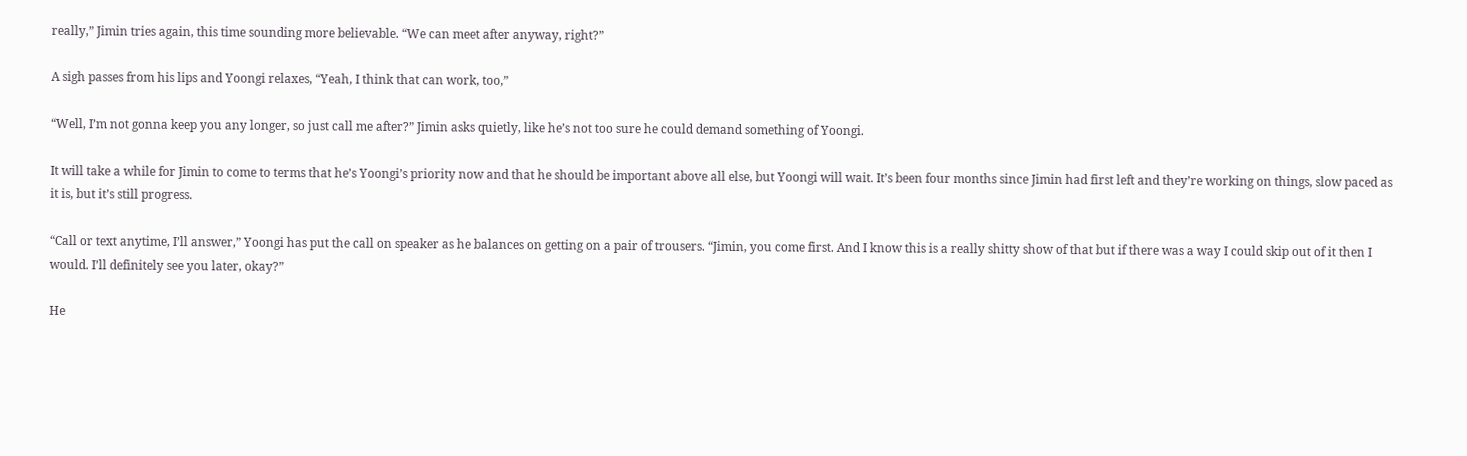really,” Jimin tries again, this time sounding more believable. “We can meet after anyway, right?”

A sigh passes from his lips and Yoongi relaxes, “Yeah, I think that can work, too,”

“Well, I’m not gonna keep you any longer, so just call me after?” Jimin asks quietly, like he’s not too sure he could demand something of Yoongi.

It will take a while for Jimin to come to terms that he’s Yoongi’s priority now and that he should be important above all else, but Yoongi will wait. It’s been four months since Jimin had first left and they’re working on things, slow paced as it is, but it’s still progress.

“Call or text anytime, I’ll answer,” Yoongi has put the call on speaker as he balances on getting on a pair of trousers. “Jimin, you come first. And I know this is a really shitty show of that but if there was a way I could skip out of it then I would. I’ll definitely see you later, okay?”

He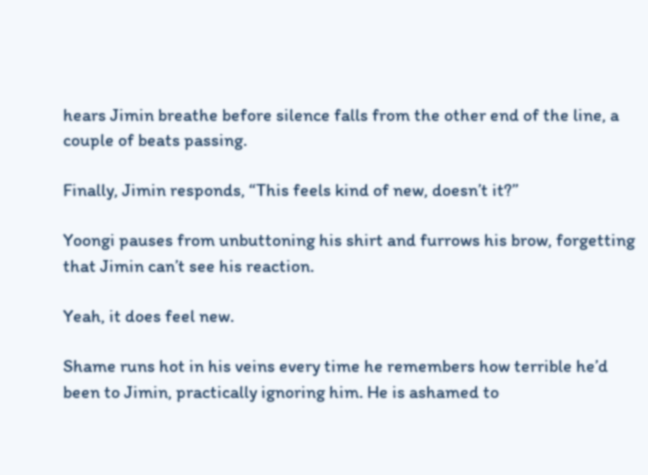hears Jimin breathe before silence falls from the other end of the line, a couple of beats passing.

Finally, Jimin responds, “This feels kind of new, doesn’t it?”

Yoongi pauses from unbuttoning his shirt and furrows his brow, forgetting that Jimin can’t see his reaction.

Yeah, it does feel new.

Shame runs hot in his veins every time he remembers how terrible he’d been to Jimin, practically ignoring him. He is ashamed to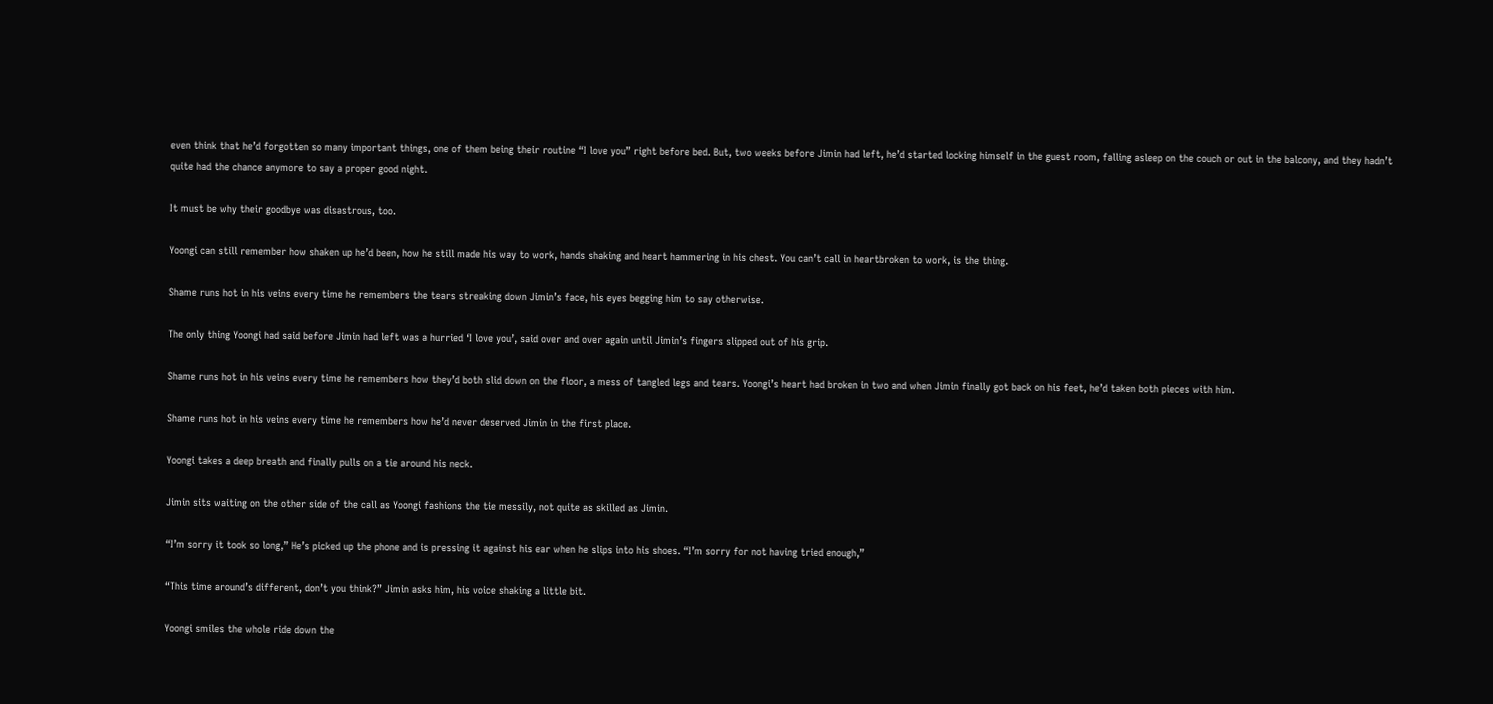even think that he’d forgotten so many important things, one of them being their routine “I love you” right before bed. But, two weeks before Jimin had left, he’d started locking himself in the guest room, falling asleep on the couch or out in the balcony, and they hadn’t quite had the chance anymore to say a proper good night.

It must be why their goodbye was disastrous, too.

Yoongi can still remember how shaken up he’d been, how he still made his way to work, hands shaking and heart hammering in his chest. You can’t call in heartbroken to work, is the thing.

Shame runs hot in his veins every time he remembers the tears streaking down Jimin’s face, his eyes begging him to say otherwise.

The only thing Yoongi had said before Jimin had left was a hurried ‘I love you’, said over and over again until Jimin’s fingers slipped out of his grip.

Shame runs hot in his veins every time he remembers how they’d both slid down on the floor, a mess of tangled legs and tears. Yoongi’s heart had broken in two and when Jimin finally got back on his feet, he’d taken both pieces with him.

Shame runs hot in his veins every time he remembers how he’d never deserved Jimin in the first place.

Yoongi takes a deep breath and finally pulls on a tie around his neck.

Jimin sits waiting on the other side of the call as Yoongi fashions the tie messily, not quite as skilled as Jimin.

“I’m sorry it took so long,” He’s picked up the phone and is pressing it against his ear when he slips into his shoes. “I’m sorry for not having tried enough,”

“This time around’s different, don’t you think?” Jimin asks him, his voice shaking a little bit.

Yoongi smiles the whole ride down the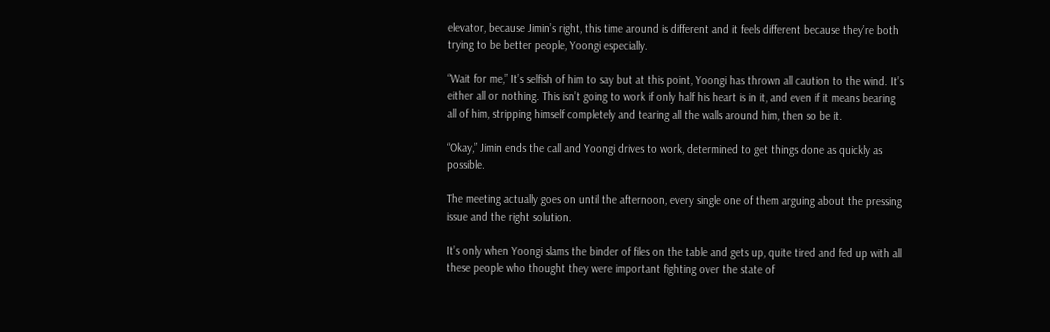elevator, because Jimin’s right, this time around is different and it feels different because they’re both trying to be better people, Yoongi especially.

“Wait for me,” It’s selfish of him to say but at this point, Yoongi has thrown all caution to the wind. It’s either all or nothing. This isn’t going to work if only half his heart is in it, and even if it means bearing all of him, stripping himself completely and tearing all the walls around him, then so be it.

“Okay,” Jimin ends the call and Yoongi drives to work, determined to get things done as quickly as possible.

The meeting actually goes on until the afternoon, every single one of them arguing about the pressing issue and the right solution.

It’s only when Yoongi slams the binder of files on the table and gets up, quite tired and fed up with all these people who thought they were important fighting over the state of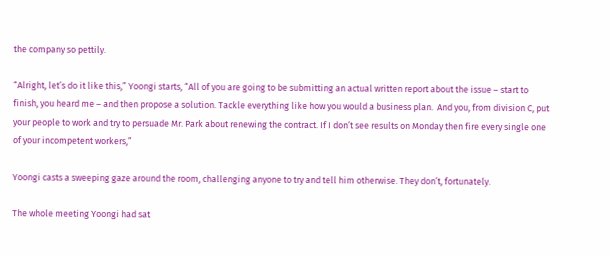the company so pettily.

“Alright, let’s do it like this,” Yoongi starts, “All of you are going to be submitting an actual written report about the issue – start to finish, you heard me – and then propose a solution. Tackle everything like how you would a business plan.  And you, from division C, put your people to work and try to persuade Mr. Park about renewing the contract. If I don’t see results on Monday then fire every single one of your incompetent workers,”

Yoongi casts a sweeping gaze around the room, challenging anyone to try and tell him otherwise. They don’t, fortunately.

The whole meeting Yoongi had sat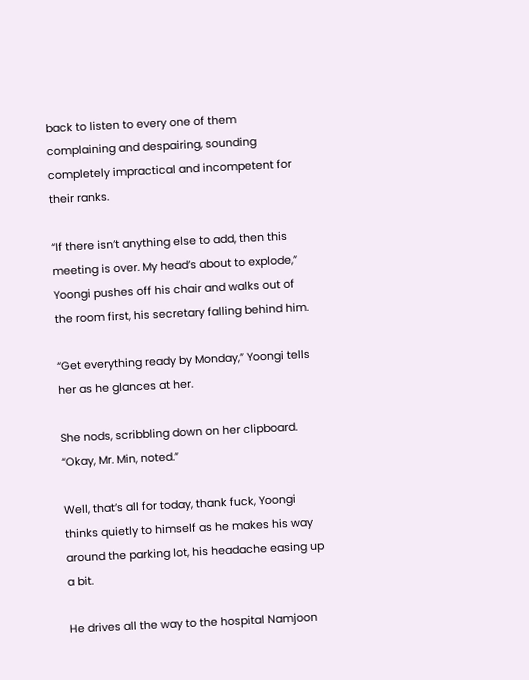back to listen to every one of them complaining and despairing, sounding completely impractical and incompetent for their ranks.

“If there isn’t anything else to add, then this meeting is over. My head’s about to explode,” Yoongi pushes off his chair and walks out of the room first, his secretary falling behind him.

“Get everything ready by Monday,” Yoongi tells her as he glances at her.

She nods, scribbling down on her clipboard. “Okay, Mr. Min, noted.”

Well, that’s all for today, thank fuck, Yoongi thinks quietly to himself as he makes his way around the parking lot, his headache easing up a bit.

He drives all the way to the hospital Namjoon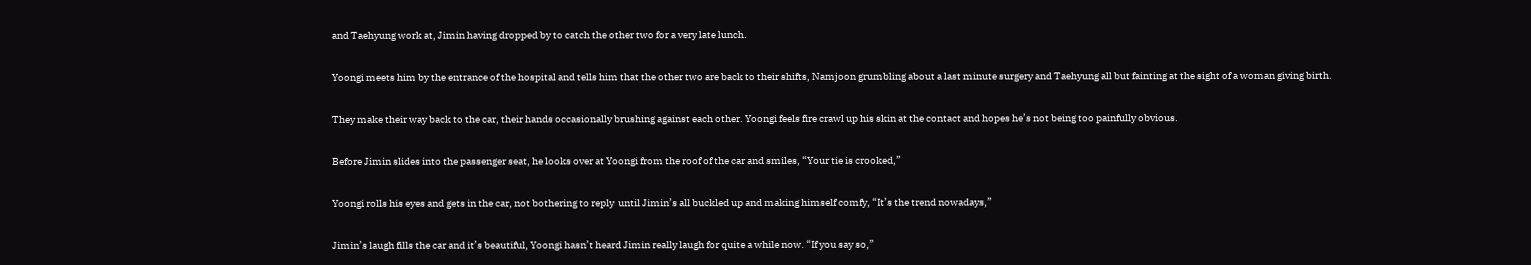and Taehyung work at, Jimin having dropped by to catch the other two for a very late lunch.

Yoongi meets him by the entrance of the hospital and tells him that the other two are back to their shifts, Namjoon grumbling about a last minute surgery and Taehyung all but fainting at the sight of a woman giving birth.

They make their way back to the car, their hands occasionally brushing against each other. Yoongi feels fire crawl up his skin at the contact and hopes he’s not being too painfully obvious.

Before Jimin slides into the passenger seat, he looks over at Yoongi from the roof of the car and smiles, “Your tie is crooked,”

Yoongi rolls his eyes and gets in the car, not bothering to reply  until Jimin’s all buckled up and making himself comfy, “It’s the trend nowadays,”

Jimin’s laugh fills the car and it’s beautiful, Yoongi hasn’t heard Jimin really laugh for quite a while now. “If you say so,”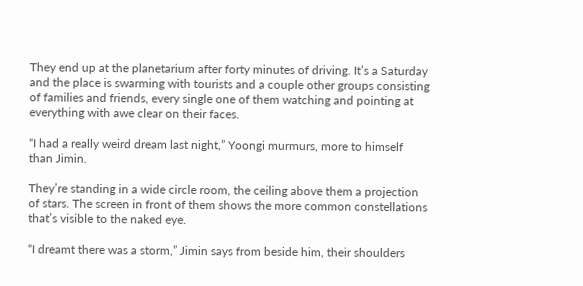They end up at the planetarium after forty minutes of driving. It’s a Saturday and the place is swarming with tourists and a couple other groups consisting of families and friends, every single one of them watching and pointing at everything with awe clear on their faces.

“I had a really weird dream last night,” Yoongi murmurs, more to himself than Jimin.

They’re standing in a wide circle room, the ceiling above them a projection of stars. The screen in front of them shows the more common constellations that’s visible to the naked eye.

“I dreamt there was a storm,” Jimin says from beside him, their shoulders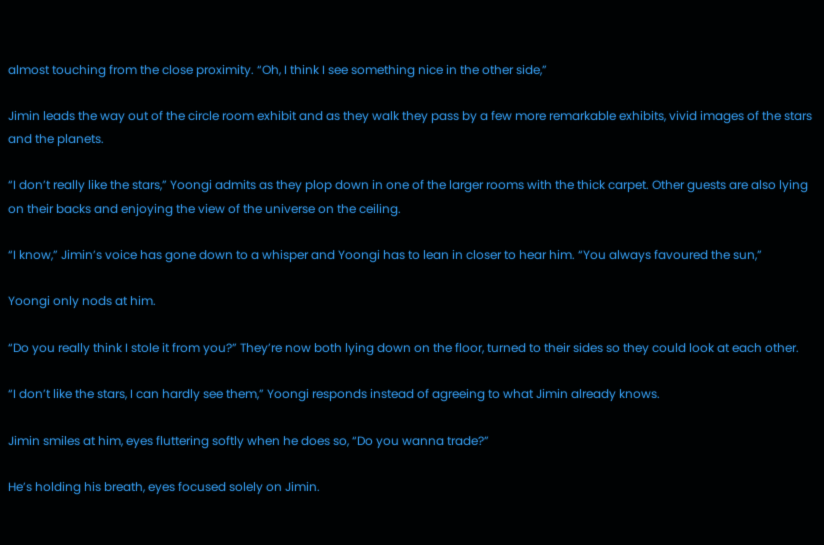almost touching from the close proximity. “Oh, I think I see something nice in the other side,”

Jimin leads the way out of the circle room exhibit and as they walk they pass by a few more remarkable exhibits, vivid images of the stars and the planets.

“I don’t really like the stars,” Yoongi admits as they plop down in one of the larger rooms with the thick carpet. Other guests are also lying on their backs and enjoying the view of the universe on the ceiling.

“I know,” Jimin’s voice has gone down to a whisper and Yoongi has to lean in closer to hear him. “You always favoured the sun,”

Yoongi only nods at him.

“Do you really think I stole it from you?” They’re now both lying down on the floor, turned to their sides so they could look at each other.

“I don’t like the stars, I can hardly see them,” Yoongi responds instead of agreeing to what Jimin already knows.

Jimin smiles at him, eyes fluttering softly when he does so, “Do you wanna trade?”

He’s holding his breath, eyes focused solely on Jimin.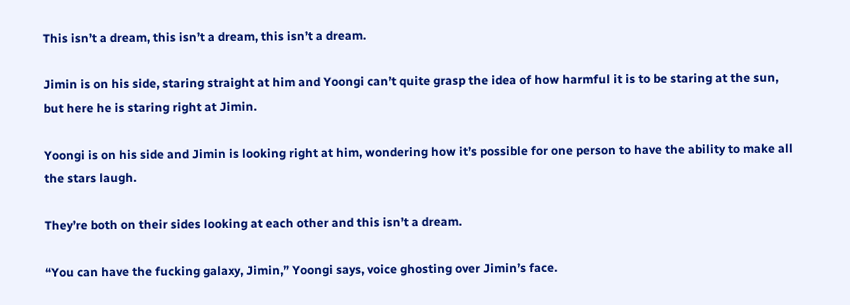This isn’t a dream, this isn’t a dream, this isn’t a dream.

Jimin is on his side, staring straight at him and Yoongi can’t quite grasp the idea of how harmful it is to be staring at the sun, but here he is staring right at Jimin.

Yoongi is on his side and Jimin is looking right at him, wondering how it’s possible for one person to have the ability to make all the stars laugh.

They’re both on their sides looking at each other and this isn’t a dream.

“You can have the fucking galaxy, Jimin,” Yoongi says, voice ghosting over Jimin’s face.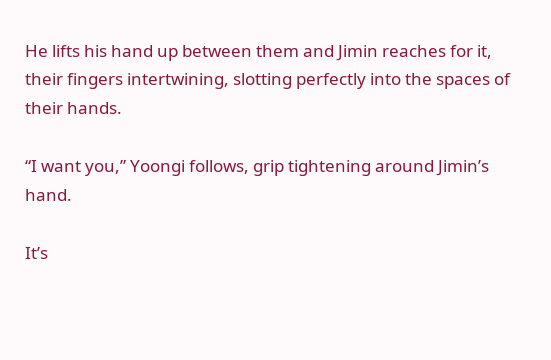He lifts his hand up between them and Jimin reaches for it, their fingers intertwining, slotting perfectly into the spaces of their hands.

“I want you,” Yoongi follows, grip tightening around Jimin’s hand.

It’s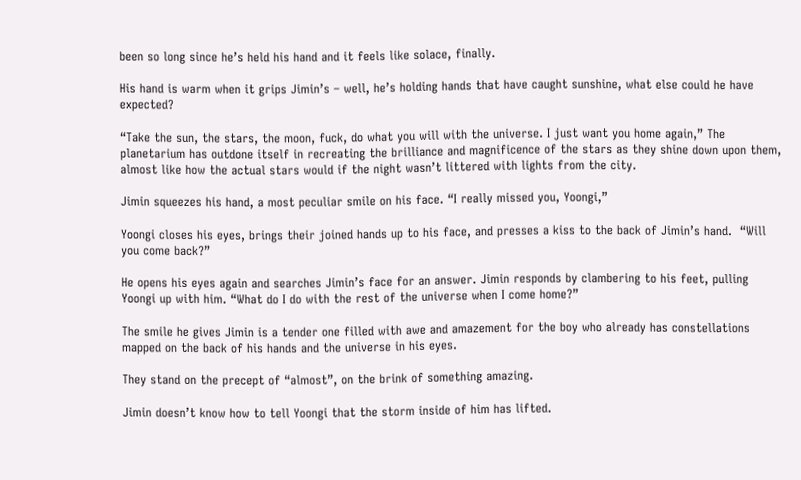been so long since he’s held his hand and it feels like solace, finally.

His hand is warm when it grips Jimin’s – well, he’s holding hands that have caught sunshine, what else could he have expected?

“Take the sun, the stars, the moon, fuck, do what you will with the universe. I just want you home again,” The planetarium has outdone itself in recreating the brilliance and magnificence of the stars as they shine down upon them, almost like how the actual stars would if the night wasn’t littered with lights from the city.

Jimin squeezes his hand, a most peculiar smile on his face. “I really missed you, Yoongi,”

Yoongi closes his eyes, brings their joined hands up to his face, and presses a kiss to the back of Jimin’s hand.  “Will you come back?”

He opens his eyes again and searches Jimin’s face for an answer. Jimin responds by clambering to his feet, pulling Yoongi up with him. “What do I do with the rest of the universe when I come home?”

The smile he gives Jimin is a tender one filled with awe and amazement for the boy who already has constellations mapped on the back of his hands and the universe in his eyes.

They stand on the precept of “almost”, on the brink of something amazing.

Jimin doesn’t know how to tell Yoongi that the storm inside of him has lifted.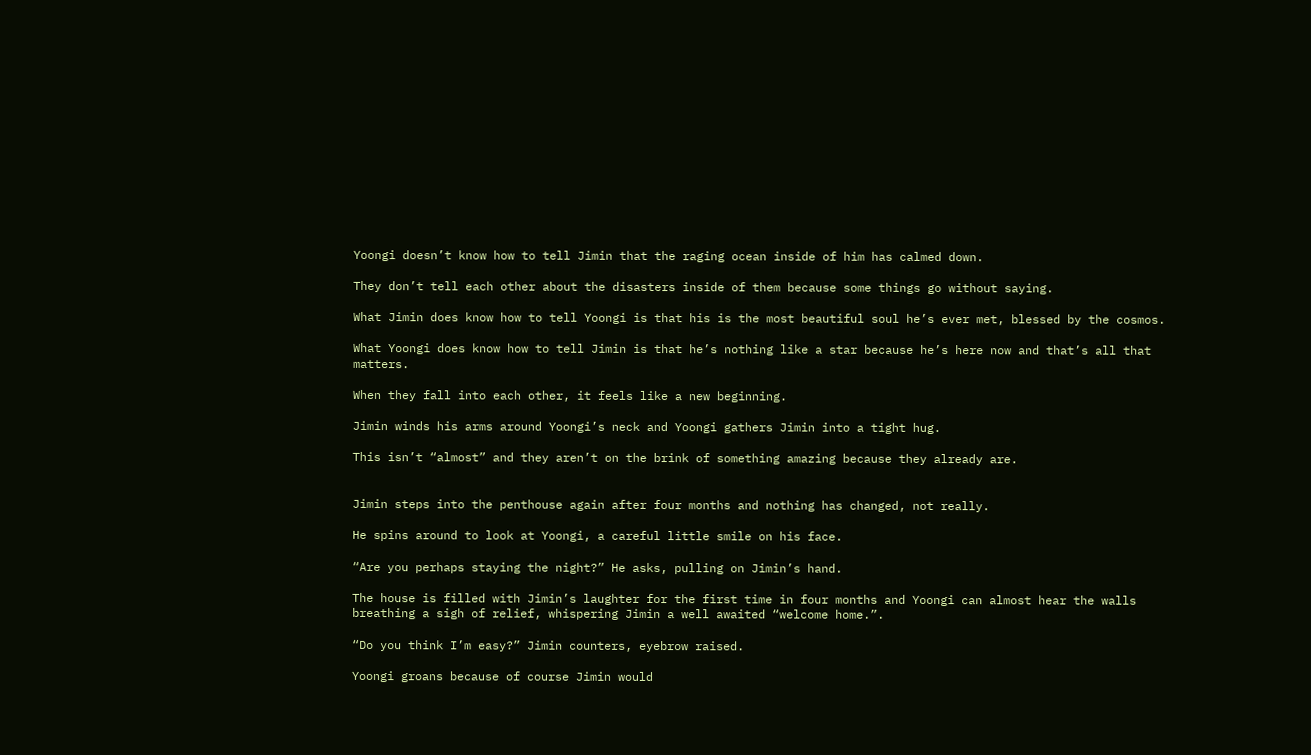Yoongi doesn’t know how to tell Jimin that the raging ocean inside of him has calmed down.

They don’t tell each other about the disasters inside of them because some things go without saying.

What Jimin does know how to tell Yoongi is that his is the most beautiful soul he’s ever met, blessed by the cosmos.

What Yoongi does know how to tell Jimin is that he’s nothing like a star because he’s here now and that’s all that matters.

When they fall into each other, it feels like a new beginning.

Jimin winds his arms around Yoongi’s neck and Yoongi gathers Jimin into a tight hug.

This isn’t “almost” and they aren’t on the brink of something amazing because they already are.


Jimin steps into the penthouse again after four months and nothing has changed, not really.

He spins around to look at Yoongi, a careful little smile on his face.

“Are you perhaps staying the night?” He asks, pulling on Jimin’s hand.

The house is filled with Jimin’s laughter for the first time in four months and Yoongi can almost hear the walls breathing a sigh of relief, whispering Jimin a well awaited “welcome home.”.

“Do you think I’m easy?” Jimin counters, eyebrow raised.

Yoongi groans because of course Jimin would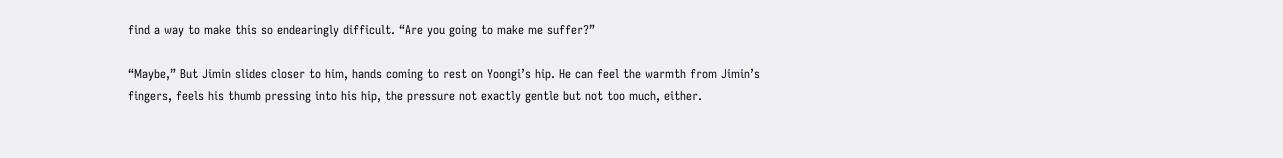find a way to make this so endearingly difficult. “Are you going to make me suffer?”

“Maybe,” But Jimin slides closer to him, hands coming to rest on Yoongi’s hip. He can feel the warmth from Jimin’s fingers, feels his thumb pressing into his hip, the pressure not exactly gentle but not too much, either.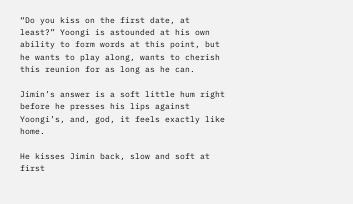“Do you kiss on the first date, at least?” Yoongi is astounded at his own ability to form words at this point, but he wants to play along, wants to cherish this reunion for as long as he can.

Jimin’s answer is a soft little hum right before he presses his lips against Yoongi’s, and, god, it feels exactly like home.

He kisses Jimin back, slow and soft at first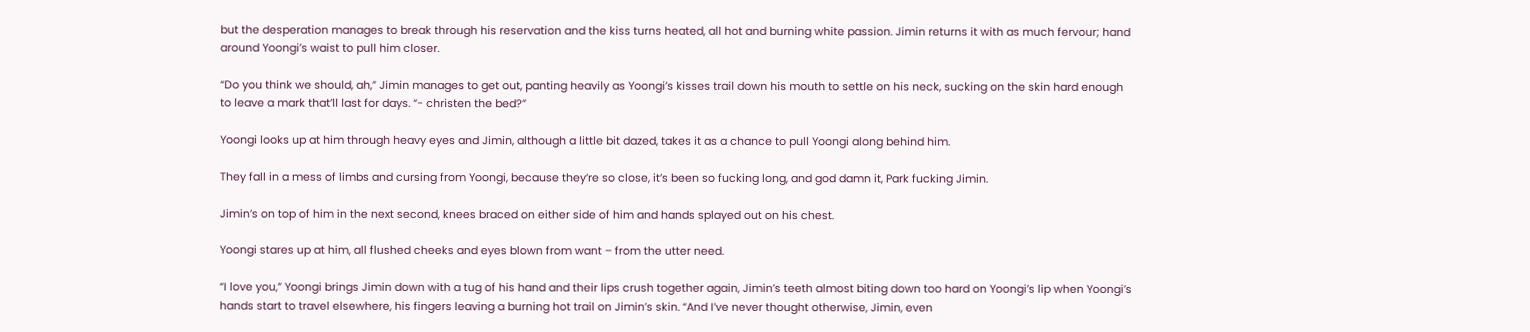but the desperation manages to break through his reservation and the kiss turns heated, all hot and burning white passion. Jimin returns it with as much fervour; hand around Yoongi’s waist to pull him closer.

“Do you think we should, ah,” Jimin manages to get out, panting heavily as Yoongi’s kisses trail down his mouth to settle on his neck, sucking on the skin hard enough to leave a mark that’ll last for days. “- christen the bed?”

Yoongi looks up at him through heavy eyes and Jimin, although a little bit dazed, takes it as a chance to pull Yoongi along behind him.

They fall in a mess of limbs and cursing from Yoongi, because they’re so close, it’s been so fucking long, and god damn it, Park fucking Jimin.

Jimin’s on top of him in the next second, knees braced on either side of him and hands splayed out on his chest.

Yoongi stares up at him, all flushed cheeks and eyes blown from want – from the utter need.

“I love you,” Yoongi brings Jimin down with a tug of his hand and their lips crush together again, Jimin’s teeth almost biting down too hard on Yoongi’s lip when Yoongi’s hands start to travel elsewhere, his fingers leaving a burning hot trail on Jimin’s skin. “And I’ve never thought otherwise, Jimin, even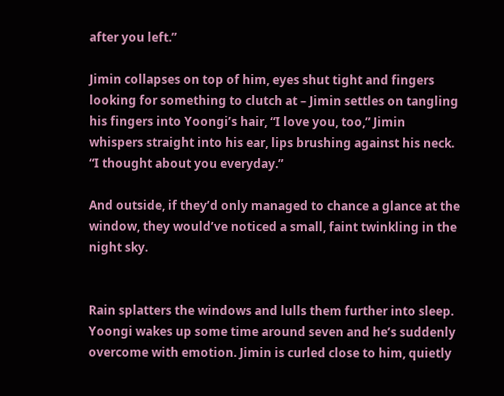after you left.”

Jimin collapses on top of him, eyes shut tight and fingers looking for something to clutch at – Jimin settles on tangling his fingers into Yoongi’s hair, “I love you, too,” Jimin whispers straight into his ear, lips brushing against his neck. “I thought about you everyday.”

And outside, if they’d only managed to chance a glance at the window, they would’ve noticed a small, faint twinkling in the night sky.


Rain splatters the windows and lulls them further into sleep. Yoongi wakes up some time around seven and he’s suddenly overcome with emotion. Jimin is curled close to him, quietly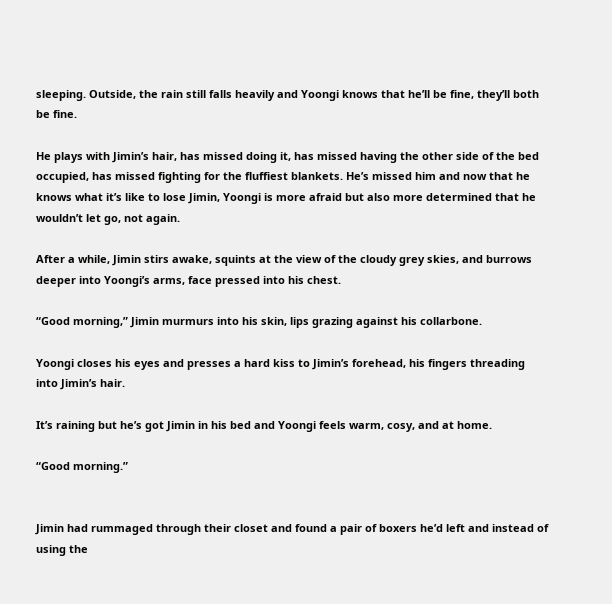sleeping. Outside, the rain still falls heavily and Yoongi knows that he’ll be fine, they’ll both be fine.

He plays with Jimin’s hair, has missed doing it, has missed having the other side of the bed occupied, has missed fighting for the fluffiest blankets. He’s missed him and now that he knows what it’s like to lose Jimin, Yoongi is more afraid but also more determined that he wouldn’t let go, not again.

After a while, Jimin stirs awake, squints at the view of the cloudy grey skies, and burrows deeper into Yoongi’s arms, face pressed into his chest.

“Good morning,” Jimin murmurs into his skin, lips grazing against his collarbone.

Yoongi closes his eyes and presses a hard kiss to Jimin’s forehead, his fingers threading into Jimin’s hair.

It’s raining but he’s got Jimin in his bed and Yoongi feels warm, cosy, and at home.

“Good morning.”


Jimin had rummaged through their closet and found a pair of boxers he’d left and instead of using the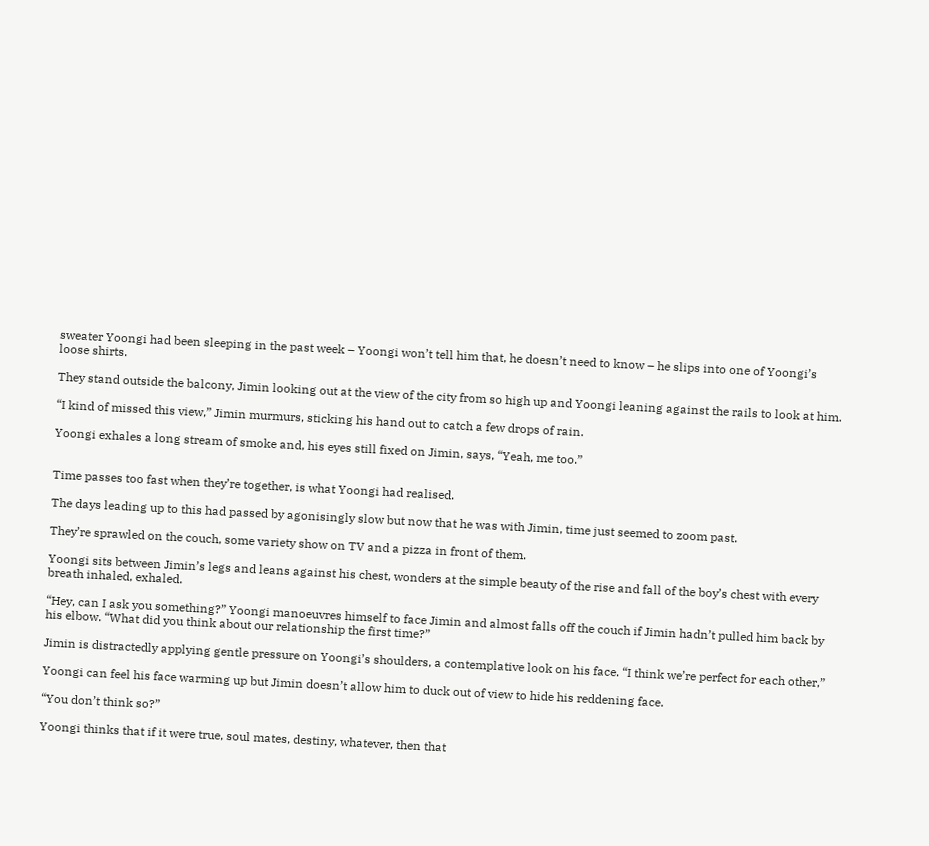sweater Yoongi had been sleeping in the past week – Yoongi won’t tell him that, he doesn’t need to know – he slips into one of Yoongi’s loose shirts.

They stand outside the balcony, Jimin looking out at the view of the city from so high up and Yoongi leaning against the rails to look at him.

“I kind of missed this view,” Jimin murmurs, sticking his hand out to catch a few drops of rain.

Yoongi exhales a long stream of smoke and, his eyes still fixed on Jimin, says, “Yeah, me too.”


Time passes too fast when they’re together, is what Yoongi had realised.

The days leading up to this had passed by agonisingly slow but now that he was with Jimin, time just seemed to zoom past.

They’re sprawled on the couch, some variety show on TV and a pizza in front of them.

Yoongi sits between Jimin’s legs and leans against his chest, wonders at the simple beauty of the rise and fall of the boy’s chest with every breath inhaled, exhaled.

“Hey, can I ask you something?” Yoongi manoeuvres himself to face Jimin and almost falls off the couch if Jimin hadn’t pulled him back by his elbow. “What did you think about our relationship the first time?”

Jimin is distractedly applying gentle pressure on Yoongi’s shoulders, a contemplative look on his face. “I think we’re perfect for each other,”

Yoongi can feel his face warming up but Jimin doesn’t allow him to duck out of view to hide his reddening face.

“You don’t think so?”

Yoongi thinks that if it were true, soul mates, destiny, whatever, then that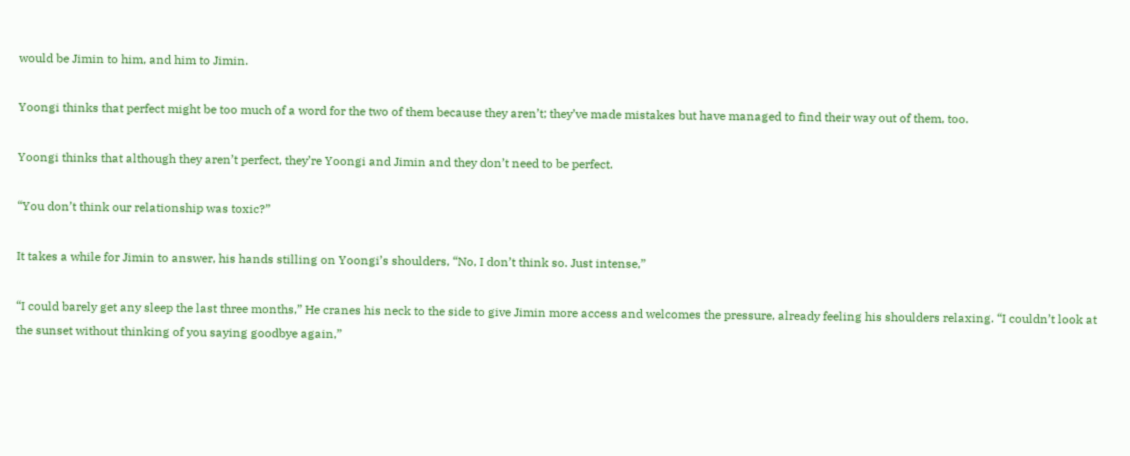would be Jimin to him, and him to Jimin.

Yoongi thinks that perfect might be too much of a word for the two of them because they aren’t; they’ve made mistakes but have managed to find their way out of them, too.

Yoongi thinks that although they aren’t perfect, they’re Yoongi and Jimin and they don’t need to be perfect.

“You don’t think our relationship was toxic?”

It takes a while for Jimin to answer, his hands stilling on Yoongi’s shoulders, “No, I don’t think so. Just intense,”

“I could barely get any sleep the last three months,” He cranes his neck to the side to give Jimin more access and welcomes the pressure, already feeling his shoulders relaxing. “I couldn’t look at the sunset without thinking of you saying goodbye again,”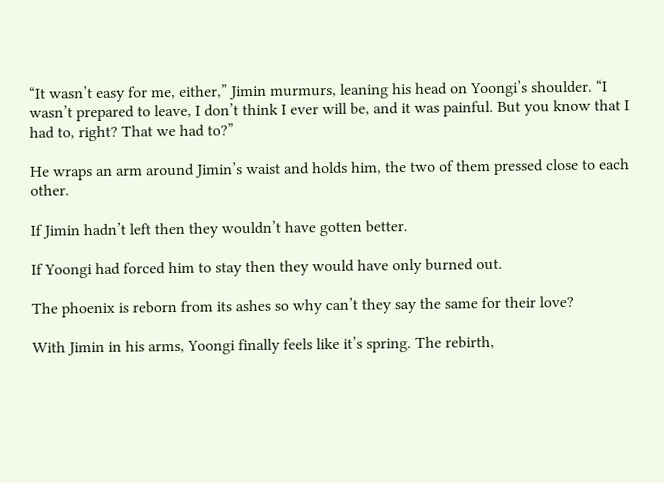“It wasn’t easy for me, either,” Jimin murmurs, leaning his head on Yoongi’s shoulder. “I wasn’t prepared to leave, I don’t think I ever will be, and it was painful. But you know that I had to, right? That we had to?”

He wraps an arm around Jimin’s waist and holds him, the two of them pressed close to each other.

If Jimin hadn’t left then they wouldn’t have gotten better.

If Yoongi had forced him to stay then they would have only burned out.

The phoenix is reborn from its ashes so why can’t they say the same for their love?

With Jimin in his arms, Yoongi finally feels like it’s spring. The rebirth,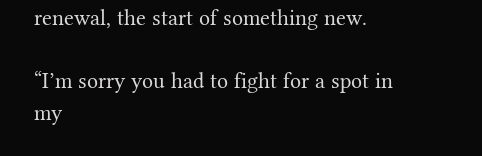renewal, the start of something new.

“I’m sorry you had to fight for a spot in my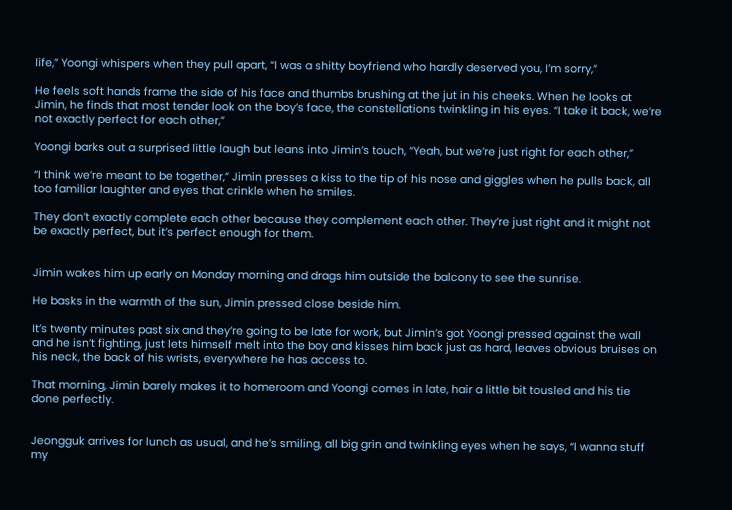life,” Yoongi whispers when they pull apart, “I was a shitty boyfriend who hardly deserved you, I’m sorry,”

He feels soft hands frame the side of his face and thumbs brushing at the jut in his cheeks. When he looks at Jimin, he finds that most tender look on the boy’s face, the constellations twinkling in his eyes. “I take it back, we’re not exactly perfect for each other,”

Yoongi barks out a surprised little laugh but leans into Jimin’s touch, “Yeah, but we’re just right for each other,”

“I think we’re meant to be together,” Jimin presses a kiss to the tip of his nose and giggles when he pulls back, all too familiar laughter and eyes that crinkle when he smiles.

They don’t exactly complete each other because they complement each other. They’re just right and it might not be exactly perfect, but it’s perfect enough for them.


Jimin wakes him up early on Monday morning and drags him outside the balcony to see the sunrise.

He basks in the warmth of the sun, Jimin pressed close beside him.

It’s twenty minutes past six and they’re going to be late for work, but Jimin’s got Yoongi pressed against the wall and he isn’t fighting, just lets himself melt into the boy and kisses him back just as hard, leaves obvious bruises on his neck, the back of his wrists, everywhere he has access to.

That morning, Jimin barely makes it to homeroom and Yoongi comes in late, hair a little bit tousled and his tie done perfectly.


Jeongguk arrives for lunch as usual, and he’s smiling, all big grin and twinkling eyes when he says, “I wanna stuff my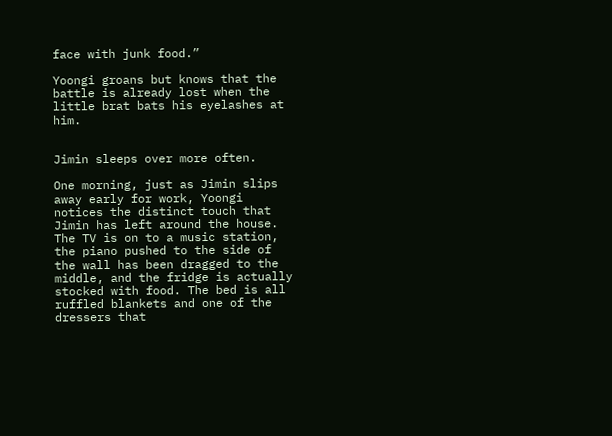face with junk food.”

Yoongi groans but knows that the battle is already lost when the little brat bats his eyelashes at him.


Jimin sleeps over more often.

One morning, just as Jimin slips away early for work, Yoongi notices the distinct touch that Jimin has left around the house. The TV is on to a music station, the piano pushed to the side of the wall has been dragged to the middle, and the fridge is actually stocked with food. The bed is all ruffled blankets and one of the dressers that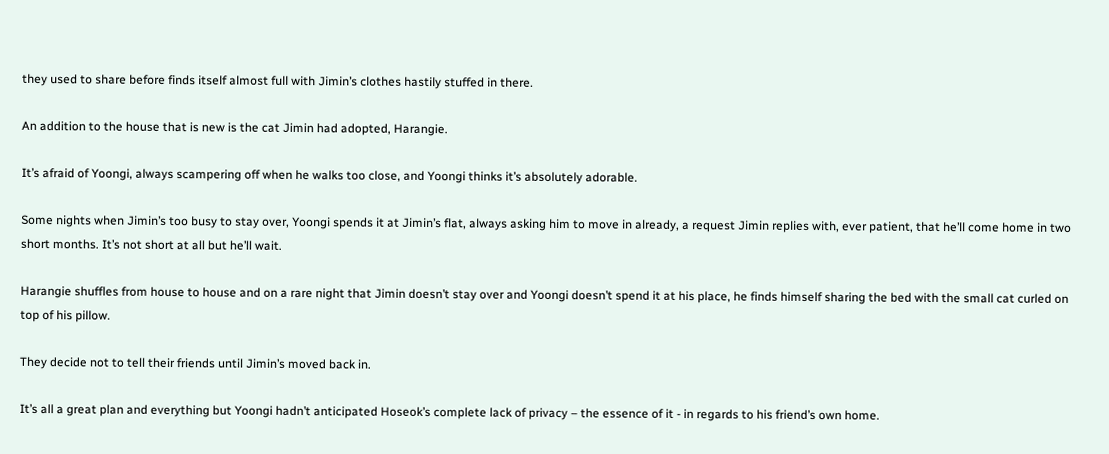they used to share before finds itself almost full with Jimin’s clothes hastily stuffed in there.

An addition to the house that is new is the cat Jimin had adopted, Harangie.

It’s afraid of Yoongi, always scampering off when he walks too close, and Yoongi thinks it’s absolutely adorable.

Some nights when Jimin’s too busy to stay over, Yoongi spends it at Jimin’s flat, always asking him to move in already, a request Jimin replies with, ever patient, that he’ll come home in two short months. It’s not short at all but he’ll wait.

Harangie shuffles from house to house and on a rare night that Jimin doesn’t stay over and Yoongi doesn’t spend it at his place, he finds himself sharing the bed with the small cat curled on top of his pillow.

They decide not to tell their friends until Jimin’s moved back in.

It’s all a great plan and everything but Yoongi hadn’t anticipated Hoseok’s complete lack of privacy – the essence of it - in regards to his friend’s own home.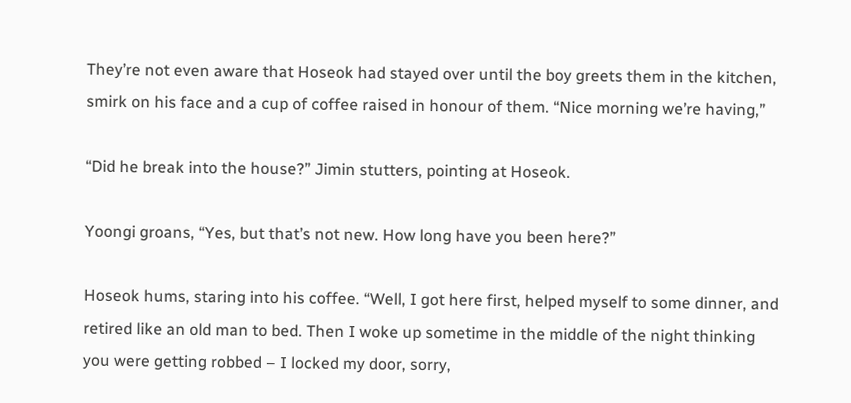They’re not even aware that Hoseok had stayed over until the boy greets them in the kitchen, smirk on his face and a cup of coffee raised in honour of them. “Nice morning we’re having,”

“Did he break into the house?” Jimin stutters, pointing at Hoseok.

Yoongi groans, “Yes, but that’s not new. How long have you been here?”

Hoseok hums, staring into his coffee. “Well, I got here first, helped myself to some dinner, and retired like an old man to bed. Then I woke up sometime in the middle of the night thinking you were getting robbed – I locked my door, sorry,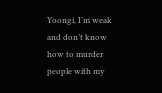Yoongi, I’m weak and don’t know how to murder people with my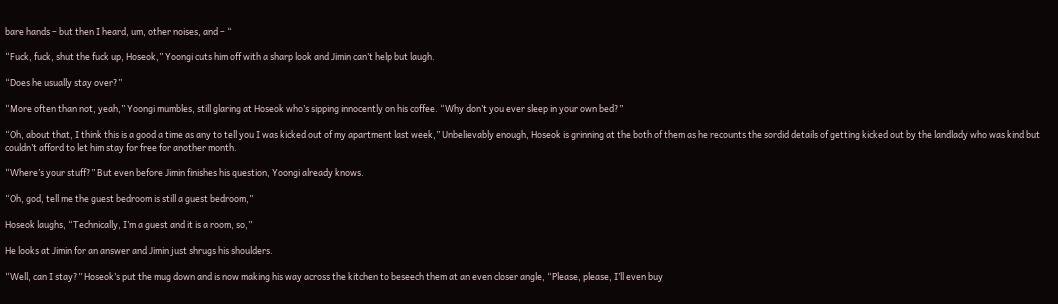bare hands – but then I heard, um, other noises, and – “

“Fuck, fuck, shut the fuck up, Hoseok,” Yoongi cuts him off with a sharp look and Jimin can’t help but laugh.

“Does he usually stay over?”

“More often than not, yeah,” Yoongi mumbles, still glaring at Hoseok who’s sipping innocently on his coffee. “Why don’t you ever sleep in your own bed?”

“Oh, about that, I think this is a good a time as any to tell you I was kicked out of my apartment last week,” Unbelievably enough, Hoseok is grinning at the both of them as he recounts the sordid details of getting kicked out by the landlady who was kind but couldn’t afford to let him stay for free for another month.

“Where’s your stuff?” But even before Jimin finishes his question, Yoongi already knows.

“Oh, god, tell me the guest bedroom is still a guest bedroom,”

Hoseok laughs, “Technically, I’m a guest and it is a room, so,”

He looks at Jimin for an answer and Jimin just shrugs his shoulders.

“Well, can I stay?” Hoseok’s put the mug down and is now making his way across the kitchen to beseech them at an even closer angle, “Please, please, I’ll even buy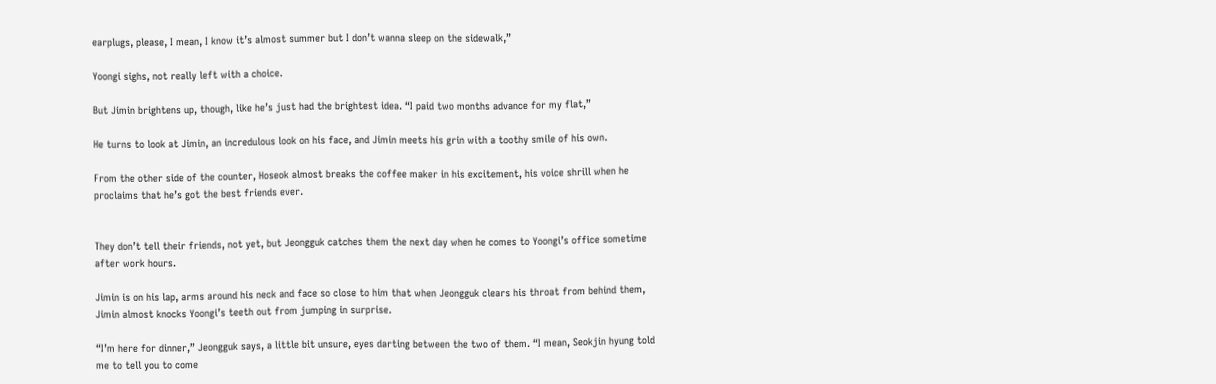earplugs, please, I mean, I know it’s almost summer but I don’t wanna sleep on the sidewalk,”

Yoongi sighs, not really left with a choice.

But Jimin brightens up, though, like he’s just had the brightest idea. “I paid two months advance for my flat,”

He turns to look at Jimin, an incredulous look on his face, and Jimin meets his grin with a toothy smile of his own.

From the other side of the counter, Hoseok almost breaks the coffee maker in his excitement, his voice shrill when he proclaims that he’s got the best friends ever.


They don’t tell their friends, not yet, but Jeongguk catches them the next day when he comes to Yoongi’s office sometime after work hours.

Jimin is on his lap, arms around his neck and face so close to him that when Jeongguk clears his throat from behind them, Jimin almost knocks Yoongi’s teeth out from jumping in surprise.

“I’m here for dinner,” Jeongguk says, a little bit unsure, eyes darting between the two of them. “I mean, Seokjin hyung told me to tell you to come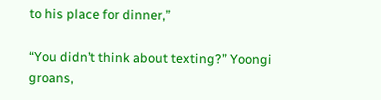to his place for dinner,”

“You didn’t think about texting?” Yoongi groans,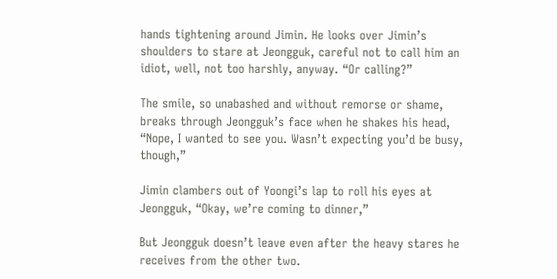hands tightening around Jimin. He looks over Jimin’s shoulders to stare at Jeongguk, careful not to call him an idiot, well, not too harshly, anyway. “Or calling?”

The smile, so unabashed and without remorse or shame, breaks through Jeongguk’s face when he shakes his head, “Nope, I wanted to see you. Wasn’t expecting you’d be busy, though,”

Jimin clambers out of Yoongi’s lap to roll his eyes at Jeongguk, “Okay, we’re coming to dinner,”

But Jeongguk doesn’t leave even after the heavy stares he receives from the other two.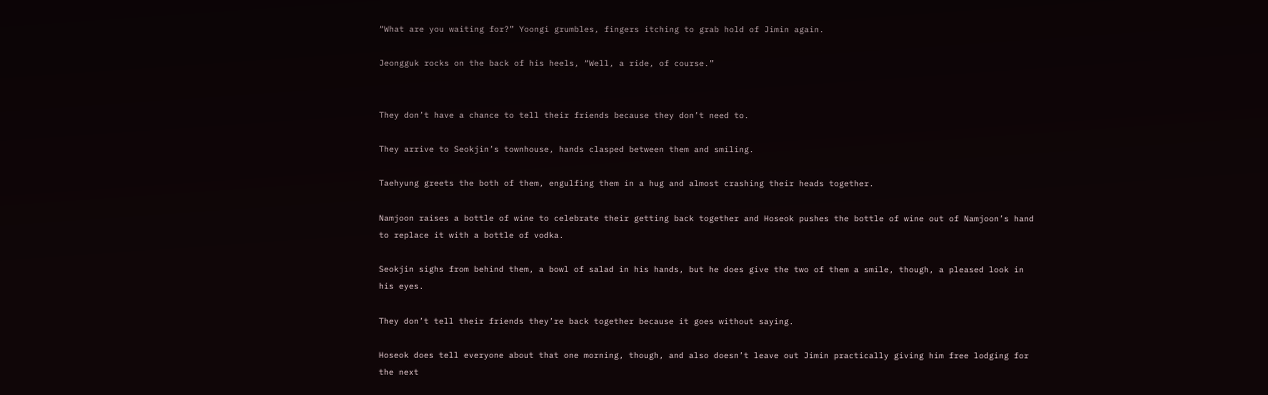“What are you waiting for?” Yoongi grumbles, fingers itching to grab hold of Jimin again.

Jeongguk rocks on the back of his heels, “Well, a ride, of course.”


They don’t have a chance to tell their friends because they don’t need to.

They arrive to Seokjin’s townhouse, hands clasped between them and smiling.

Taehyung greets the both of them, engulfing them in a hug and almost crashing their heads together.

Namjoon raises a bottle of wine to celebrate their getting back together and Hoseok pushes the bottle of wine out of Namjoon’s hand to replace it with a bottle of vodka.

Seokjin sighs from behind them, a bowl of salad in his hands, but he does give the two of them a smile, though, a pleased look in his eyes.

They don’t tell their friends they’re back together because it goes without saying.

Hoseok does tell everyone about that one morning, though, and also doesn’t leave out Jimin practically giving him free lodging for the next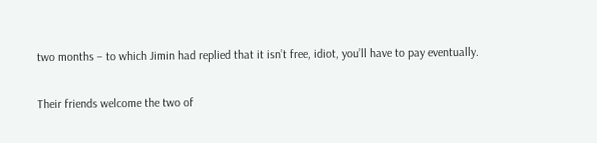two months – to which Jimin had replied that it isn’t free, idiot, you’ll have to pay eventually.

Their friends welcome the two of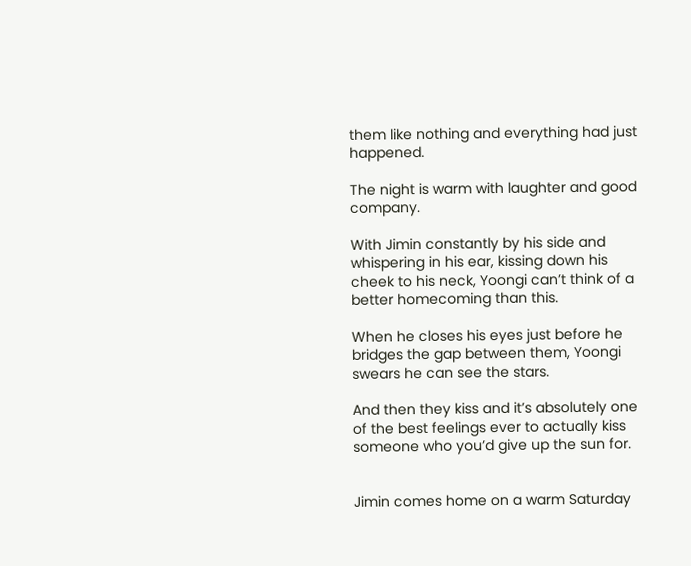them like nothing and everything had just happened.

The night is warm with laughter and good company.

With Jimin constantly by his side and whispering in his ear, kissing down his cheek to his neck, Yoongi can’t think of a better homecoming than this.

When he closes his eyes just before he bridges the gap between them, Yoongi swears he can see the stars.

And then they kiss and it’s absolutely one of the best feelings ever to actually kiss someone who you’d give up the sun for.


Jimin comes home on a warm Saturday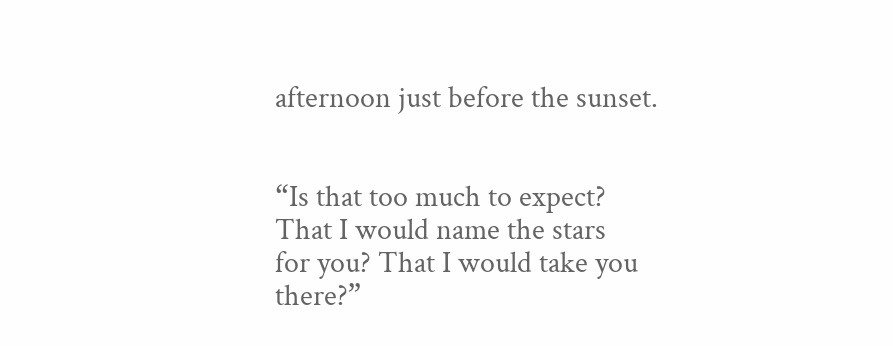afternoon just before the sunset.


“Is that too much to expect? That I would name the stars
for you? That I would take you there?”